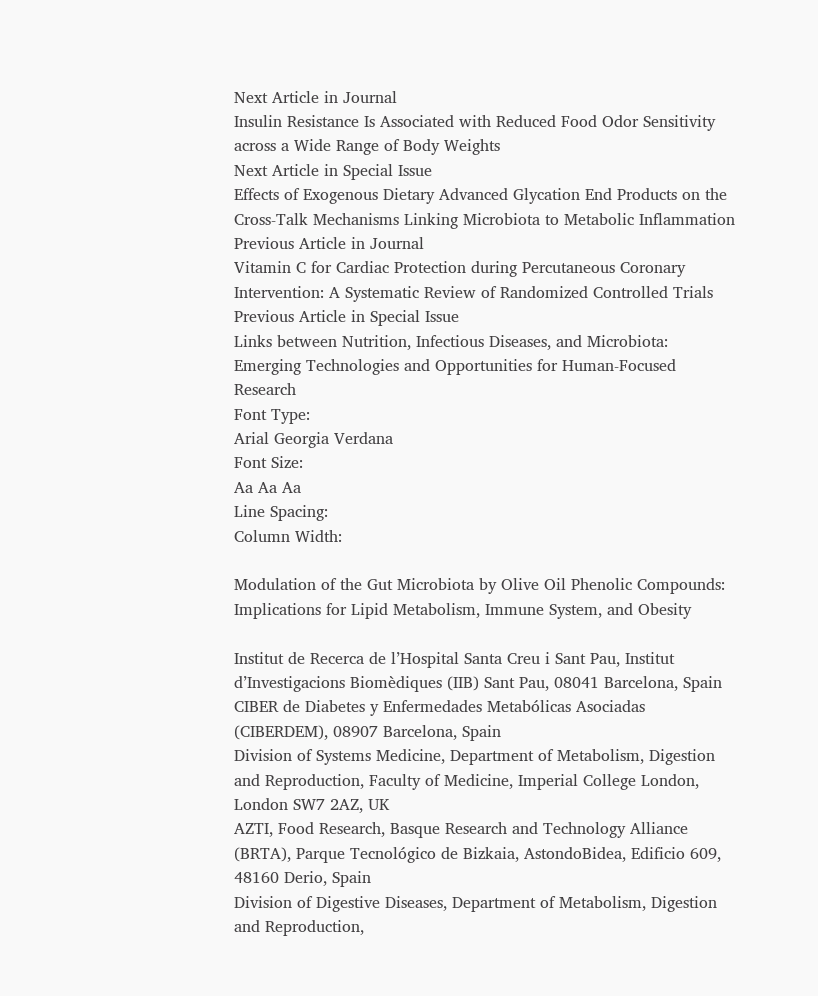Next Article in Journal
Insulin Resistance Is Associated with Reduced Food Odor Sensitivity across a Wide Range of Body Weights
Next Article in Special Issue
Effects of Exogenous Dietary Advanced Glycation End Products on the Cross-Talk Mechanisms Linking Microbiota to Metabolic Inflammation
Previous Article in Journal
Vitamin C for Cardiac Protection during Percutaneous Coronary Intervention: A Systematic Review of Randomized Controlled Trials
Previous Article in Special Issue
Links between Nutrition, Infectious Diseases, and Microbiota: Emerging Technologies and Opportunities for Human-Focused Research
Font Type:
Arial Georgia Verdana
Font Size:
Aa Aa Aa
Line Spacing:
Column Width:

Modulation of the Gut Microbiota by Olive Oil Phenolic Compounds: Implications for Lipid Metabolism, Immune System, and Obesity

Institut de Recerca de l’Hospital Santa Creu i Sant Pau, Institut d’Investigacions Biomèdiques (IIB) Sant Pau, 08041 Barcelona, Spain
CIBER de Diabetes y Enfermedades Metabólicas Asociadas (CIBERDEM), 08907 Barcelona, Spain
Division of Systems Medicine, Department of Metabolism, Digestion and Reproduction, Faculty of Medicine, Imperial College London, London SW7 2AZ, UK
AZTI, Food Research, Basque Research and Technology Alliance (BRTA), Parque Tecnológico de Bizkaia, AstondoBidea, Edificio 609, 48160 Derio, Spain
Division of Digestive Diseases, Department of Metabolism, Digestion and Reproduction,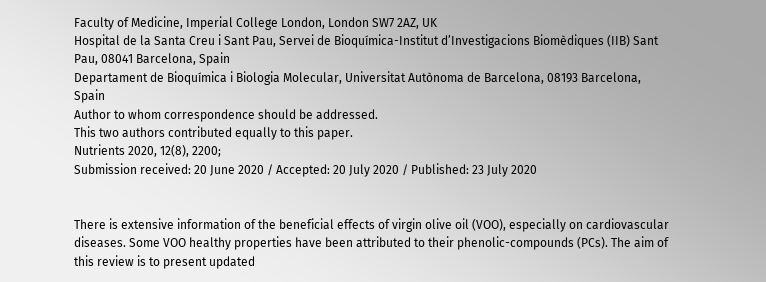Faculty of Medicine, Imperial College London, London SW7 2AZ, UK
Hospital de la Santa Creu i Sant Pau, Servei de Bioquímica-Institut d’Investigacions Biomèdiques (IIB) Sant Pau, 08041 Barcelona, Spain
Departament de Bioquímica i Biologia Molecular, Universitat Autònoma de Barcelona, 08193 Barcelona, Spain
Author to whom correspondence should be addressed.
This two authors contributed equally to this paper.
Nutrients 2020, 12(8), 2200;
Submission received: 20 June 2020 / Accepted: 20 July 2020 / Published: 23 July 2020


There is extensive information of the beneficial effects of virgin olive oil (VOO), especially on cardiovascular diseases. Some VOO healthy properties have been attributed to their phenolic-compounds (PCs). The aim of this review is to present updated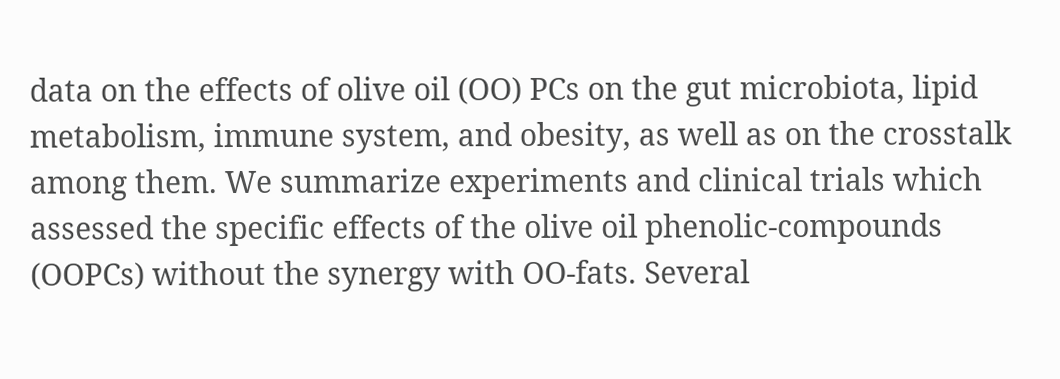data on the effects of olive oil (OO) PCs on the gut microbiota, lipid metabolism, immune system, and obesity, as well as on the crosstalk among them. We summarize experiments and clinical trials which assessed the specific effects of the olive oil phenolic-compounds (OOPCs) without the synergy with OO-fats. Several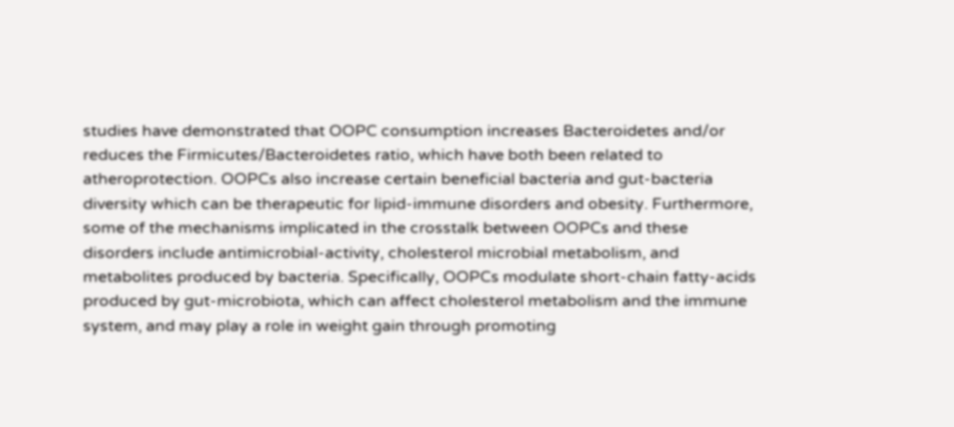studies have demonstrated that OOPC consumption increases Bacteroidetes and/or reduces the Firmicutes/Bacteroidetes ratio, which have both been related to atheroprotection. OOPCs also increase certain beneficial bacteria and gut-bacteria diversity which can be therapeutic for lipid-immune disorders and obesity. Furthermore, some of the mechanisms implicated in the crosstalk between OOPCs and these disorders include antimicrobial-activity, cholesterol microbial metabolism, and metabolites produced by bacteria. Specifically, OOPCs modulate short-chain fatty-acids produced by gut-microbiota, which can affect cholesterol metabolism and the immune system, and may play a role in weight gain through promoting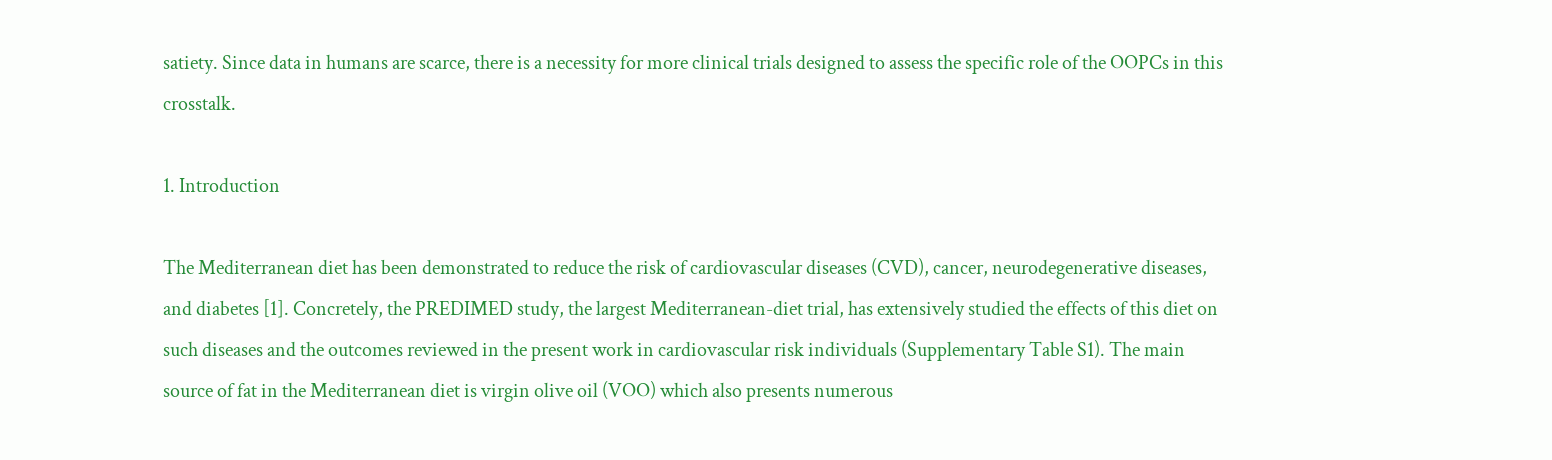satiety. Since data in humans are scarce, there is a necessity for more clinical trials designed to assess the specific role of the OOPCs in this crosstalk.

1. Introduction

The Mediterranean diet has been demonstrated to reduce the risk of cardiovascular diseases (CVD), cancer, neurodegenerative diseases, and diabetes [1]. Concretely, the PREDIMED study, the largest Mediterranean-diet trial, has extensively studied the effects of this diet on such diseases and the outcomes reviewed in the present work in cardiovascular risk individuals (Supplementary Table S1). The main source of fat in the Mediterranean diet is virgin olive oil (VOO) which also presents numerous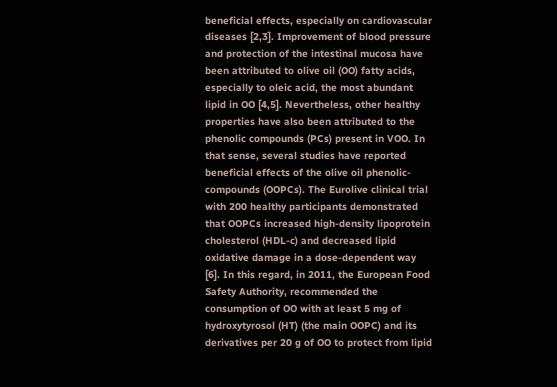beneficial effects, especially on cardiovascular diseases [2,3]. Improvement of blood pressure and protection of the intestinal mucosa have been attributed to olive oil (OO) fatty acids, especially to oleic acid, the most abundant lipid in OO [4,5]. Nevertheless, other healthy properties have also been attributed to the phenolic compounds (PCs) present in VOO. In that sense, several studies have reported beneficial effects of the olive oil phenolic-compounds (OOPCs). The Eurolive clinical trial with 200 healthy participants demonstrated that OOPCs increased high-density lipoprotein cholesterol (HDL-c) and decreased lipid oxidative damage in a dose-dependent way [6]. In this regard, in 2011, the European Food Safety Authority, recommended the consumption of OO with at least 5 mg of hydroxytyrosol (HT) (the main OOPC) and its derivatives per 20 g of OO to protect from lipid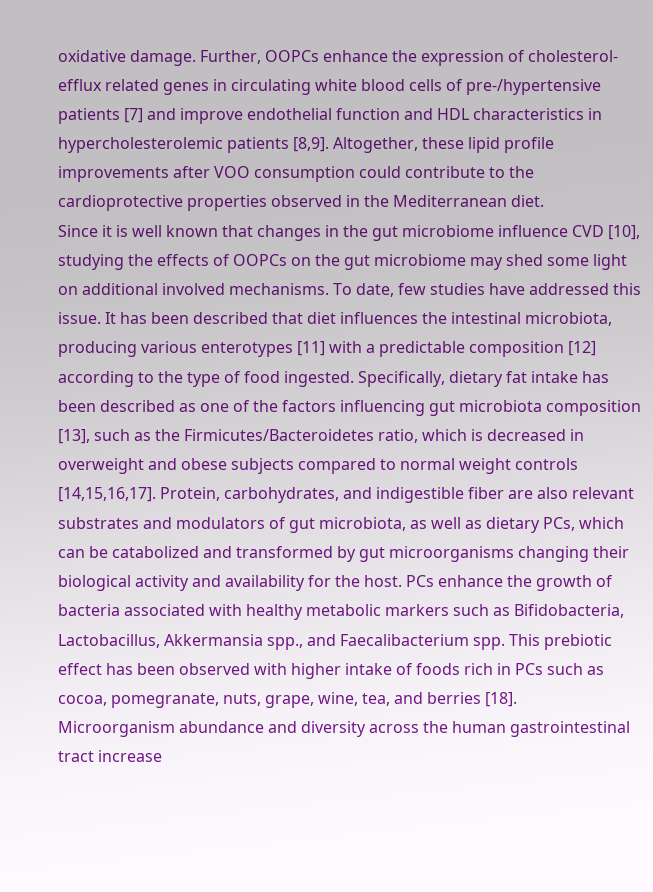oxidative damage. Further, OOPCs enhance the expression of cholesterol-efflux related genes in circulating white blood cells of pre-/hypertensive patients [7] and improve endothelial function and HDL characteristics in hypercholesterolemic patients [8,9]. Altogether, these lipid profile improvements after VOO consumption could contribute to the cardioprotective properties observed in the Mediterranean diet.
Since it is well known that changes in the gut microbiome influence CVD [10], studying the effects of OOPCs on the gut microbiome may shed some light on additional involved mechanisms. To date, few studies have addressed this issue. It has been described that diet influences the intestinal microbiota, producing various enterotypes [11] with a predictable composition [12] according to the type of food ingested. Specifically, dietary fat intake has been described as one of the factors influencing gut microbiota composition [13], such as the Firmicutes/Bacteroidetes ratio, which is decreased in overweight and obese subjects compared to normal weight controls [14,15,16,17]. Protein, carbohydrates, and indigestible fiber are also relevant substrates and modulators of gut microbiota, as well as dietary PCs, which can be catabolized and transformed by gut microorganisms changing their biological activity and availability for the host. PCs enhance the growth of bacteria associated with healthy metabolic markers such as Bifidobacteria, Lactobacillus, Akkermansia spp., and Faecalibacterium spp. This prebiotic effect has been observed with higher intake of foods rich in PCs such as cocoa, pomegranate, nuts, grape, wine, tea, and berries [18].
Microorganism abundance and diversity across the human gastrointestinal tract increase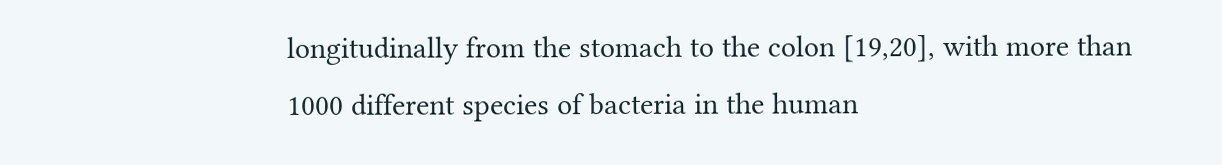longitudinally from the stomach to the colon [19,20], with more than 1000 different species of bacteria in the human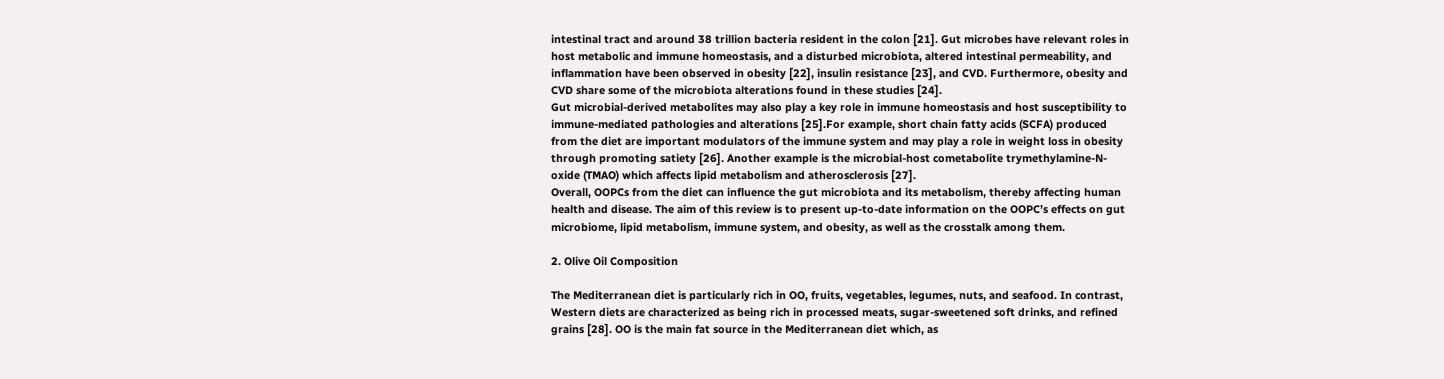intestinal tract and around 38 trillion bacteria resident in the colon [21]. Gut microbes have relevant roles in host metabolic and immune homeostasis, and a disturbed microbiota, altered intestinal permeability, and inflammation have been observed in obesity [22], insulin resistance [23], and CVD. Furthermore, obesity and CVD share some of the microbiota alterations found in these studies [24].
Gut microbial-derived metabolites may also play a key role in immune homeostasis and host susceptibility to immune-mediated pathologies and alterations [25].For example, short chain fatty acids (SCFA) produced from the diet are important modulators of the immune system and may play a role in weight loss in obesity through promoting satiety [26]. Another example is the microbial-host cometabolite trymethylamine-N-oxide (TMAO) which affects lipid metabolism and atherosclerosis [27].
Overall, OOPCs from the diet can influence the gut microbiota and its metabolism, thereby affecting human health and disease. The aim of this review is to present up-to-date information on the OOPC’s effects on gut microbiome, lipid metabolism, immune system, and obesity, as well as the crosstalk among them.

2. Olive Oil Composition

The Mediterranean diet is particularly rich in OO, fruits, vegetables, legumes, nuts, and seafood. In contrast, Western diets are characterized as being rich in processed meats, sugar-sweetened soft drinks, and refined grains [28]. OO is the main fat source in the Mediterranean diet which, as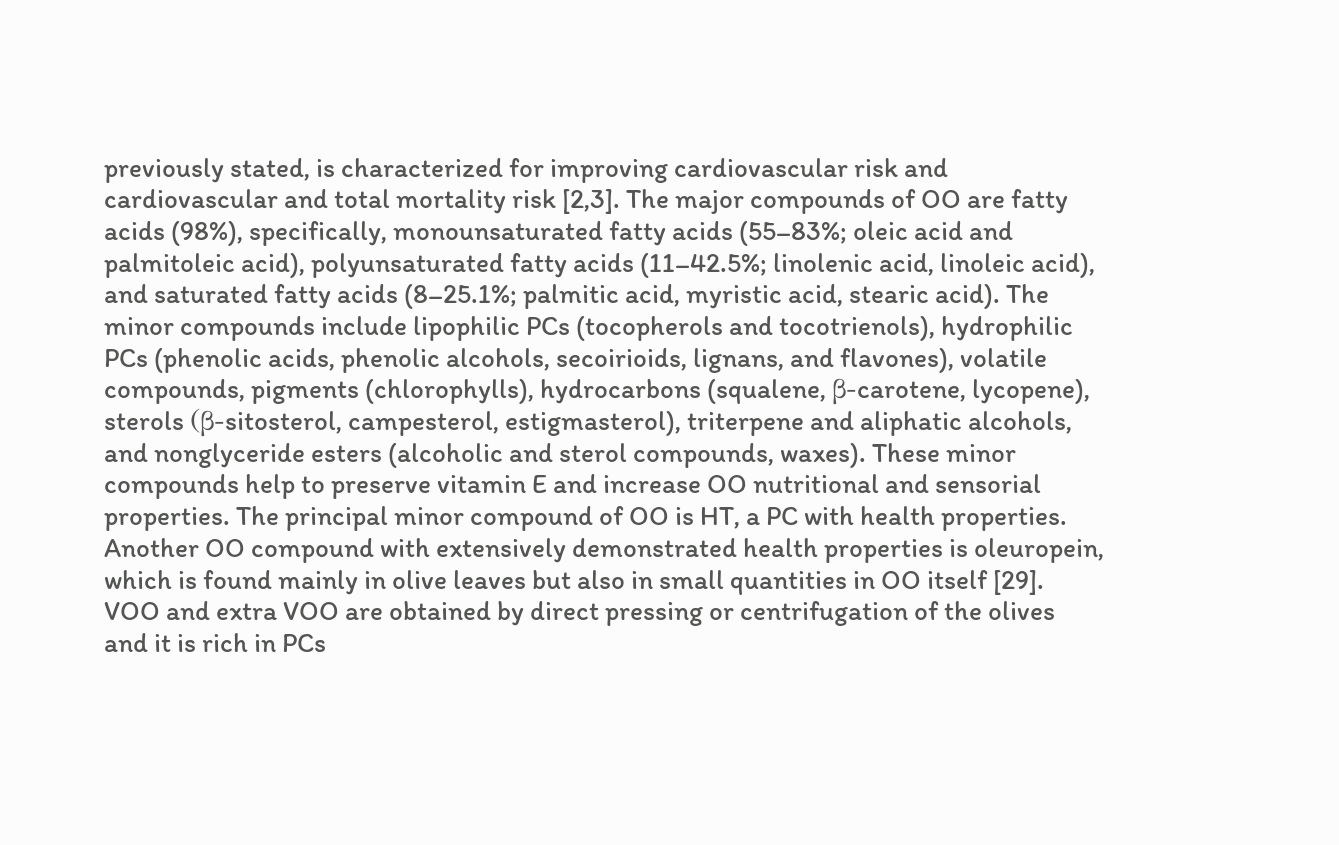previously stated, is characterized for improving cardiovascular risk and cardiovascular and total mortality risk [2,3]. The major compounds of OO are fatty acids (98%), specifically, monounsaturated fatty acids (55–83%; oleic acid and palmitoleic acid), polyunsaturated fatty acids (11–42.5%; linolenic acid, linoleic acid), and saturated fatty acids (8–25.1%; palmitic acid, myristic acid, stearic acid). The minor compounds include lipophilic PCs (tocopherols and tocotrienols), hydrophilic PCs (phenolic acids, phenolic alcohols, secoirioids, lignans, and flavones), volatile compounds, pigments (chlorophylls), hydrocarbons (squalene, β-carotene, lycopene), sterols (β-sitosterol, campesterol, estigmasterol), triterpene and aliphatic alcohols, and nonglyceride esters (alcoholic and sterol compounds, waxes). These minor compounds help to preserve vitamin E and increase OO nutritional and sensorial properties. The principal minor compound of OO is HT, a PC with health properties. Another OO compound with extensively demonstrated health properties is oleuropein, which is found mainly in olive leaves but also in small quantities in OO itself [29].
VOO and extra VOO are obtained by direct pressing or centrifugation of the olives and it is rich in PCs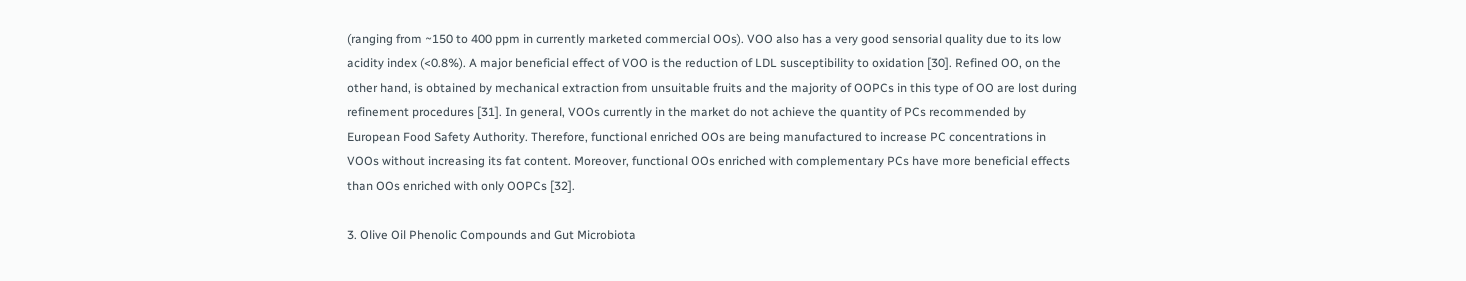(ranging from ~150 to 400 ppm in currently marketed commercial OOs). VOO also has a very good sensorial quality due to its low acidity index (<0.8%). A major beneficial effect of VOO is the reduction of LDL susceptibility to oxidation [30]. Refined OO, on the other hand, is obtained by mechanical extraction from unsuitable fruits and the majority of OOPCs in this type of OO are lost during refinement procedures [31]. In general, VOOs currently in the market do not achieve the quantity of PCs recommended by European Food Safety Authority. Therefore, functional enriched OOs are being manufactured to increase PC concentrations in VOOs without increasing its fat content. Moreover, functional OOs enriched with complementary PCs have more beneficial effects than OOs enriched with only OOPCs [32].

3. Olive Oil Phenolic Compounds and Gut Microbiota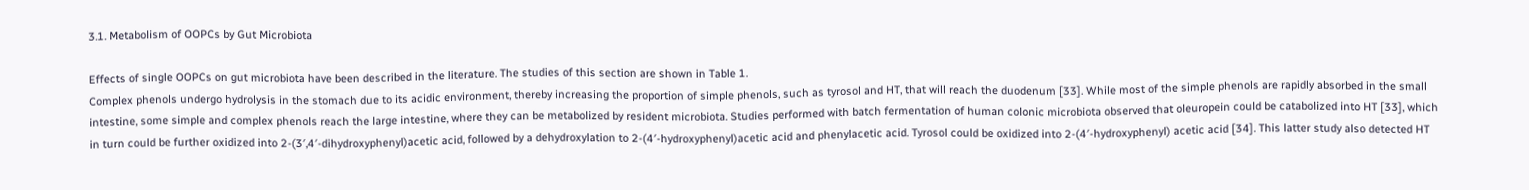3.1. Metabolism of OOPCs by Gut Microbiota

Effects of single OOPCs on gut microbiota have been described in the literature. The studies of this section are shown in Table 1.
Complex phenols undergo hydrolysis in the stomach due to its acidic environment, thereby increasing the proportion of simple phenols, such as tyrosol and HT, that will reach the duodenum [33]. While most of the simple phenols are rapidly absorbed in the small intestine, some simple and complex phenols reach the large intestine, where they can be metabolized by resident microbiota. Studies performed with batch fermentation of human colonic microbiota observed that oleuropein could be catabolized into HT [33], which in turn could be further oxidized into 2-(3′,4′-dihydroxyphenyl)acetic acid, followed by a dehydroxylation to 2-(4′-hydroxyphenyl)acetic acid and phenylacetic acid. Tyrosol could be oxidized into 2-(4′-hydroxyphenyl) acetic acid [34]. This latter study also detected HT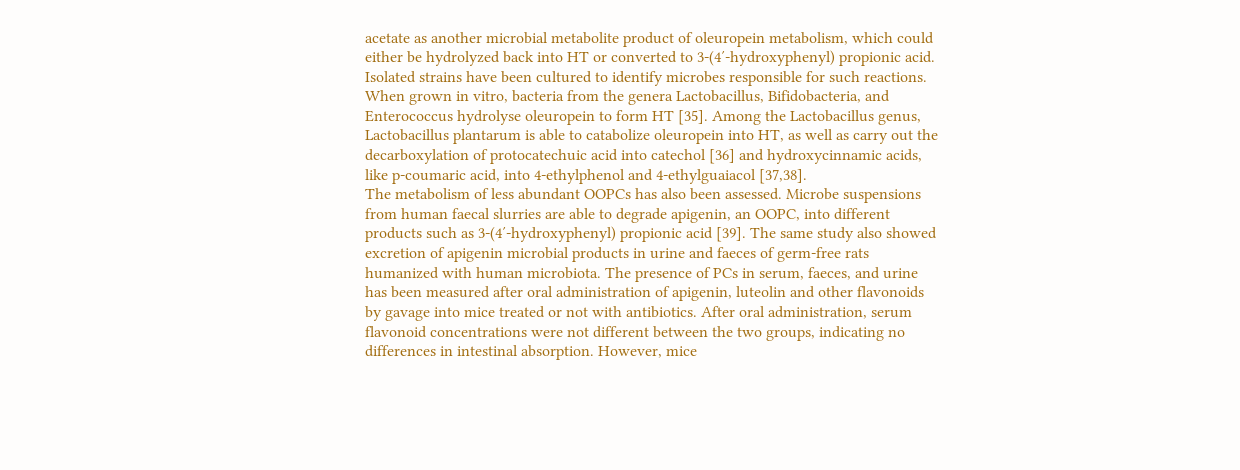acetate as another microbial metabolite product of oleuropein metabolism, which could either be hydrolyzed back into HT or converted to 3-(4′-hydroxyphenyl) propionic acid.
Isolated strains have been cultured to identify microbes responsible for such reactions. When grown in vitro, bacteria from the genera Lactobacillus, Bifidobacteria, and Enterococcus hydrolyse oleuropein to form HT [35]. Among the Lactobacillus genus, Lactobacillus plantarum is able to catabolize oleuropein into HT, as well as carry out the decarboxylation of protocatechuic acid into catechol [36] and hydroxycinnamic acids, like p-coumaric acid, into 4-ethylphenol and 4-ethylguaiacol [37,38].
The metabolism of less abundant OOPCs has also been assessed. Microbe suspensions from human faecal slurries are able to degrade apigenin, an OOPC, into different products such as 3-(4′-hydroxyphenyl) propionic acid [39]. The same study also showed excretion of apigenin microbial products in urine and faeces of germ-free rats humanized with human microbiota. The presence of PCs in serum, faeces, and urine has been measured after oral administration of apigenin, luteolin and other flavonoids by gavage into mice treated or not with antibiotics. After oral administration, serum flavonoid concentrations were not different between the two groups, indicating no differences in intestinal absorption. However, mice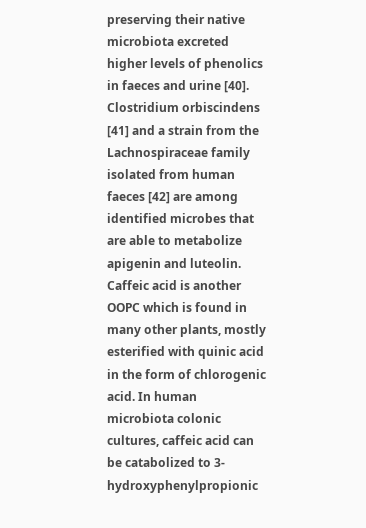preserving their native microbiota excreted higher levels of phenolics in faeces and urine [40]. Clostridium orbiscindens [41] and a strain from the Lachnospiraceae family isolated from human faeces [42] are among identified microbes that are able to metabolize apigenin and luteolin.
Caffeic acid is another OOPC which is found in many other plants, mostly esterified with quinic acid in the form of chlorogenic acid. In human microbiota colonic cultures, caffeic acid can be catabolized to 3-hydroxyphenylpropionic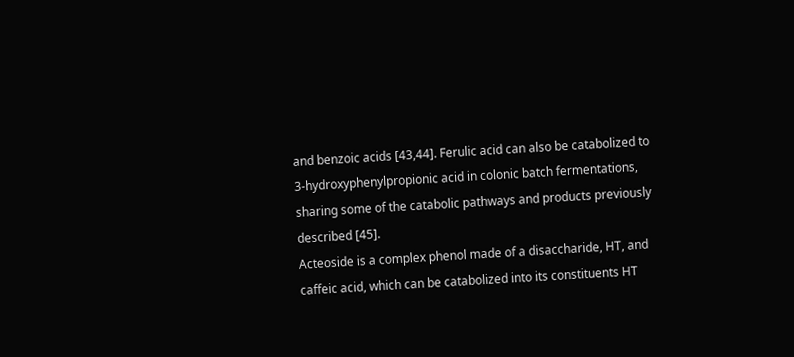and benzoic acids [43,44]. Ferulic acid can also be catabolized to 3-hydroxyphenylpropionic acid in colonic batch fermentations, sharing some of the catabolic pathways and products previously described [45].
Acteoside is a complex phenol made of a disaccharide, HT, and caffeic acid, which can be catabolized into its constituents HT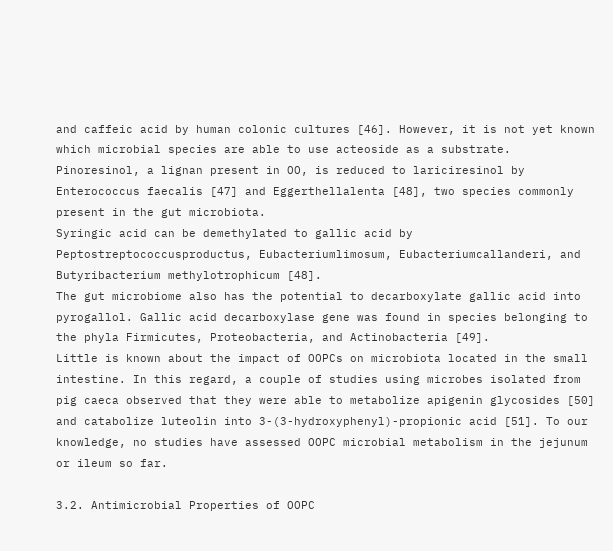and caffeic acid by human colonic cultures [46]. However, it is not yet known which microbial species are able to use acteoside as a substrate.
Pinoresinol, a lignan present in OO, is reduced to lariciresinol by Enterococcus faecalis [47] and Eggerthellalenta [48], two species commonly present in the gut microbiota.
Syringic acid can be demethylated to gallic acid by Peptostreptococcusproductus, Eubacteriumlimosum, Eubacteriumcallanderi, and Butyribacterium methylotrophicum [48].
The gut microbiome also has the potential to decarboxylate gallic acid into pyrogallol. Gallic acid decarboxylase gene was found in species belonging to the phyla Firmicutes, Proteobacteria, and Actinobacteria [49].
Little is known about the impact of OOPCs on microbiota located in the small intestine. In this regard, a couple of studies using microbes isolated from pig caeca observed that they were able to metabolize apigenin glycosides [50] and catabolize luteolin into 3-(3-hydroxyphenyl)-propionic acid [51]. To our knowledge, no studies have assessed OOPC microbial metabolism in the jejunum or ileum so far.

3.2. Antimicrobial Properties of OOPC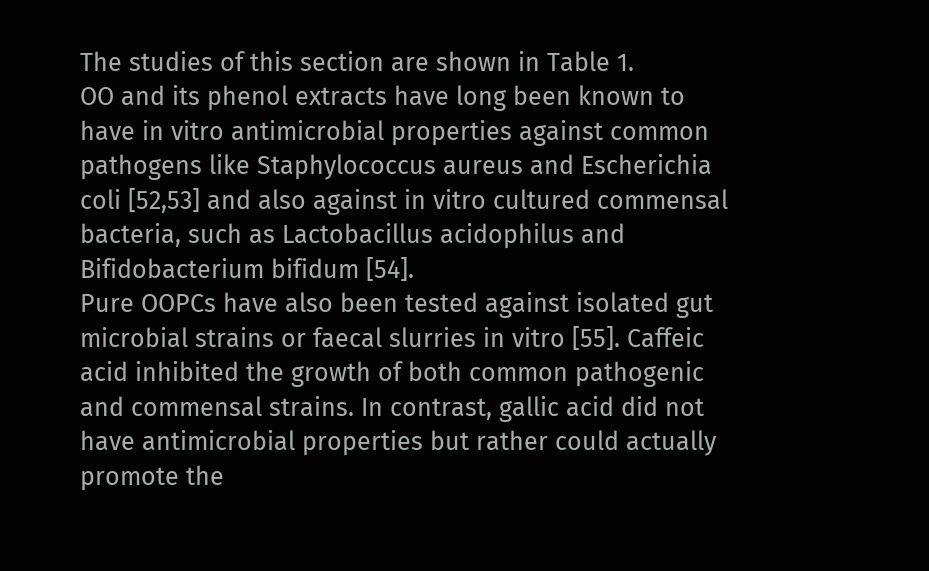The studies of this section are shown in Table 1.
OO and its phenol extracts have long been known to have in vitro antimicrobial properties against common pathogens like Staphylococcus aureus and Escherichia coli [52,53] and also against in vitro cultured commensal bacteria, such as Lactobacillus acidophilus and Bifidobacterium bifidum [54].
Pure OOPCs have also been tested against isolated gut microbial strains or faecal slurries in vitro [55]. Caffeic acid inhibited the growth of both common pathogenic and commensal strains. In contrast, gallic acid did not have antimicrobial properties but rather could actually promote the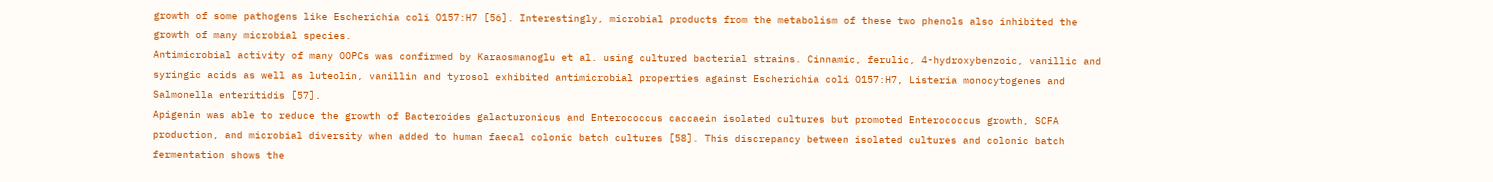growth of some pathogens like Escherichia coli O157:H7 [56]. Interestingly, microbial products from the metabolism of these two phenols also inhibited the growth of many microbial species.
Antimicrobial activity of many OOPCs was confirmed by Karaosmanoglu et al. using cultured bacterial strains. Cinnamic, ferulic, 4-hydroxybenzoic, vanillic and syringic acids as well as luteolin, vanillin and tyrosol exhibited antimicrobial properties against Escherichia coli O157:H7, Listeria monocytogenes and Salmonella enteritidis [57].
Apigenin was able to reduce the growth of Bacteroides galacturonicus and Enterococcus caccaein isolated cultures but promoted Enterococcus growth, SCFA production, and microbial diversity when added to human faecal colonic batch cultures [58]. This discrepancy between isolated cultures and colonic batch fermentation shows the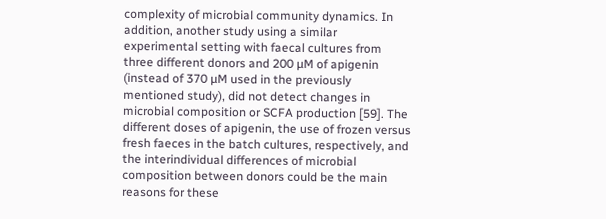complexity of microbial community dynamics. In addition, another study using a similar experimental setting with faecal cultures from three different donors and 200 µM of apigenin (instead of 370 µM used in the previously mentioned study), did not detect changes in microbial composition or SCFA production [59]. The different doses of apigenin, the use of frozen versus fresh faeces in the batch cultures, respectively, and the interindividual differences of microbial composition between donors could be the main reasons for these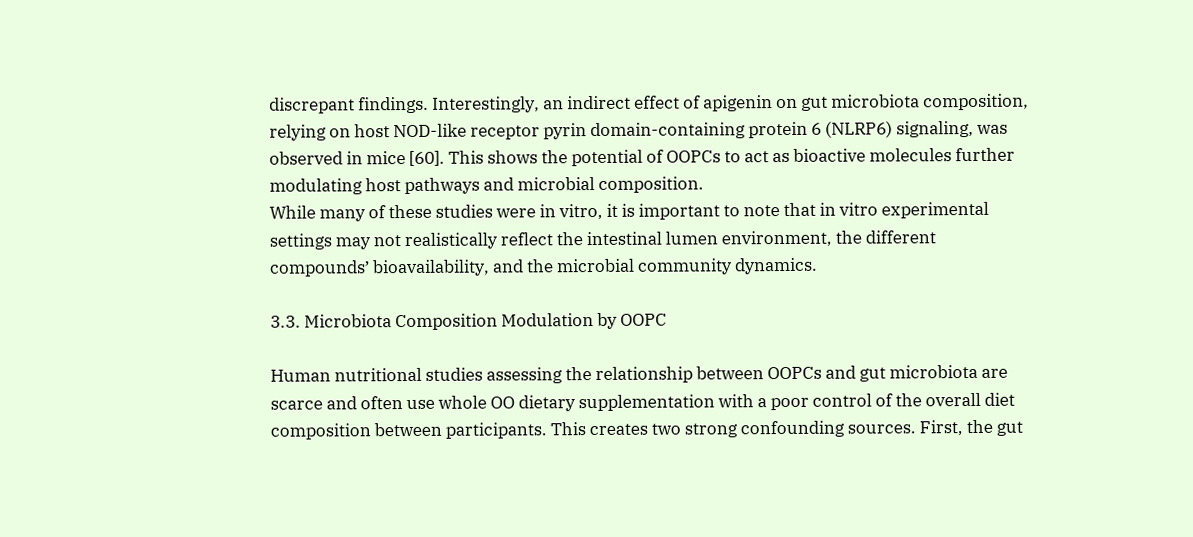discrepant findings. Interestingly, an indirect effect of apigenin on gut microbiota composition, relying on host NOD-like receptor pyrin domain-containing protein 6 (NLRP6) signaling, was observed in mice [60]. This shows the potential of OOPCs to act as bioactive molecules further modulating host pathways and microbial composition.
While many of these studies were in vitro, it is important to note that in vitro experimental settings may not realistically reflect the intestinal lumen environment, the different compounds’ bioavailability, and the microbial community dynamics.

3.3. Microbiota Composition Modulation by OOPC

Human nutritional studies assessing the relationship between OOPCs and gut microbiota are scarce and often use whole OO dietary supplementation with a poor control of the overall diet composition between participants. This creates two strong confounding sources. First, the gut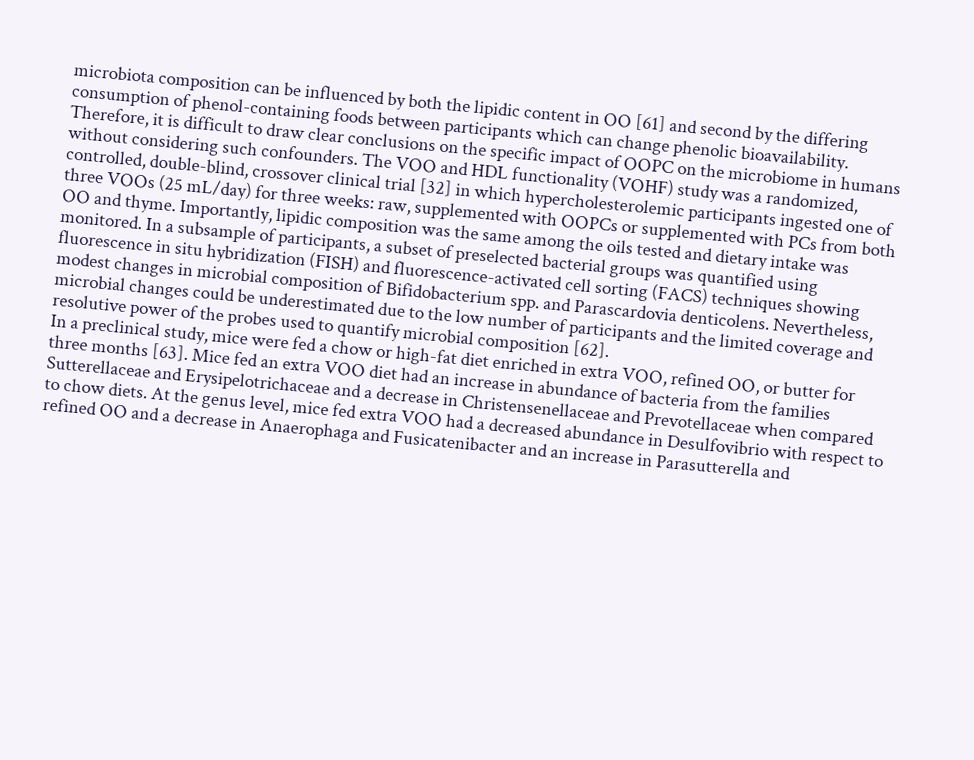microbiota composition can be influenced by both the lipidic content in OO [61] and second by the differing consumption of phenol-containing foods between participants which can change phenolic bioavailability. Therefore, it is difficult to draw clear conclusions on the specific impact of OOPC on the microbiome in humans without considering such confounders. The VOO and HDL functionality (VOHF) study was a randomized, controlled, double-blind, crossover clinical trial [32] in which hypercholesterolemic participants ingested one of three VOOs (25 mL/day) for three weeks: raw, supplemented with OOPCs or supplemented with PCs from both OO and thyme. Importantly, lipidic composition was the same among the oils tested and dietary intake was monitored. In a subsample of participants, a subset of preselected bacterial groups was quantified using fluorescence in situ hybridization (FISH) and fluorescence-activated cell sorting (FACS) techniques showing modest changes in microbial composition of Bifidobacterium spp. and Parascardovia denticolens. Nevertheless, microbial changes could be underestimated due to the low number of participants and the limited coverage and resolutive power of the probes used to quantify microbial composition [62].
In a preclinical study, mice were fed a chow or high-fat diet enriched in extra VOO, refined OO, or butter for three months [63]. Mice fed an extra VOO diet had an increase in abundance of bacteria from the families Sutterellaceae and Erysipelotrichaceae and a decrease in Christensenellaceae and Prevotellaceae when compared to chow diets. At the genus level, mice fed extra VOO had a decreased abundance in Desulfovibrio with respect to refined OO and a decrease in Anaerophaga and Fusicatenibacter and an increase in Parasutterella and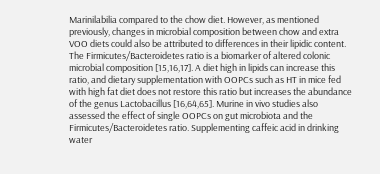Marinilabilia compared to the chow diet. However, as mentioned previously, changes in microbial composition between chow and extra VOO diets could also be attributed to differences in their lipidic content.
The Firmicutes/Bacteroidetes ratio is a biomarker of altered colonic microbial composition [15,16,17]. A diet high in lipids can increase this ratio, and dietary supplementation with OOPCs such as HT in mice fed with high fat diet does not restore this ratio but increases the abundance of the genus Lactobacillus [16,64,65]. Murine in vivo studies also assessed the effect of single OOPCs on gut microbiota and the Firmicutes/Bacteroidetes ratio. Supplementing caffeic acid in drinking water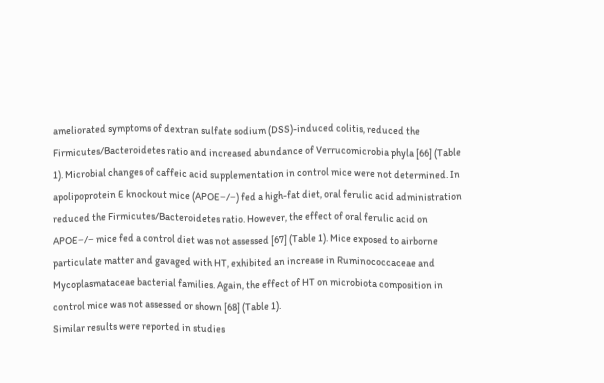ameliorated symptoms of dextran sulfate sodium (DSS)-induced colitis, reduced the Firmicutes/Bacteroidetes ratio and increased abundance of Verrucomicrobia phyla [66] (Table 1). Microbial changes of caffeic acid supplementation in control mice were not determined. In apolipoprotein E knockout mice (APOE−/−) fed a high-fat diet, oral ferulic acid administration reduced the Firmicutes/Bacteroidetes ratio. However, the effect of oral ferulic acid on APOE−/− mice fed a control diet was not assessed [67] (Table 1). Mice exposed to airborne particulate matter and gavaged with HT, exhibited an increase in Ruminococcaceae and Mycoplasmataceae bacterial families. Again, the effect of HT on microbiota composition in control mice was not assessed or shown [68] (Table 1).
Similar results were reported in studies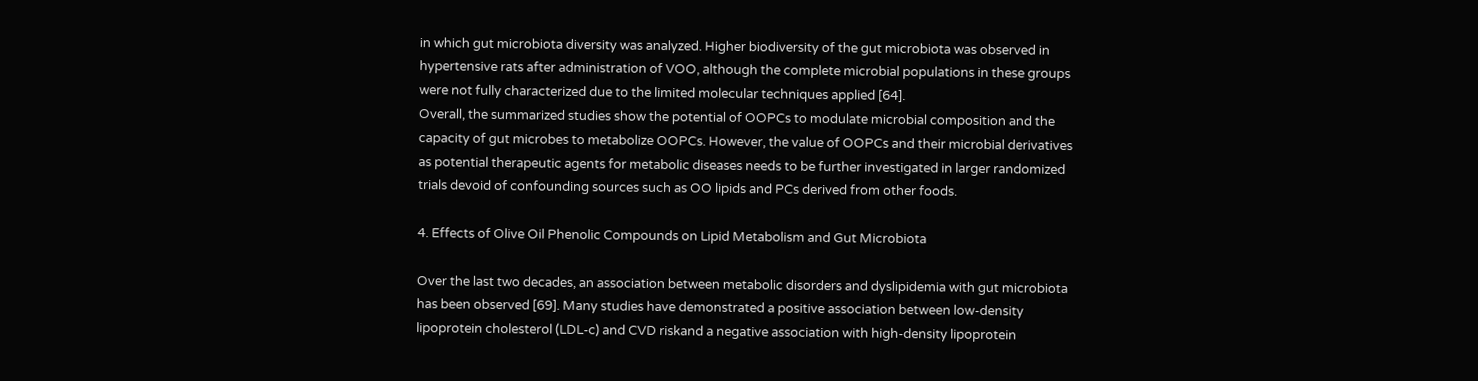in which gut microbiota diversity was analyzed. Higher biodiversity of the gut microbiota was observed in hypertensive rats after administration of VOO, although the complete microbial populations in these groups were not fully characterized due to the limited molecular techniques applied [64].
Overall, the summarized studies show the potential of OOPCs to modulate microbial composition and the capacity of gut microbes to metabolize OOPCs. However, the value of OOPCs and their microbial derivatives as potential therapeutic agents for metabolic diseases needs to be further investigated in larger randomized trials devoid of confounding sources such as OO lipids and PCs derived from other foods.

4. Effects of Olive Oil Phenolic Compounds on Lipid Metabolism and Gut Microbiota

Over the last two decades, an association between metabolic disorders and dyslipidemia with gut microbiota has been observed [69]. Many studies have demonstrated a positive association between low-density lipoprotein cholesterol (LDL-c) and CVD riskand a negative association with high-density lipoprotein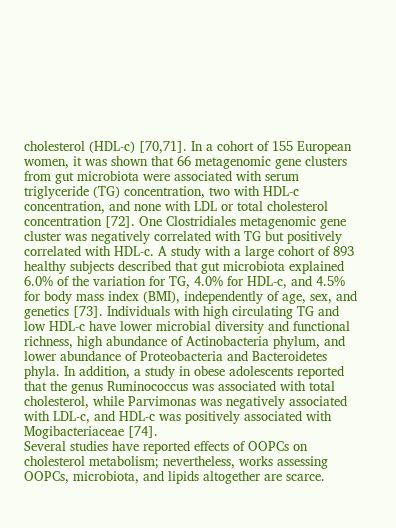cholesterol (HDL-c) [70,71]. In a cohort of 155 European women, it was shown that 66 metagenomic gene clusters from gut microbiota were associated with serum triglyceride (TG) concentration, two with HDL-c concentration, and none with LDL or total cholesterol concentration [72]. One Clostridiales metagenomic gene cluster was negatively correlated with TG but positively correlated with HDL-c. A study with a large cohort of 893 healthy subjects described that gut microbiota explained 6.0% of the variation for TG, 4.0% for HDL-c, and 4.5% for body mass index (BMI), independently of age, sex, and genetics [73]. Individuals with high circulating TG and low HDL-c have lower microbial diversity and functional richness, high abundance of Actinobacteria phylum, and lower abundance of Proteobacteria and Bacteroidetes phyla. In addition, a study in obese adolescents reported that the genus Ruminococcus was associated with total cholesterol, while Parvimonas was negatively associated with LDL-c, and HDL-c was positively associated with Mogibacteriaceae [74].
Several studies have reported effects of OOPCs on cholesterol metabolism; nevertheless, works assessing OOPCs, microbiota, and lipids altogether are scarce.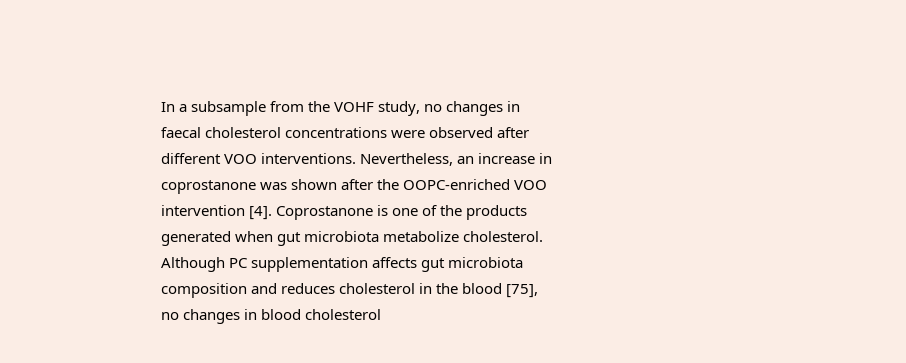In a subsample from the VOHF study, no changes in faecal cholesterol concentrations were observed after different VOO interventions. Nevertheless, an increase in coprostanone was shown after the OOPC-enriched VOO intervention [4]. Coprostanone is one of the products generated when gut microbiota metabolize cholesterol. Although PC supplementation affects gut microbiota composition and reduces cholesterol in the blood [75], no changes in blood cholesterol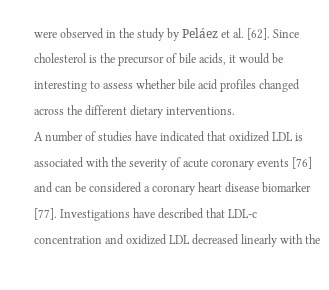were observed in the study by Peláez et al. [62]. Since cholesterol is the precursor of bile acids, it would be interesting to assess whether bile acid profiles changed across the different dietary interventions.
A number of studies have indicated that oxidized LDL is associated with the severity of acute coronary events [76] and can be considered a coronary heart disease biomarker [77]. Investigations have described that LDL-c concentration and oxidized LDL decreased linearly with the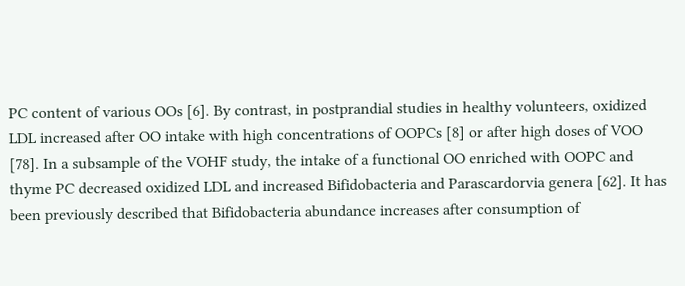PC content of various OOs [6]. By contrast, in postprandial studies in healthy volunteers, oxidized LDL increased after OO intake with high concentrations of OOPCs [8] or after high doses of VOO [78]. In a subsample of the VOHF study, the intake of a functional OO enriched with OOPC and thyme PC decreased oxidized LDL and increased Bifidobacteria and Parascardorvia genera [62]. It has been previously described that Bifidobacteria abundance increases after consumption of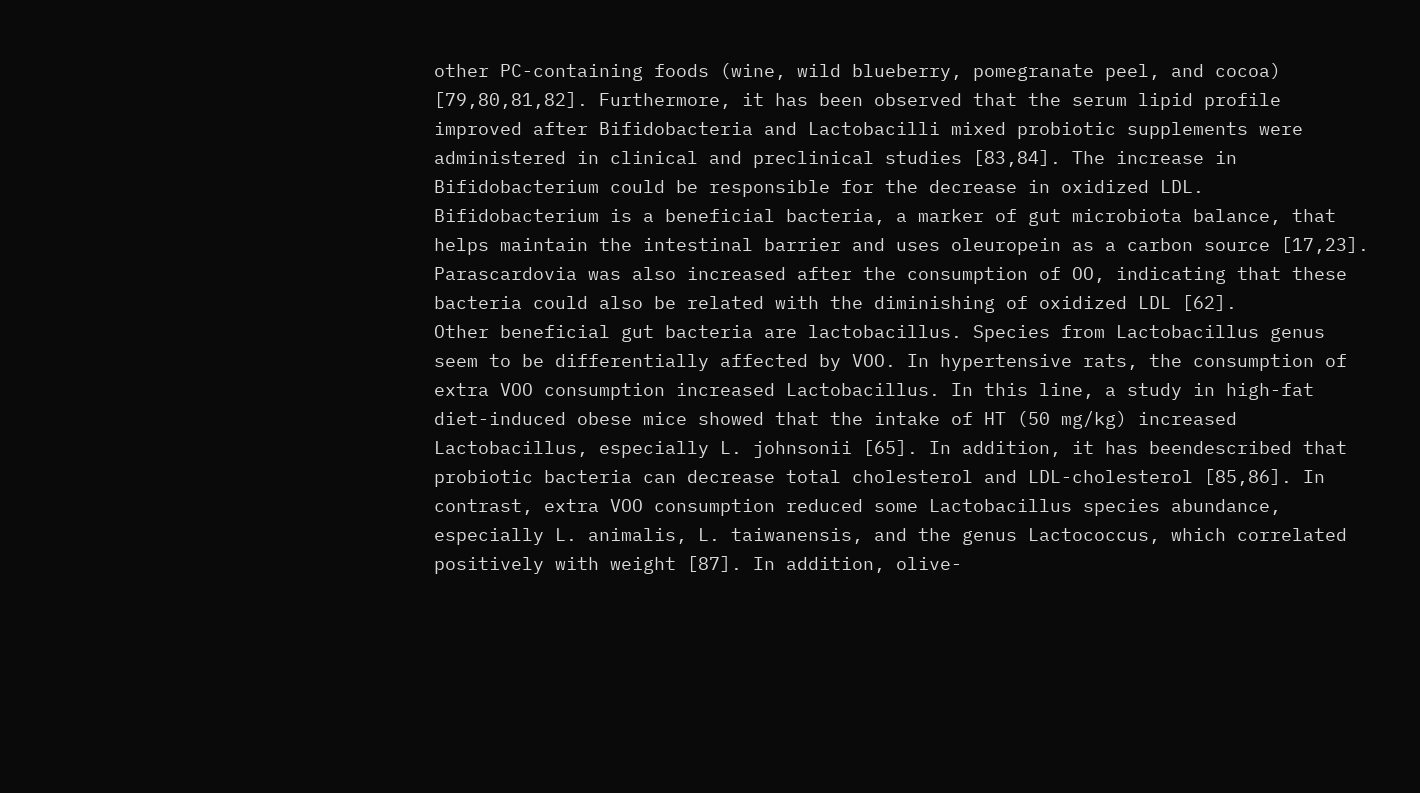other PC-containing foods (wine, wild blueberry, pomegranate peel, and cocoa) [79,80,81,82]. Furthermore, it has been observed that the serum lipid profile improved after Bifidobacteria and Lactobacilli mixed probiotic supplements were administered in clinical and preclinical studies [83,84]. The increase in Bifidobacterium could be responsible for the decrease in oxidized LDL. Bifidobacterium is a beneficial bacteria, a marker of gut microbiota balance, that helps maintain the intestinal barrier and uses oleuropein as a carbon source [17,23]. Parascardovia was also increased after the consumption of OO, indicating that these bacteria could also be related with the diminishing of oxidized LDL [62].
Other beneficial gut bacteria are lactobacillus. Species from Lactobacillus genus seem to be differentially affected by VOO. In hypertensive rats, the consumption of extra VOO consumption increased Lactobacillus. In this line, a study in high-fat diet-induced obese mice showed that the intake of HT (50 mg/kg) increased Lactobacillus, especially L. johnsonii [65]. In addition, it has beendescribed that probiotic bacteria can decrease total cholesterol and LDL-cholesterol [85,86]. In contrast, extra VOO consumption reduced some Lactobacillus species abundance, especially L. animalis, L. taiwanensis, and the genus Lactococcus, which correlated positively with weight [87]. In addition, olive-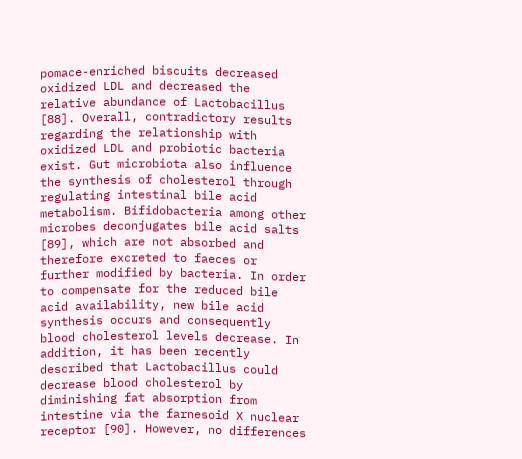pomace-enriched biscuits decreased oxidized LDL and decreased the relative abundance of Lactobacillus [88]. Overall, contradictory results regarding the relationship with oxidized LDL and probiotic bacteria exist. Gut microbiota also influence the synthesis of cholesterol through regulating intestinal bile acid metabolism. Bifidobacteria among other microbes deconjugates bile acid salts [89], which are not absorbed and therefore excreted to faeces or further modified by bacteria. In order to compensate for the reduced bile acid availability, new bile acid synthesis occurs and consequently blood cholesterol levels decrease. In addition, it has been recently described that Lactobacillus could decrease blood cholesterol by diminishing fat absorption from intestine via the farnesoid X nuclear receptor [90]. However, no differences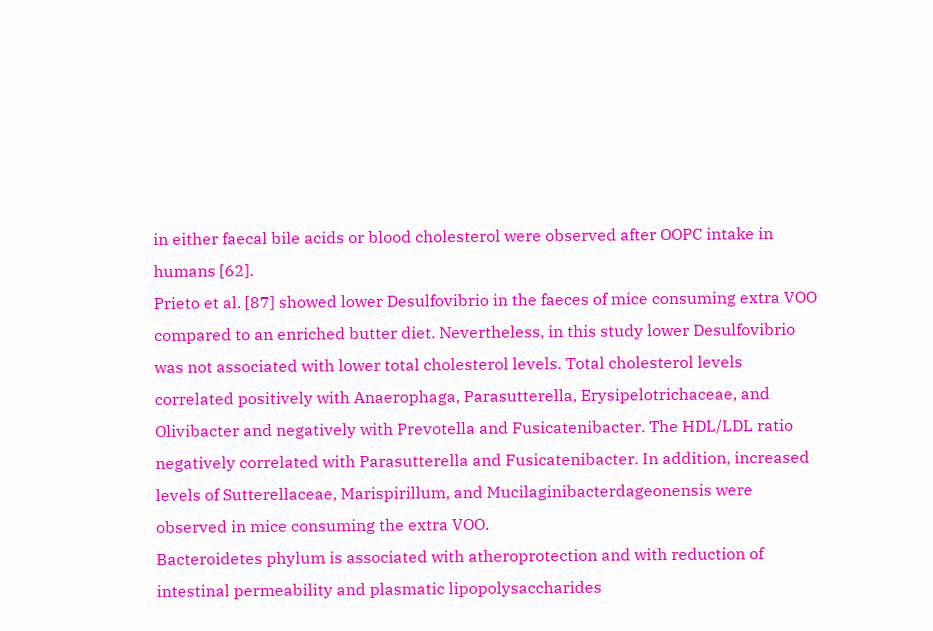in either faecal bile acids or blood cholesterol were observed after OOPC intake in humans [62].
Prieto et al. [87] showed lower Desulfovibrio in the faeces of mice consuming extra VOO compared to an enriched butter diet. Nevertheless, in this study lower Desulfovibrio was not associated with lower total cholesterol levels. Total cholesterol levels correlated positively with Anaerophaga, Parasutterella, Erysipelotrichaceae, and Olivibacter and negatively with Prevotella and Fusicatenibacter. The HDL/LDL ratio negatively correlated with Parasutterella and Fusicatenibacter. In addition, increased levels of Sutterellaceae, Marispirillum, and Mucilaginibacterdageonensis were observed in mice consuming the extra VOO.
Bacteroidetes phylum is associated with atheroprotection and with reduction of intestinal permeability and plasmatic lipopolysaccharides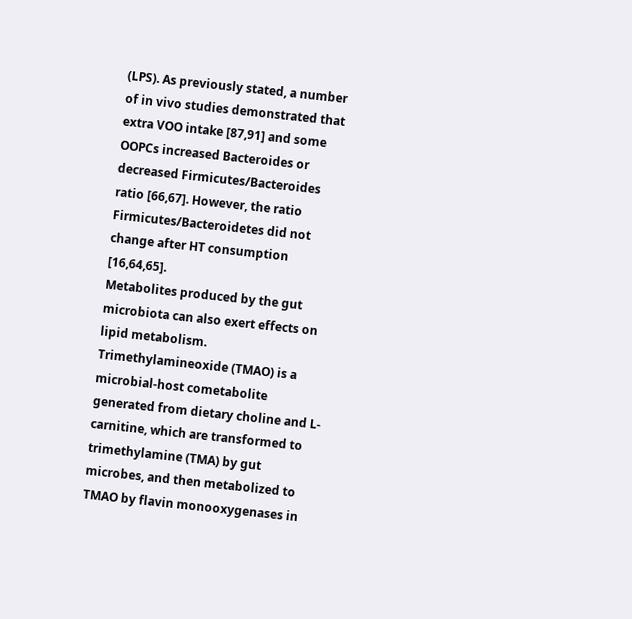(LPS). As previously stated, a number of in vivo studies demonstrated that extra VOO intake [87,91] and some OOPCs increased Bacteroides or decreased Firmicutes/Bacteroides ratio [66,67]. However, the ratio Firmicutes/Bacteroidetes did not change after HT consumption [16,64,65].
Metabolites produced by the gut microbiota can also exert effects on lipid metabolism. Trimethylamineoxide (TMAO) is a microbial-host cometabolite generated from dietary choline and L-carnitine, which are transformed to trimethylamine (TMA) by gut microbes, and then metabolized to TMAO by flavin monooxygenases in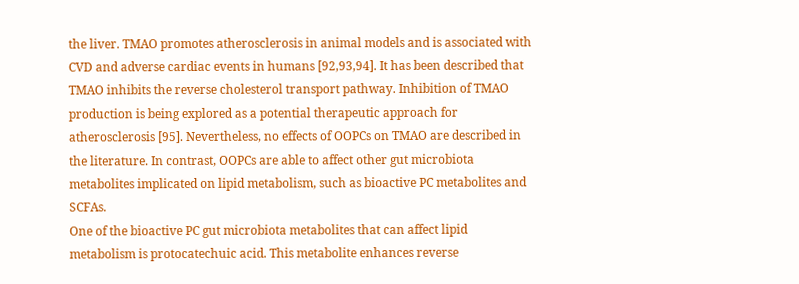the liver. TMAO promotes atherosclerosis in animal models and is associated with CVD and adverse cardiac events in humans [92,93,94]. It has been described that TMAO inhibits the reverse cholesterol transport pathway. Inhibition of TMAO production is being explored as a potential therapeutic approach for atherosclerosis [95]. Nevertheless, no effects of OOPCs on TMAO are described in the literature. In contrast, OOPCs are able to affect other gut microbiota metabolites implicated on lipid metabolism, such as bioactive PC metabolites and SCFAs.
One of the bioactive PC gut microbiota metabolites that can affect lipid metabolism is protocatechuic acid. This metabolite enhances reverse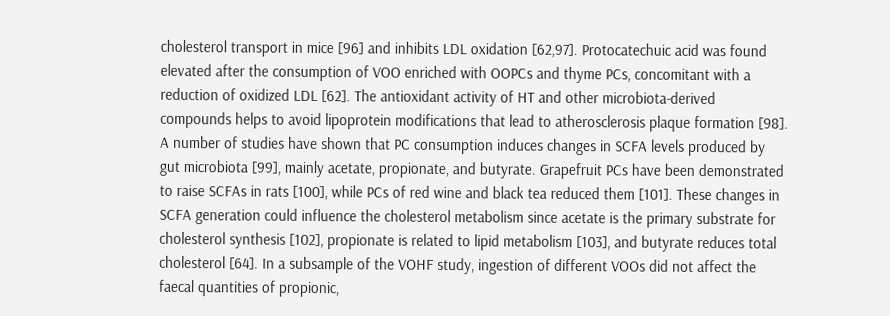cholesterol transport in mice [96] and inhibits LDL oxidation [62,97]. Protocatechuic acid was found elevated after the consumption of VOO enriched with OOPCs and thyme PCs, concomitant with a reduction of oxidized LDL [62]. The antioxidant activity of HT and other microbiota-derived compounds helps to avoid lipoprotein modifications that lead to atherosclerosis plaque formation [98].
A number of studies have shown that PC consumption induces changes in SCFA levels produced by gut microbiota [99], mainly acetate, propionate, and butyrate. Grapefruit PCs have been demonstrated to raise SCFAs in rats [100], while PCs of red wine and black tea reduced them [101]. These changes in SCFA generation could influence the cholesterol metabolism since acetate is the primary substrate for cholesterol synthesis [102], propionate is related to lipid metabolism [103], and butyrate reduces total cholesterol [64]. In a subsample of the VOHF study, ingestion of different VOOs did not affect the faecal quantities of propionic,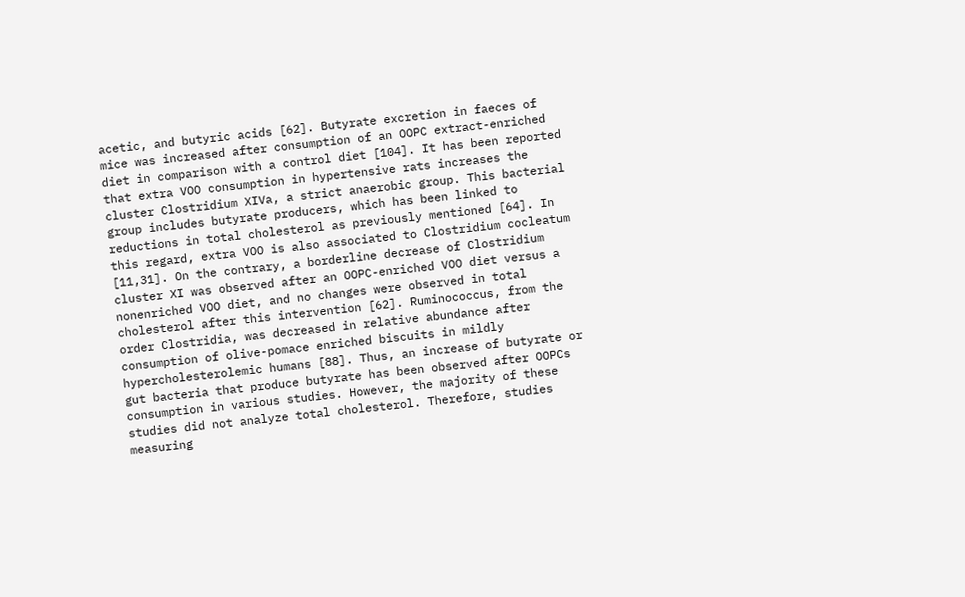acetic, and butyric acids [62]. Butyrate excretion in faeces of mice was increased after consumption of an OOPC extract-enriched diet in comparison with a control diet [104]. It has been reported that extra VOO consumption in hypertensive rats increases the cluster Clostridium XIVa, a strict anaerobic group. This bacterial group includes butyrate producers, which has been linked to reductions in total cholesterol as previously mentioned [64]. In this regard, extra VOO is also associated to Clostridium cocleatum [11,31]. On the contrary, a borderline decrease of Clostridium cluster XI was observed after an OOPC-enriched VOO diet versus a nonenriched VOO diet, and no changes were observed in total cholesterol after this intervention [62]. Ruminococcus, from the order Clostridia, was decreased in relative abundance after consumption of olive-pomace enriched biscuits in mildly hypercholesterolemic humans [88]. Thus, an increase of butyrate or gut bacteria that produce butyrate has been observed after OOPCs consumption in various studies. However, the majority of these studies did not analyze total cholesterol. Therefore, studies measuring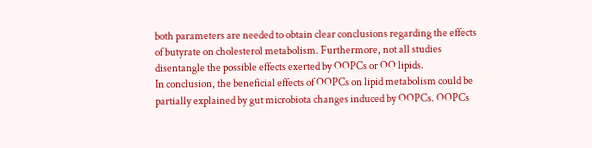both parameters are needed to obtain clear conclusions regarding the effects of butyrate on cholesterol metabolism. Furthermore, not all studies disentangle the possible effects exerted by OOPCs or OO lipids.
In conclusion, the beneficial effects of OOPCs on lipid metabolism could be partially explained by gut microbiota changes induced by OOPCs. OOPCs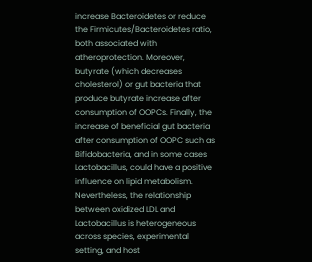increase Bacteroidetes or reduce the Firmicutes/Bacteroidetes ratio, both associated with atheroprotection. Moreover, butyrate (which decreases cholesterol) or gut bacteria that produce butyrate increase after consumption of OOPCs. Finally, the increase of beneficial gut bacteria after consumption of OOPC such as Bifidobacteria, and in some cases Lactobacillus, could have a positive influence on lipid metabolism. Nevertheless, the relationship between oxidized LDL and Lactobacillus is heterogeneous across species, experimental setting, and host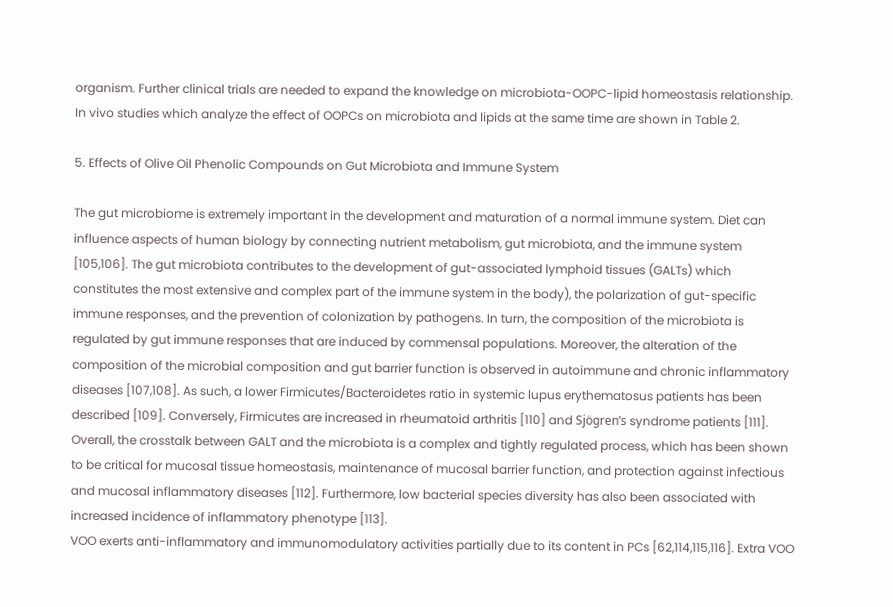organism. Further clinical trials are needed to expand the knowledge on microbiota-OOPC-lipid homeostasis relationship.
In vivo studies which analyze the effect of OOPCs on microbiota and lipids at the same time are shown in Table 2.

5. Effects of Olive Oil Phenolic Compounds on Gut Microbiota and Immune System

The gut microbiome is extremely important in the development and maturation of a normal immune system. Diet can influence aspects of human biology by connecting nutrient metabolism, gut microbiota, and the immune system [105,106]. The gut microbiota contributes to the development of gut-associated lymphoid tissues (GALTs) which constitutes the most extensive and complex part of the immune system in the body), the polarization of gut-specific immune responses, and the prevention of colonization by pathogens. In turn, the composition of the microbiota is regulated by gut immune responses that are induced by commensal populations. Moreover, the alteration of the composition of the microbial composition and gut barrier function is observed in autoimmune and chronic inflammatory diseases [107,108]. As such, a lower Firmicutes/Bacteroidetes ratio in systemic lupus erythematosus patients has been described [109]. Conversely, Firmicutes are increased in rheumatoid arthritis [110] and Sjögren’s syndrome patients [111]. Overall, the crosstalk between GALT and the microbiota is a complex and tightly regulated process, which has been shown to be critical for mucosal tissue homeostasis, maintenance of mucosal barrier function, and protection against infectious and mucosal inflammatory diseases [112]. Furthermore, low bacterial species diversity has also been associated with increased incidence of inflammatory phenotype [113].
VOO exerts anti-inflammatory and immunomodulatory activities partially due to its content in PCs [62,114,115,116]. Extra VOO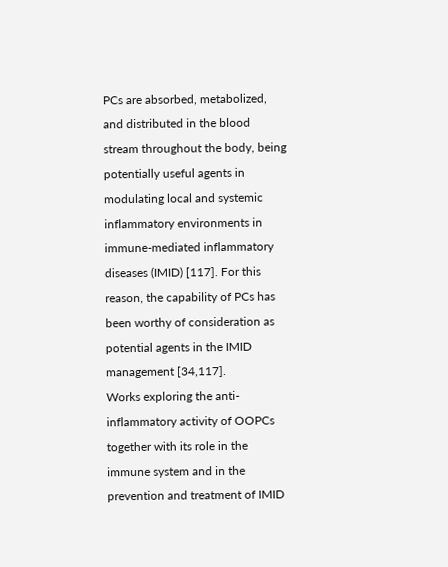PCs are absorbed, metabolized, and distributed in the blood stream throughout the body, being potentially useful agents in modulating local and systemic inflammatory environments in immune-mediated inflammatory diseases (IMID) [117]. For this reason, the capability of PCs has been worthy of consideration as potential agents in the IMID management [34,117].
Works exploring the anti-inflammatory activity of OOPCs together with its role in the immune system and in the prevention and treatment of IMID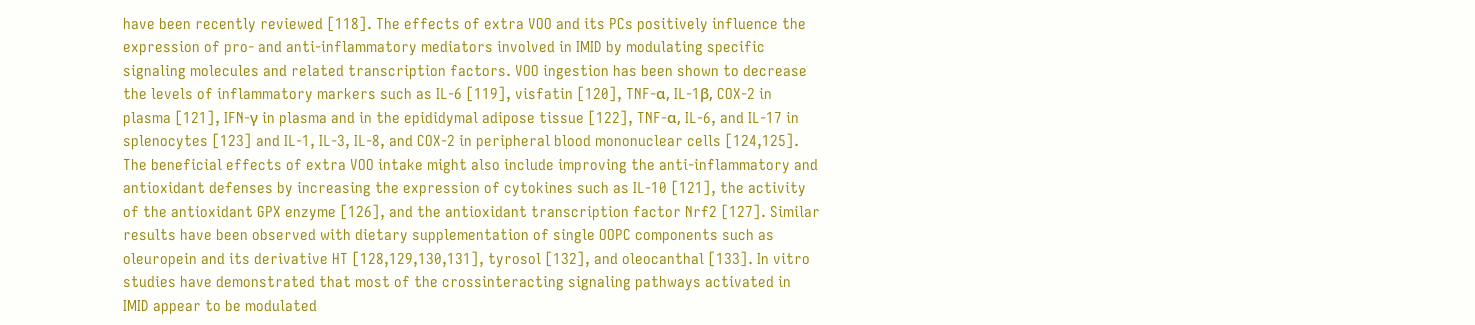have been recently reviewed [118]. The effects of extra VOO and its PCs positively influence the expression of pro- and anti-inflammatory mediators involved in IMID by modulating specific signaling molecules and related transcription factors. VOO ingestion has been shown to decrease the levels of inflammatory markers such as IL-6 [119], visfatin [120], TNF-α, IL-1β, COX-2 in plasma [121], IFN-γ in plasma and in the epididymal adipose tissue [122], TNF-α, IL-6, and IL-17 in splenocytes [123] and IL-1, IL-3, IL-8, and COX-2 in peripheral blood mononuclear cells [124,125]. The beneficial effects of extra VOO intake might also include improving the anti-inflammatory and antioxidant defenses by increasing the expression of cytokines such as IL-10 [121], the activity of the antioxidant GPX enzyme [126], and the antioxidant transcription factor Nrf2 [127]. Similar results have been observed with dietary supplementation of single OOPC components such as oleuropein and its derivative HT [128,129,130,131], tyrosol [132], and oleocanthal [133]. In vitro studies have demonstrated that most of the crossinteracting signaling pathways activated in IMID appear to be modulated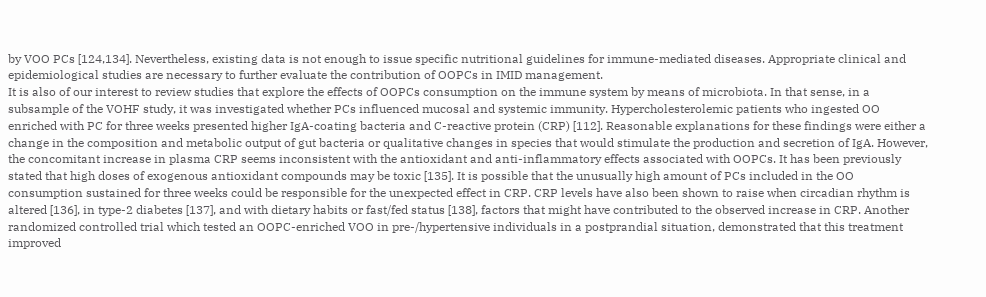by VOO PCs [124,134]. Nevertheless, existing data is not enough to issue specific nutritional guidelines for immune-mediated diseases. Appropriate clinical and epidemiological studies are necessary to further evaluate the contribution of OOPCs in IMID management.
It is also of our interest to review studies that explore the effects of OOPCs consumption on the immune system by means of microbiota. In that sense, in a subsample of the VOHF study, it was investigated whether PCs influenced mucosal and systemic immunity. Hypercholesterolemic patients who ingested OO enriched with PC for three weeks presented higher IgA-coating bacteria and C-reactive protein (CRP) [112]. Reasonable explanations for these findings were either a change in the composition and metabolic output of gut bacteria or qualitative changes in species that would stimulate the production and secretion of IgA. However, the concomitant increase in plasma CRP seems inconsistent with the antioxidant and anti-inflammatory effects associated with OOPCs. It has been previously stated that high doses of exogenous antioxidant compounds may be toxic [135]. It is possible that the unusually high amount of PCs included in the OO consumption sustained for three weeks could be responsible for the unexpected effect in CRP. CRP levels have also been shown to raise when circadian rhythm is altered [136], in type-2 diabetes [137], and with dietary habits or fast/fed status [138], factors that might have contributed to the observed increase in CRP. Another randomized controlled trial which tested an OOPC-enriched VOO in pre-/hypertensive individuals in a postprandial situation, demonstrated that this treatment improved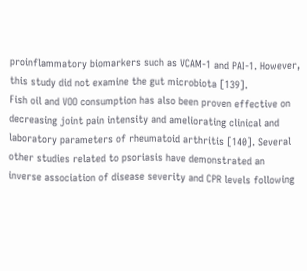proinflammatory biomarkers such as VCAM-1 and PAI-1. However, this study did not examine the gut microbiota [139].
Fish oil and VOO consumption has also been proven effective on decreasing joint pain intensity and ameliorating clinical and laboratory parameters of rheumatoid arthritis [140]. Several other studies related to psoriasis have demonstrated an inverse association of disease severity and CPR levels following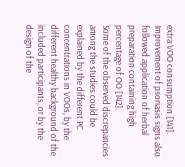extra VOO consumption [141]. Improvement of psoriasis signs also followed application of herbal preparation containing high percentage of OO [142].
Some of the observed discrepancies among the studies could be explained by the different PC concentrations in VOOs, by the different healthy background of the included participants, or by the design of the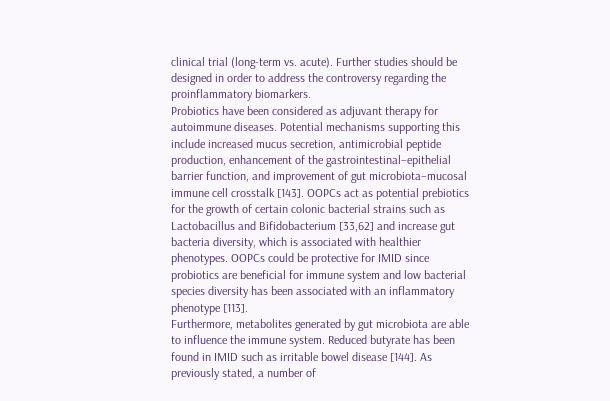clinical trial (long-term vs. acute). Further studies should be designed in order to address the controversy regarding the proinflammatory biomarkers.
Probiotics have been considered as adjuvant therapy for autoimmune diseases. Potential mechanisms supporting this include increased mucus secretion, antimicrobial peptide production, enhancement of the gastrointestinal–epithelial barrier function, and improvement of gut microbiota–mucosal immune cell crosstalk [143]. OOPCs act as potential prebiotics for the growth of certain colonic bacterial strains such as Lactobacillus and Bifidobacterium [33,62] and increase gut bacteria diversity, which is associated with healthier phenotypes. OOPCs could be protective for IMID since probiotics are beneficial for immune system and low bacterial species diversity has been associated with an inflammatory phenotype [113].
Furthermore, metabolites generated by gut microbiota are able to influence the immune system. Reduced butyrate has been found in IMID such as irritable bowel disease [144]. As previously stated, a number of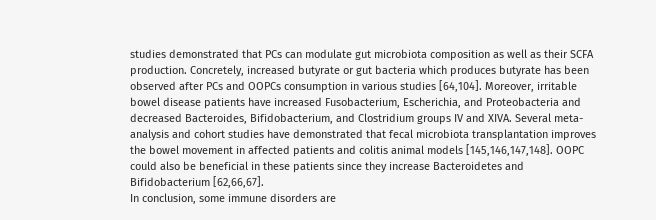studies demonstrated that PCs can modulate gut microbiota composition as well as their SCFA production. Concretely, increased butyrate or gut bacteria which produces butyrate has been observed after PCs and OOPCs consumption in various studies [64,104]. Moreover, irritable bowel disease patients have increased Fusobacterium, Escherichia, and Proteobacteria and decreased Bacteroides, Bifidobacterium, and Clostridium groups IV and XIVA. Several meta-analysis and cohort studies have demonstrated that fecal microbiota transplantation improves the bowel movement in affected patients and colitis animal models [145,146,147,148]. OOPC could also be beneficial in these patients since they increase Bacteroidetes and Bifidobacterium [62,66,67].
In conclusion, some immune disorders are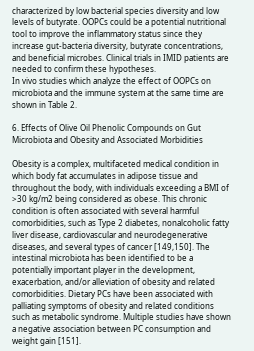characterized by low bacterial species diversity and low levels of butyrate. OOPCs could be a potential nutritional tool to improve the inflammatory status since they increase gut-bacteria diversity, butyrate concentrations, and beneficial microbes. Clinical trials in IMID patients are needed to confirm these hypotheses.
In vivo studies which analyze the effect of OOPCs on microbiota and the immune system at the same time are shown in Table 2.

6. Effects of Olive Oil Phenolic Compounds on Gut Microbiota and Obesity and Associated Morbidities

Obesity is a complex, multifaceted medical condition in which body fat accumulates in adipose tissue and throughout the body, with individuals exceeding a BMI of >30 kg/m2 being considered as obese. This chronic condition is often associated with several harmful comorbidities, such as Type 2 diabetes, nonalcoholic fatty liver disease, cardiovascular and neurodegenerative diseases, and several types of cancer [149,150]. The intestinal microbiota has been identified to be a potentially important player in the development, exacerbation, and/or alleviation of obesity and related comorbidities. Dietary PCs have been associated with palliating symptoms of obesity and related conditions such as metabolic syndrome. Multiple studies have shown a negative association between PC consumption and weight gain [151].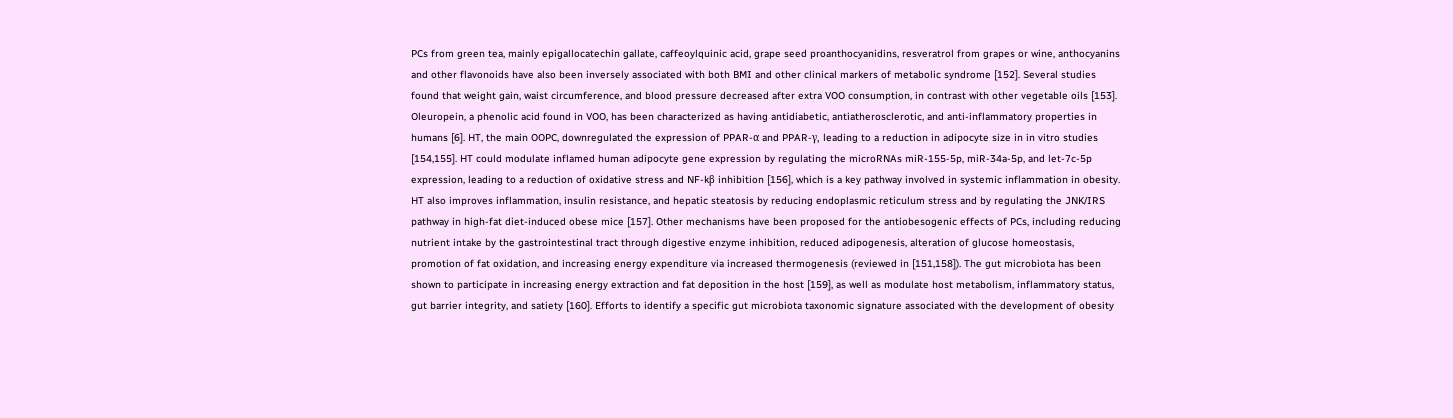PCs from green tea, mainly epigallocatechin gallate, caffeoylquinic acid, grape seed proanthocyanidins, resveratrol from grapes or wine, anthocyanins and other flavonoids have also been inversely associated with both BMI and other clinical markers of metabolic syndrome [152]. Several studies found that weight gain, waist circumference, and blood pressure decreased after extra VOO consumption, in contrast with other vegetable oils [153]. Oleuropein, a phenolic acid found in VOO, has been characterized as having antidiabetic, antiatherosclerotic, and anti-inflammatory properties in humans [6]. HT, the main OOPC, downregulated the expression of PPAR-α and PPAR-γ, leading to a reduction in adipocyte size in in vitro studies [154,155]. HT could modulate inflamed human adipocyte gene expression by regulating the microRNAs miR-155-5p, miR-34a-5p, and let-7c-5p expression, leading to a reduction of oxidative stress and NF-kβ inhibition [156], which is a key pathway involved in systemic inflammation in obesity. HT also improves inflammation, insulin resistance, and hepatic steatosis by reducing endoplasmic reticulum stress and by regulating the JNK/IRS pathway in high-fat diet-induced obese mice [157]. Other mechanisms have been proposed for the antiobesogenic effects of PCs, including reducing nutrient intake by the gastrointestinal tract through digestive enzyme inhibition, reduced adipogenesis, alteration of glucose homeostasis, promotion of fat oxidation, and increasing energy expenditure via increased thermogenesis (reviewed in [151,158]). The gut microbiota has been shown to participate in increasing energy extraction and fat deposition in the host [159], as well as modulate host metabolism, inflammatory status, gut barrier integrity, and satiety [160]. Efforts to identify a specific gut microbiota taxonomic signature associated with the development of obesity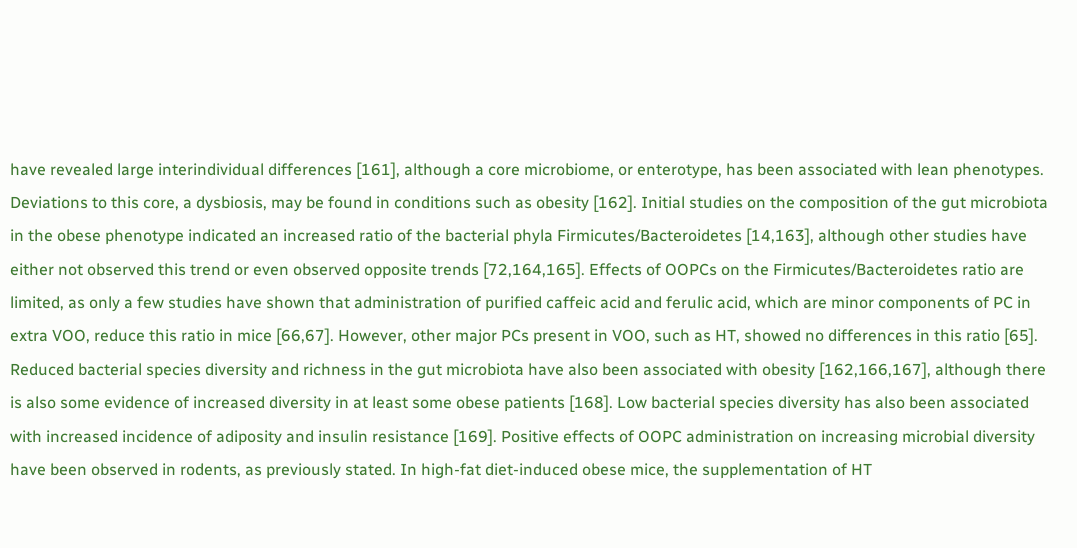have revealed large interindividual differences [161], although a core microbiome, or enterotype, has been associated with lean phenotypes. Deviations to this core, a dysbiosis, may be found in conditions such as obesity [162]. Initial studies on the composition of the gut microbiota in the obese phenotype indicated an increased ratio of the bacterial phyla Firmicutes/Bacteroidetes [14,163], although other studies have either not observed this trend or even observed opposite trends [72,164,165]. Effects of OOPCs on the Firmicutes/Bacteroidetes ratio are limited, as only a few studies have shown that administration of purified caffeic acid and ferulic acid, which are minor components of PC in extra VOO, reduce this ratio in mice [66,67]. However, other major PCs present in VOO, such as HT, showed no differences in this ratio [65]. Reduced bacterial species diversity and richness in the gut microbiota have also been associated with obesity [162,166,167], although there is also some evidence of increased diversity in at least some obese patients [168]. Low bacterial species diversity has also been associated with increased incidence of adiposity and insulin resistance [169]. Positive effects of OOPC administration on increasing microbial diversity have been observed in rodents, as previously stated. In high-fat diet-induced obese mice, the supplementation of HT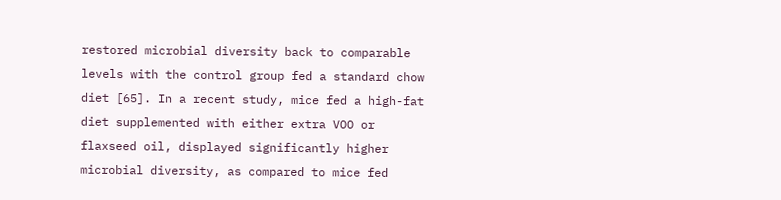restored microbial diversity back to comparable levels with the control group fed a standard chow diet [65]. In a recent study, mice fed a high-fat diet supplemented with either extra VOO or flaxseed oil, displayed significantly higher microbial diversity, as compared to mice fed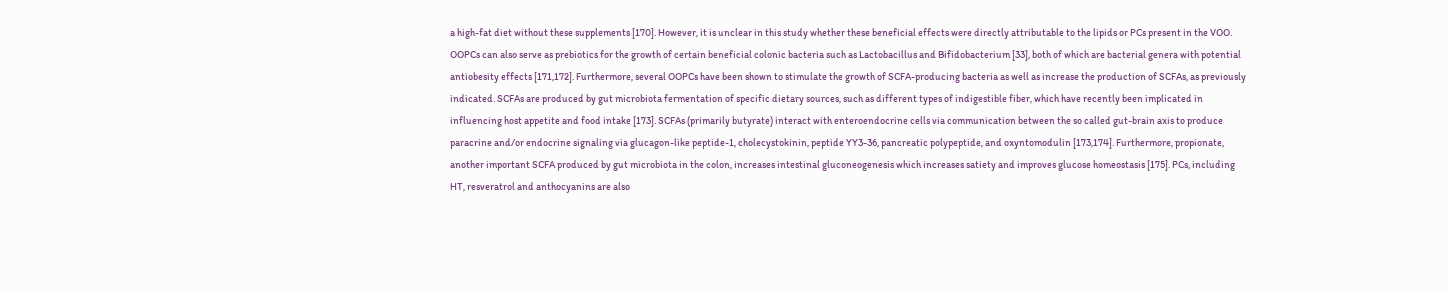a high-fat diet without these supplements [170]. However, it is unclear in this study whether these beneficial effects were directly attributable to the lipids or PCs present in the VOO.
OOPCs can also serve as prebiotics for the growth of certain beneficial colonic bacteria such as Lactobacillus and Bifidobacterium [33], both of which are bacterial genera with potential antiobesity effects [171,172]. Furthermore, several OOPCs have been shown to stimulate the growth of SCFA-producing bacteria as well as increase the production of SCFAs, as previously indicated. SCFAs are produced by gut microbiota fermentation of specific dietary sources, such as different types of indigestible fiber, which have recently been implicated in influencing host appetite and food intake [173]. SCFAs (primarily butyrate) interact with enteroendocrine cells via communication between the so called gut-brain axis to produce paracrine and/or endocrine signaling via glucagon-like peptide-1, cholecystokinin, peptide YY3-36, pancreatic polypeptide, and oxyntomodulin [173,174]. Furthermore, propionate, another important SCFA produced by gut microbiota in the colon, increases intestinal gluconeogenesis which increases satiety and improves glucose homeostasis [175]. PCs, including HT, resveratrol and anthocyanins are also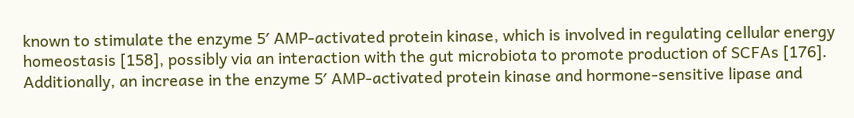known to stimulate the enzyme 5′ AMP-activated protein kinase, which is involved in regulating cellular energy homeostasis [158], possibly via an interaction with the gut microbiota to promote production of SCFAs [176]. Additionally, an increase in the enzyme 5′ AMP-activated protein kinase and hormone-sensitive lipase and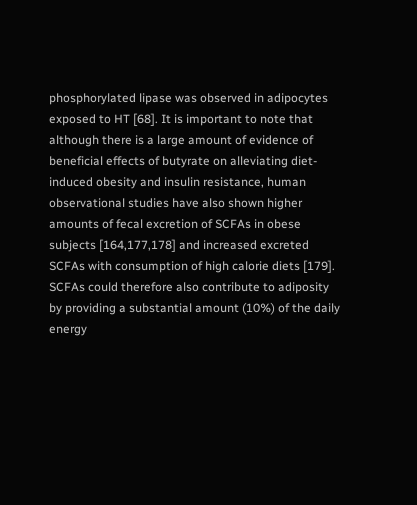phosphorylated lipase was observed in adipocytes exposed to HT [68]. It is important to note that although there is a large amount of evidence of beneficial effects of butyrate on alleviating diet-induced obesity and insulin resistance, human observational studies have also shown higher amounts of fecal excretion of SCFAs in obese subjects [164,177,178] and increased excreted SCFAs with consumption of high calorie diets [179]. SCFAs could therefore also contribute to adiposity by providing a substantial amount (10%) of the daily energy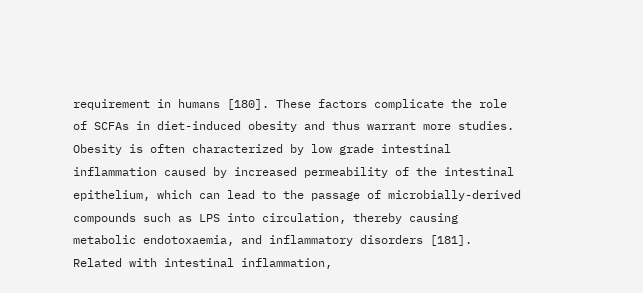requirement in humans [180]. These factors complicate the role of SCFAs in diet-induced obesity and thus warrant more studies.
Obesity is often characterized by low grade intestinal inflammation caused by increased permeability of the intestinal epithelium, which can lead to the passage of microbially-derived compounds such as LPS into circulation, thereby causing metabolic endotoxaemia, and inflammatory disorders [181]. Related with intestinal inflammation,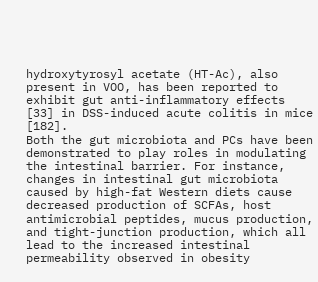hydroxytyrosyl acetate (HT-Ac), also present in VOO, has been reported to exhibit gut anti-inflammatory effects [33] in DSS-induced acute colitis in mice [182].
Both the gut microbiota and PCs have been demonstrated to play roles in modulating the intestinal barrier. For instance, changes in intestinal gut microbiota caused by high-fat Western diets cause decreased production of SCFAs, host antimicrobial peptides, mucus production, and tight-junction production, which all lead to the increased intestinal permeability observed in obesity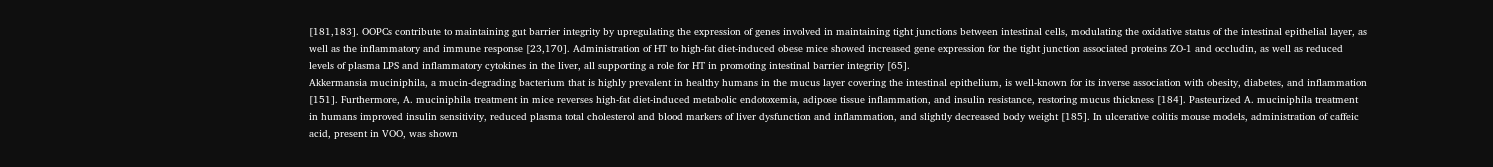[181,183]. OOPCs contribute to maintaining gut barrier integrity by upregulating the expression of genes involved in maintaining tight junctions between intestinal cells, modulating the oxidative status of the intestinal epithelial layer, as well as the inflammatory and immune response [23,170]. Administration of HT to high-fat diet-induced obese mice showed increased gene expression for the tight junction associated proteins ZO-1 and occludin, as well as reduced levels of plasma LPS and inflammatory cytokines in the liver, all supporting a role for HT in promoting intestinal barrier integrity [65].
Akkermansia muciniphila, a mucin-degrading bacterium that is highly prevalent in healthy humans in the mucus layer covering the intestinal epithelium, is well-known for its inverse association with obesity, diabetes, and inflammation [151]. Furthermore, A. muciniphila treatment in mice reverses high-fat diet-induced metabolic endotoxemia, adipose tissue inflammation, and insulin resistance, restoring mucus thickness [184]. Pasteurized A. muciniphila treatment in humans improved insulin sensitivity, reduced plasma total cholesterol and blood markers of liver dysfunction and inflammation, and slightly decreased body weight [185]. In ulcerative colitis mouse models, administration of caffeic acid, present in VOO, was shown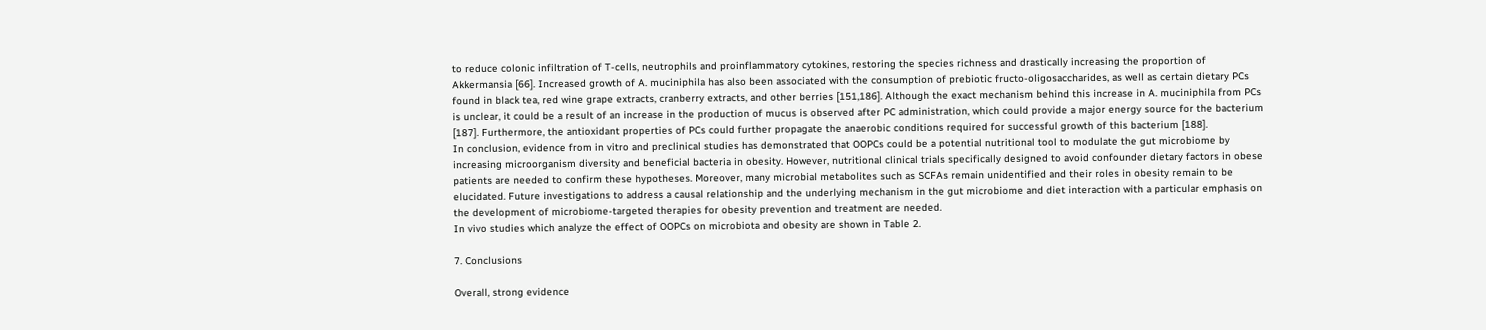to reduce colonic infiltration of T-cells, neutrophils and proinflammatory cytokines, restoring the species richness and drastically increasing the proportion of Akkermansia [66]. Increased growth of A. muciniphila has also been associated with the consumption of prebiotic fructo-oligosaccharides, as well as certain dietary PCs found in black tea, red wine grape extracts, cranberry extracts, and other berries [151,186]. Although the exact mechanism behind this increase in A. muciniphila from PCs is unclear, it could be a result of an increase in the production of mucus is observed after PC administration, which could provide a major energy source for the bacterium [187]. Furthermore, the antioxidant properties of PCs could further propagate the anaerobic conditions required for successful growth of this bacterium [188].
In conclusion, evidence from in vitro and preclinical studies has demonstrated that OOPCs could be a potential nutritional tool to modulate the gut microbiome by increasing microorganism diversity and beneficial bacteria in obesity. However, nutritional clinical trials specifically designed to avoid confounder dietary factors in obese patients are needed to confirm these hypotheses. Moreover, many microbial metabolites such as SCFAs remain unidentified and their roles in obesity remain to be elucidated. Future investigations to address a causal relationship and the underlying mechanism in the gut microbiome and diet interaction with a particular emphasis on the development of microbiome-targeted therapies for obesity prevention and treatment are needed.
In vivo studies which analyze the effect of OOPCs on microbiota and obesity are shown in Table 2.

7. Conclusions

Overall, strong evidence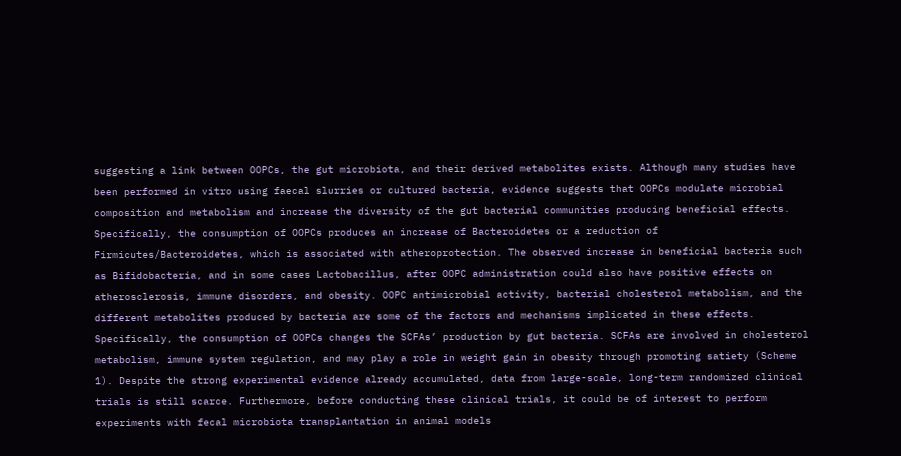suggesting a link between OOPCs, the gut microbiota, and their derived metabolites exists. Although many studies have been performed in vitro using faecal slurries or cultured bacteria, evidence suggests that OOPCs modulate microbial composition and metabolism and increase the diversity of the gut bacterial communities producing beneficial effects. Specifically, the consumption of OOPCs produces an increase of Bacteroidetes or a reduction of Firmicutes/Bacteroidetes, which is associated with atheroprotection. The observed increase in beneficial bacteria such as Bifidobacteria, and in some cases Lactobacillus, after OOPC administration could also have positive effects on atherosclerosis, immune disorders, and obesity. OOPC antimicrobial activity, bacterial cholesterol metabolism, and the different metabolites produced by bacteria are some of the factors and mechanisms implicated in these effects. Specifically, the consumption of OOPCs changes the SCFAs’ production by gut bacteria. SCFAs are involved in cholesterol metabolism, immune system regulation, and may play a role in weight gain in obesity through promoting satiety (Scheme 1). Despite the strong experimental evidence already accumulated, data from large-scale, long-term randomized clinical trials is still scarce. Furthermore, before conducting these clinical trials, it could be of interest to perform experiments with fecal microbiota transplantation in animal models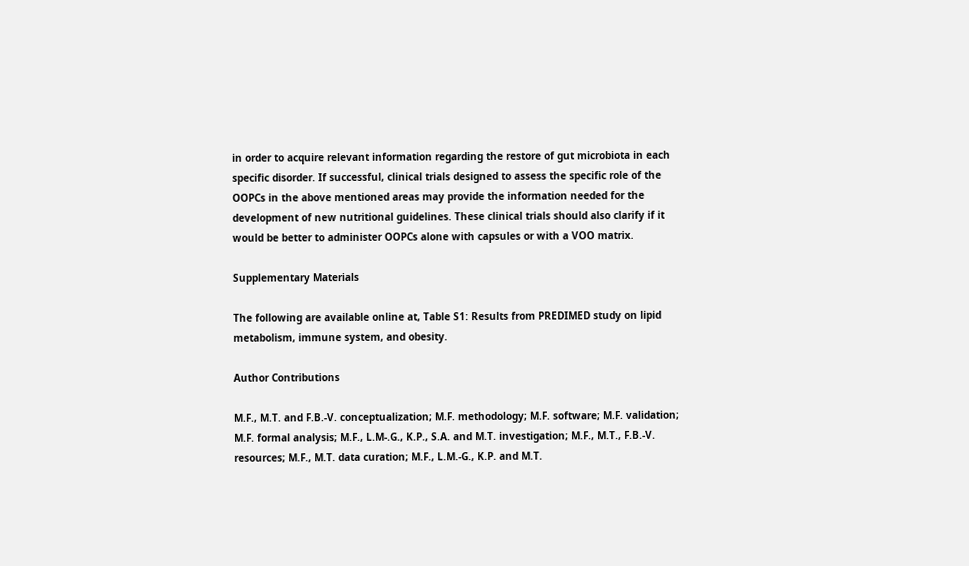in order to acquire relevant information regarding the restore of gut microbiota in each specific disorder. If successful, clinical trials designed to assess the specific role of the OOPCs in the above mentioned areas may provide the information needed for the development of new nutritional guidelines. These clinical trials should also clarify if it would be better to administer OOPCs alone with capsules or with a VOO matrix.

Supplementary Materials

The following are available online at, Table S1: Results from PREDIMED study on lipid metabolism, immune system, and obesity.

Author Contributions

M.F., M.T. and F.B.-V. conceptualization; M.F. methodology; M.F. software; M.F. validation; M.F. formal analysis; M.F., L.M-.G., K.P., S.A. and M.T. investigation; M.F., M.T., F.B.-V. resources; M.F., M.T. data curation; M.F., L.M.-G., K.P. and M.T.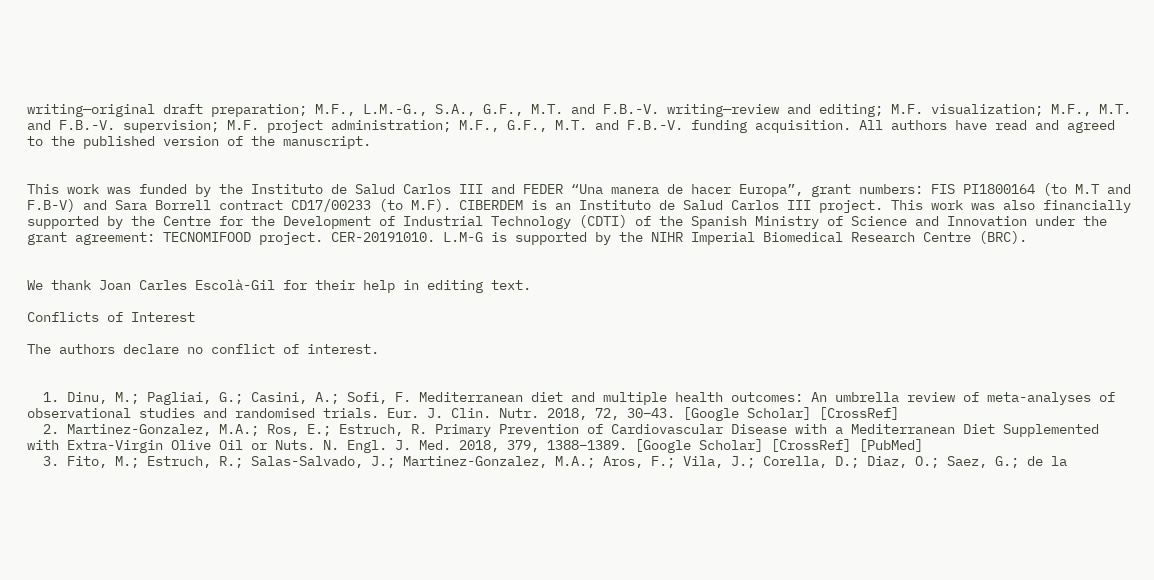writing—original draft preparation; M.F., L.M.-G., S.A., G.F., M.T. and F.B.-V. writing—review and editing; M.F. visualization; M.F., M.T. and F.B.-V. supervision; M.F. project administration; M.F., G.F., M.T. and F.B.-V. funding acquisition. All authors have read and agreed to the published version of the manuscript.


This work was funded by the Instituto de Salud Carlos III and FEDER “Una manera de hacer Europa”, grant numbers: FIS PI1800164 (to M.T and F.B-V) and Sara Borrell contract CD17/00233 (to M.F). CIBERDEM is an Instituto de Salud Carlos III project. This work was also financially supported by the Centre for the Development of Industrial Technology (CDTI) of the Spanish Ministry of Science and Innovation under the grant agreement: TECNOMIFOOD project. CER-20191010. L.M-G is supported by the NIHR Imperial Biomedical Research Centre (BRC).


We thank Joan Carles Escolà-Gil for their help in editing text.

Conflicts of Interest

The authors declare no conflict of interest.


  1. Dinu, M.; Pagliai, G.; Casini, A.; Sofi, F. Mediterranean diet and multiple health outcomes: An umbrella review of meta-analyses of observational studies and randomised trials. Eur. J. Clin. Nutr. 2018, 72, 30–43. [Google Scholar] [CrossRef]
  2. Martinez-Gonzalez, M.A.; Ros, E.; Estruch, R. Primary Prevention of Cardiovascular Disease with a Mediterranean Diet Supplemented with Extra-Virgin Olive Oil or Nuts. N. Engl. J. Med. 2018, 379, 1388–1389. [Google Scholar] [CrossRef] [PubMed]
  3. Fito, M.; Estruch, R.; Salas-Salvado, J.; Martinez-Gonzalez, M.A.; Aros, F.; Vila, J.; Corella, D.; Diaz, O.; Saez, G.; de la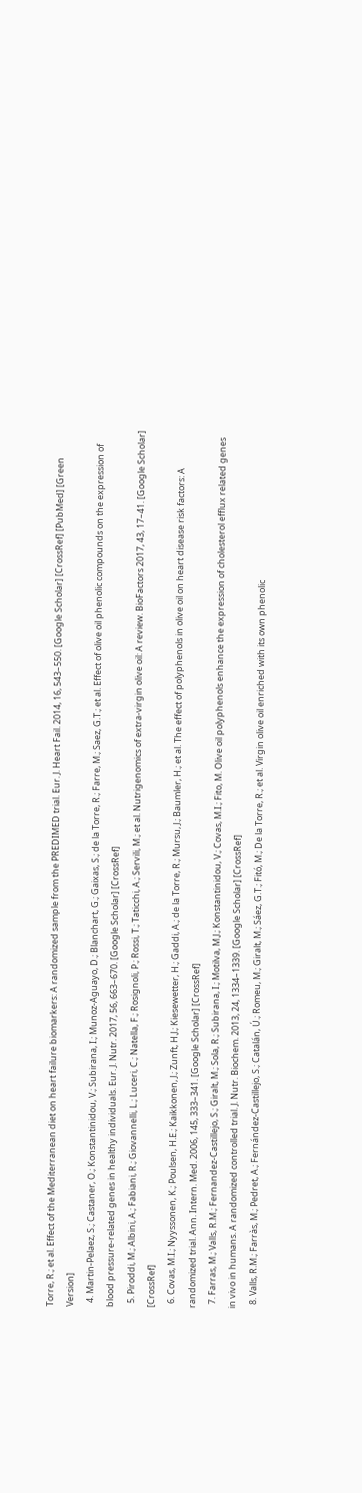Torre, R.; et al. Effect of the Mediterranean diet on heart failure biomarkers: A randomized sample from the PREDIMED trial. Eur. J. Heart Fail. 2014, 16, 543–550. [Google Scholar] [CrossRef] [PubMed] [Green Version]
  4. Martin-Pelaez, S.; Castaner, O.; Konstantinidou, V.; Subirana, I.; Munoz-Aguayo, D.; Blanchart, G.; Gaixas, S.; de la Torre, R.; Farre, M.; Saez, G.T.; et al. Effect of olive oil phenolic compounds on the expression of blood pressure-related genes in healthy individuals. Eur. J. Nutr. 2017, 56, 663–670. [Google Scholar] [CrossRef]
  5. Piroddi, M.; Albini, A.; Fabiani, R.; Giovannelli, L.; Luceri, C.; Natella, F.; Rosignoli, P.; Rossi, T.; Taticchi, A.; Servili, M.; et al. Nutrigenomics of extra-virgin olive oil: A review. BioFactors 2017, 43, 17–41. [Google Scholar] [CrossRef]
  6. Covas, M.I.; Nyyssonen, K.; Poulsen, H.E.; Kaikkonen, J.; Zunft, H.J.; Kiesewetter, H.; Gaddi, A.; de la Torre, R.; Mursu, J.; Baumler, H.; et al. The effect of polyphenols in olive oil on heart disease risk factors: A randomized trial. Ann. Intern. Med. 2006, 145, 333–341. [Google Scholar] [CrossRef]
  7. Farras, M.; Valls, R.M.; Fernandez-Castillejo, S.; Giralt, M.; Sola, R.; Subirana, I.; Motilva, M.J.; Konstantinidou, V.; Covas, M.I.; Fito, M. Olive oil polyphenols enhance the expression of cholesterol efflux related genes in vivo in humans. A randomized controlled trial. J. Nutr. Biochem. 2013, 24, 1334–1339. [Google Scholar] [CrossRef]
  8. Valls, R.M.; Farràs, M.; Pedret, A.; Fernández-Castillejo, S.; Catalán, Ú.; Romeu, M.; Giralt, M.; Sáez, G.T.; Fitó, M.; De la Torre, R.; et al. Virgin olive oil enriched with its own phenolic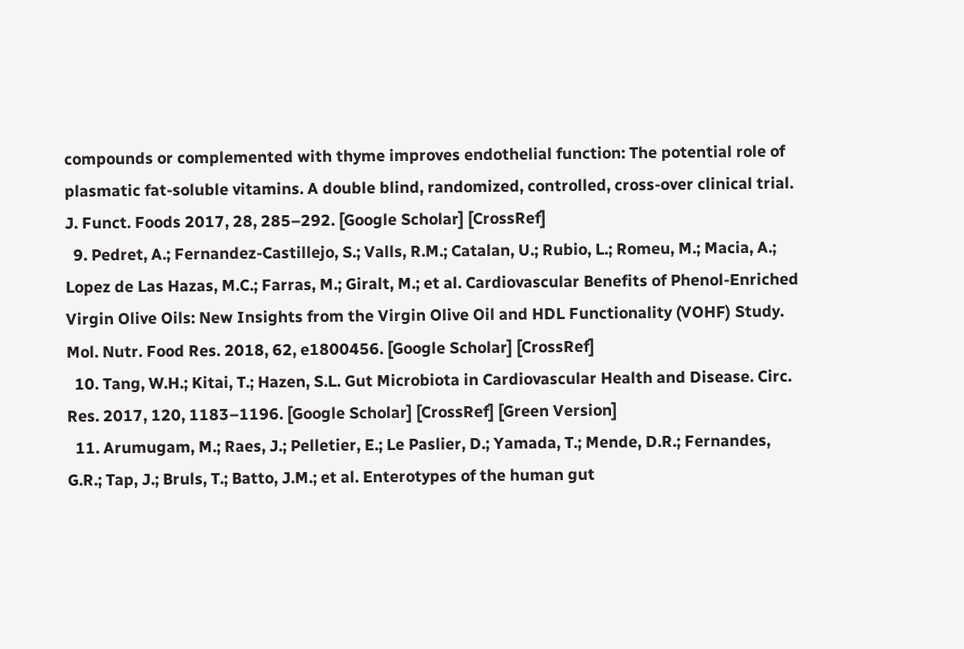compounds or complemented with thyme improves endothelial function: The potential role of plasmatic fat-soluble vitamins. A double blind, randomized, controlled, cross-over clinical trial. J. Funct. Foods 2017, 28, 285–292. [Google Scholar] [CrossRef]
  9. Pedret, A.; Fernandez-Castillejo, S.; Valls, R.M.; Catalan, U.; Rubio, L.; Romeu, M.; Macia, A.; Lopez de Las Hazas, M.C.; Farras, M.; Giralt, M.; et al. Cardiovascular Benefits of Phenol-Enriched Virgin Olive Oils: New Insights from the Virgin Olive Oil and HDL Functionality (VOHF) Study. Mol. Nutr. Food Res. 2018, 62, e1800456. [Google Scholar] [CrossRef]
  10. Tang, W.H.; Kitai, T.; Hazen, S.L. Gut Microbiota in Cardiovascular Health and Disease. Circ. Res. 2017, 120, 1183–1196. [Google Scholar] [CrossRef] [Green Version]
  11. Arumugam, M.; Raes, J.; Pelletier, E.; Le Paslier, D.; Yamada, T.; Mende, D.R.; Fernandes, G.R.; Tap, J.; Bruls, T.; Batto, J.M.; et al. Enterotypes of the human gut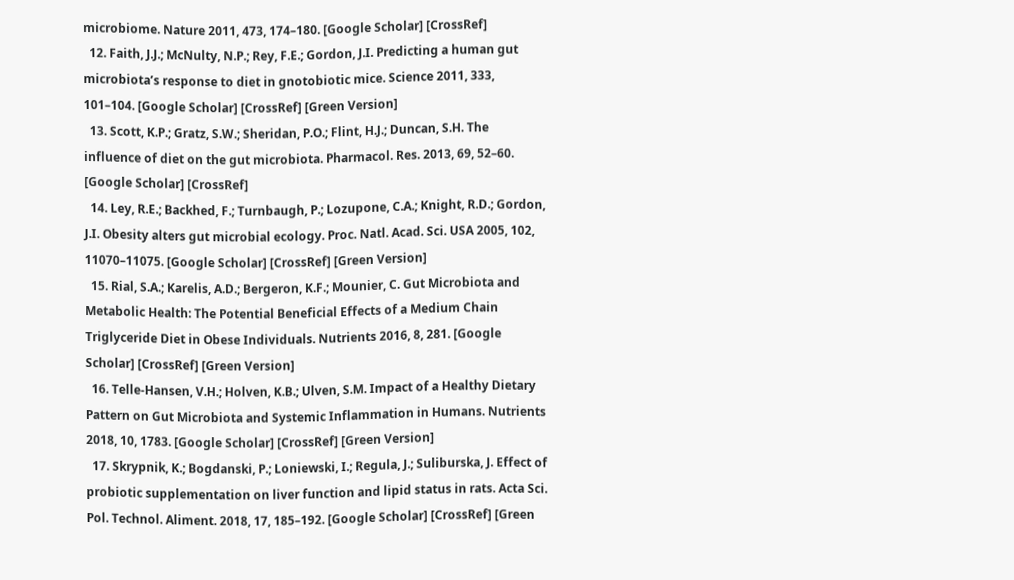microbiome. Nature 2011, 473, 174–180. [Google Scholar] [CrossRef]
  12. Faith, J.J.; McNulty, N.P.; Rey, F.E.; Gordon, J.I. Predicting a human gut microbiota’s response to diet in gnotobiotic mice. Science 2011, 333, 101–104. [Google Scholar] [CrossRef] [Green Version]
  13. Scott, K.P.; Gratz, S.W.; Sheridan, P.O.; Flint, H.J.; Duncan, S.H. The influence of diet on the gut microbiota. Pharmacol. Res. 2013, 69, 52–60. [Google Scholar] [CrossRef]
  14. Ley, R.E.; Backhed, F.; Turnbaugh, P.; Lozupone, C.A.; Knight, R.D.; Gordon, J.I. Obesity alters gut microbial ecology. Proc. Natl. Acad. Sci. USA 2005, 102, 11070–11075. [Google Scholar] [CrossRef] [Green Version]
  15. Rial, S.A.; Karelis, A.D.; Bergeron, K.F.; Mounier, C. Gut Microbiota and Metabolic Health: The Potential Beneficial Effects of a Medium Chain Triglyceride Diet in Obese Individuals. Nutrients 2016, 8, 281. [Google Scholar] [CrossRef] [Green Version]
  16. Telle-Hansen, V.H.; Holven, K.B.; Ulven, S.M. Impact of a Healthy Dietary Pattern on Gut Microbiota and Systemic Inflammation in Humans. Nutrients 2018, 10, 1783. [Google Scholar] [CrossRef] [Green Version]
  17. Skrypnik, K.; Bogdanski, P.; Loniewski, I.; Regula, J.; Suliburska, J. Effect of probiotic supplementation on liver function and lipid status in rats. Acta Sci. Pol. Technol. Aliment. 2018, 17, 185–192. [Google Scholar] [CrossRef] [Green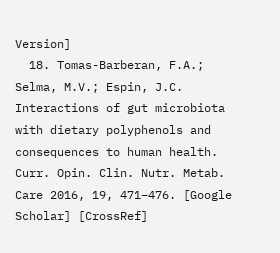Version]
  18. Tomas-Barberan, F.A.; Selma, M.V.; Espin, J.C. Interactions of gut microbiota with dietary polyphenols and consequences to human health. Curr. Opin. Clin. Nutr. Metab. Care 2016, 19, 471–476. [Google Scholar] [CrossRef]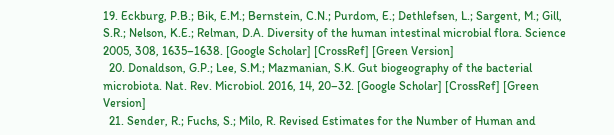19. Eckburg, P.B.; Bik, E.M.; Bernstein, C.N.; Purdom, E.; Dethlefsen, L.; Sargent, M.; Gill, S.R.; Nelson, K.E.; Relman, D.A. Diversity of the human intestinal microbial flora. Science 2005, 308, 1635–1638. [Google Scholar] [CrossRef] [Green Version]
  20. Donaldson, G.P.; Lee, S.M.; Mazmanian, S.K. Gut biogeography of the bacterial microbiota. Nat. Rev. Microbiol. 2016, 14, 20–32. [Google Scholar] [CrossRef] [Green Version]
  21. Sender, R.; Fuchs, S.; Milo, R. Revised Estimates for the Number of Human and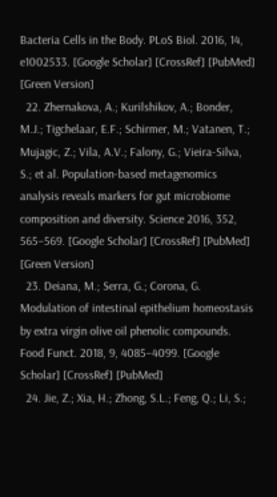Bacteria Cells in the Body. PLoS Biol. 2016, 14, e1002533. [Google Scholar] [CrossRef] [PubMed] [Green Version]
  22. Zhernakova, A.; Kurilshikov, A.; Bonder, M.J.; Tigchelaar, E.F.; Schirmer, M.; Vatanen, T.; Mujagic, Z.; Vila, A.V.; Falony, G.; Vieira-Silva, S.; et al. Population-based metagenomics analysis reveals markers for gut microbiome composition and diversity. Science 2016, 352, 565–569. [Google Scholar] [CrossRef] [PubMed] [Green Version]
  23. Deiana, M.; Serra, G.; Corona, G. Modulation of intestinal epithelium homeostasis by extra virgin olive oil phenolic compounds. Food Funct. 2018, 9, 4085–4099. [Google Scholar] [CrossRef] [PubMed]
  24. Jie, Z.; Xia, H.; Zhong, S.L.; Feng, Q.; Li, S.;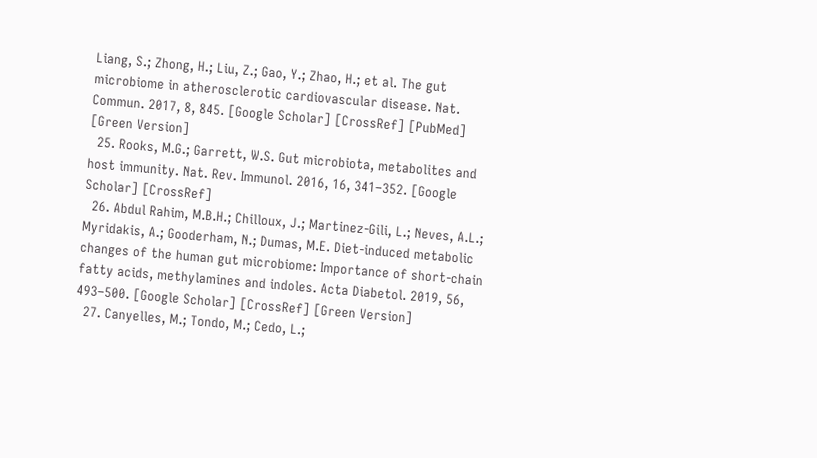Liang, S.; Zhong, H.; Liu, Z.; Gao, Y.; Zhao, H.; et al. The gut microbiome in atherosclerotic cardiovascular disease. Nat. Commun. 2017, 8, 845. [Google Scholar] [CrossRef] [PubMed] [Green Version]
  25. Rooks, M.G.; Garrett, W.S. Gut microbiota, metabolites and host immunity. Nat. Rev. Immunol. 2016, 16, 341–352. [Google Scholar] [CrossRef]
  26. Abdul Rahim, M.B.H.; Chilloux, J.; Martinez-Gili, L.; Neves, A.L.; Myridakis, A.; Gooderham, N.; Dumas, M.E. Diet-induced metabolic changes of the human gut microbiome: Importance of short-chain fatty acids, methylamines and indoles. Acta Diabetol. 2019, 56, 493–500. [Google Scholar] [CrossRef] [Green Version]
  27. Canyelles, M.; Tondo, M.; Cedo, L.;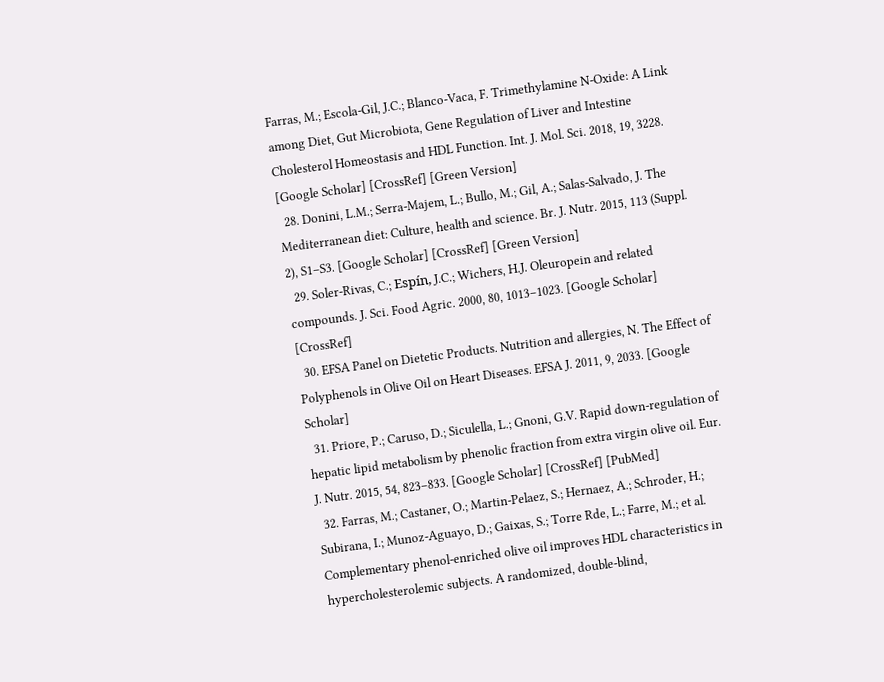Farras, M.; Escola-Gil, J.C.; Blanco-Vaca, F. Trimethylamine N-Oxide: A Link among Diet, Gut Microbiota, Gene Regulation of Liver and Intestine Cholesterol Homeostasis and HDL Function. Int. J. Mol. Sci. 2018, 19, 3228. [Google Scholar] [CrossRef] [Green Version]
  28. Donini, L.M.; Serra-Majem, L.; Bullo, M.; Gil, A.; Salas-Salvado, J. The Mediterranean diet: Culture, health and science. Br. J. Nutr. 2015, 113 (Suppl. 2), S1–S3. [Google Scholar] [CrossRef] [Green Version]
  29. Soler-Rivas, C.; Espín, J.C.; Wichers, H.J. Oleuropein and related compounds. J. Sci. Food Agric. 2000, 80, 1013–1023. [Google Scholar] [CrossRef]
  30. EFSA Panel on Dietetic Products. Nutrition and allergies, N. The Effect of Polyphenols in Olive Oil on Heart Diseases. EFSA J. 2011, 9, 2033. [Google Scholar]
  31. Priore, P.; Caruso, D.; Siculella, L.; Gnoni, G.V. Rapid down-regulation of hepatic lipid metabolism by phenolic fraction from extra virgin olive oil. Eur. J. Nutr. 2015, 54, 823–833. [Google Scholar] [CrossRef] [PubMed]
  32. Farras, M.; Castaner, O.; Martin-Pelaez, S.; Hernaez, A.; Schroder, H.; Subirana, I.; Munoz-Aguayo, D.; Gaixas, S.; Torre Rde, L.; Farre, M.; et al. Complementary phenol-enriched olive oil improves HDL characteristics in hypercholesterolemic subjects. A randomized, double-blind,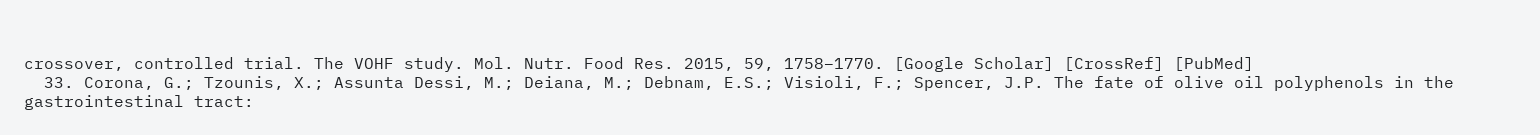crossover, controlled trial. The VOHF study. Mol. Nutr. Food Res. 2015, 59, 1758–1770. [Google Scholar] [CrossRef] [PubMed]
  33. Corona, G.; Tzounis, X.; Assunta Dessi, M.; Deiana, M.; Debnam, E.S.; Visioli, F.; Spencer, J.P. The fate of olive oil polyphenols in the gastrointestinal tract: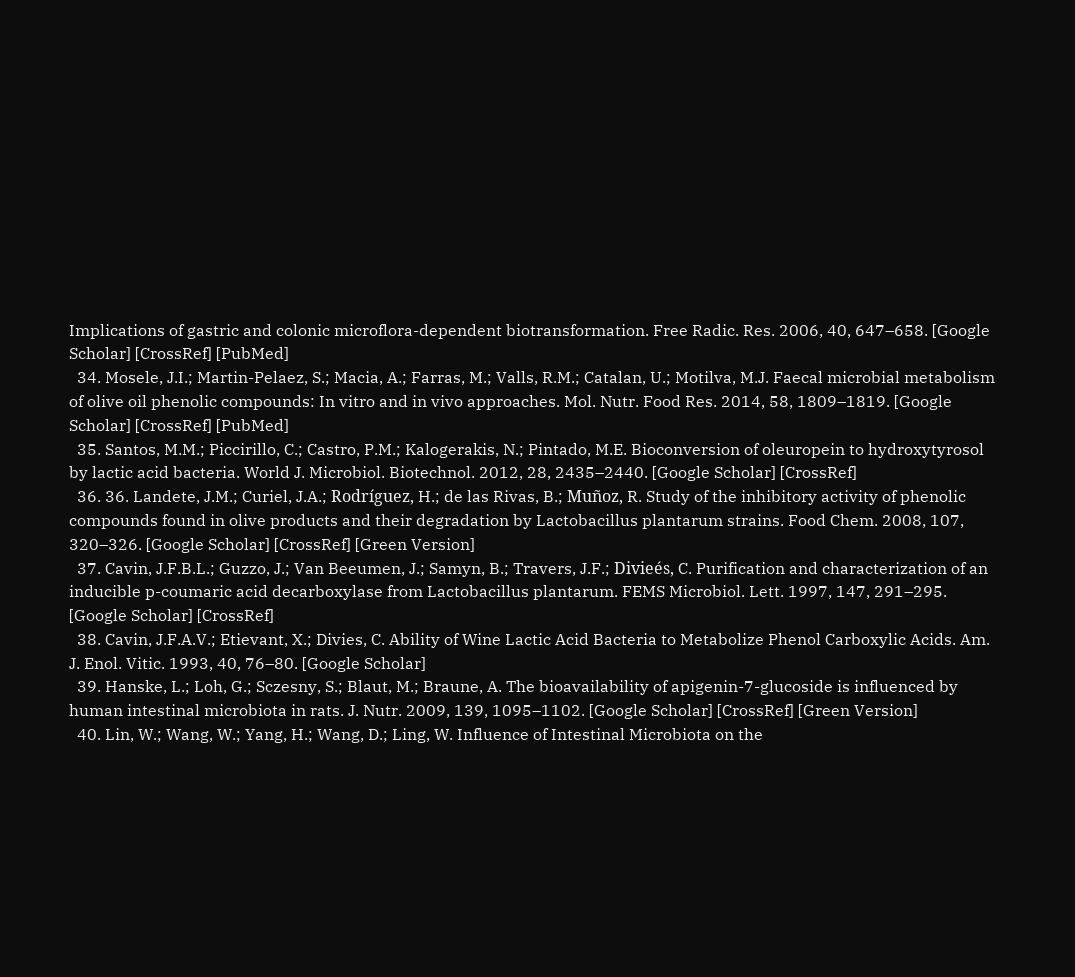Implications of gastric and colonic microflora-dependent biotransformation. Free Radic. Res. 2006, 40, 647–658. [Google Scholar] [CrossRef] [PubMed]
  34. Mosele, J.I.; Martin-Pelaez, S.; Macia, A.; Farras, M.; Valls, R.M.; Catalan, U.; Motilva, M.J. Faecal microbial metabolism of olive oil phenolic compounds: In vitro and in vivo approaches. Mol. Nutr. Food Res. 2014, 58, 1809–1819. [Google Scholar] [CrossRef] [PubMed]
  35. Santos, M.M.; Piccirillo, C.; Castro, P.M.; Kalogerakis, N.; Pintado, M.E. Bioconversion of oleuropein to hydroxytyrosol by lactic acid bacteria. World J. Microbiol. Biotechnol. 2012, 28, 2435–2440. [Google Scholar] [CrossRef]
  36. 36. Landete, J.M.; Curiel, J.A.; Rodríguez, H.; de las Rivas, B.; Muñoz, R. Study of the inhibitory activity of phenolic compounds found in olive products and their degradation by Lactobacillus plantarum strains. Food Chem. 2008, 107, 320–326. [Google Scholar] [CrossRef] [Green Version]
  37. Cavin, J.F.B.L.; Guzzo, J.; Van Beeumen, J.; Samyn, B.; Travers, J.F.; Divieés, C. Purification and characterization of an inducible p-coumaric acid decarboxylase from Lactobacillus plantarum. FEMS Microbiol. Lett. 1997, 147, 291–295. [Google Scholar] [CrossRef]
  38. Cavin, J.F.A.V.; Etievant, X.; Divies, C. Ability of Wine Lactic Acid Bacteria to Metabolize Phenol Carboxylic Acids. Am. J. Enol. Vitic. 1993, 40, 76–80. [Google Scholar]
  39. Hanske, L.; Loh, G.; Sczesny, S.; Blaut, M.; Braune, A. The bioavailability of apigenin-7-glucoside is influenced by human intestinal microbiota in rats. J. Nutr. 2009, 139, 1095–1102. [Google Scholar] [CrossRef] [Green Version]
  40. Lin, W.; Wang, W.; Yang, H.; Wang, D.; Ling, W. Influence of Intestinal Microbiota on the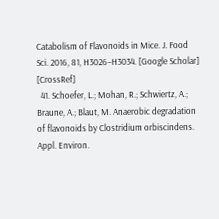Catabolism of Flavonoids in Mice. J. Food Sci. 2016, 81, H3026–H3034. [Google Scholar] [CrossRef]
  41. Schoefer, L.; Mohan, R.; Schwiertz, A.; Braune, A.; Blaut, M. Anaerobic degradation of flavonoids by Clostridium orbiscindens. Appl. Environ.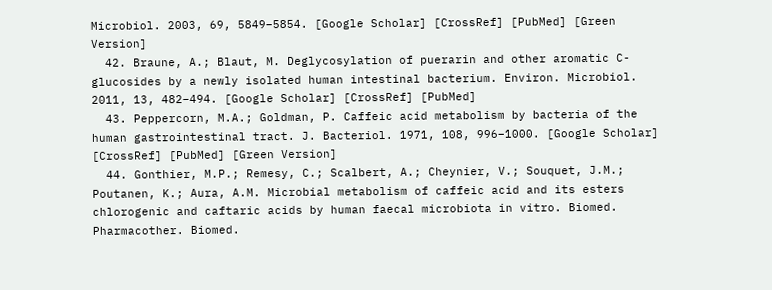Microbiol. 2003, 69, 5849–5854. [Google Scholar] [CrossRef] [PubMed] [Green Version]
  42. Braune, A.; Blaut, M. Deglycosylation of puerarin and other aromatic C-glucosides by a newly isolated human intestinal bacterium. Environ. Microbiol. 2011, 13, 482–494. [Google Scholar] [CrossRef] [PubMed]
  43. Peppercorn, M.A.; Goldman, P. Caffeic acid metabolism by bacteria of the human gastrointestinal tract. J. Bacteriol. 1971, 108, 996–1000. [Google Scholar] [CrossRef] [PubMed] [Green Version]
  44. Gonthier, M.P.; Remesy, C.; Scalbert, A.; Cheynier, V.; Souquet, J.M.; Poutanen, K.; Aura, A.M. Microbial metabolism of caffeic acid and its esters chlorogenic and caftaric acids by human faecal microbiota in vitro. Biomed. Pharmacother. Biomed.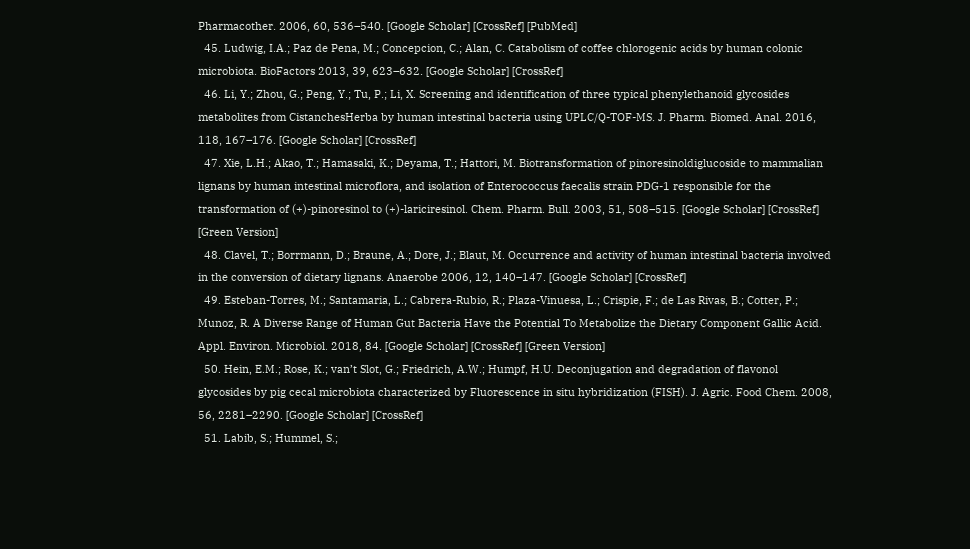Pharmacother. 2006, 60, 536–540. [Google Scholar] [CrossRef] [PubMed]
  45. Ludwig, I.A.; Paz de Pena, M.; Concepcion, C.; Alan, C. Catabolism of coffee chlorogenic acids by human colonic microbiota. BioFactors 2013, 39, 623–632. [Google Scholar] [CrossRef]
  46. Li, Y.; Zhou, G.; Peng, Y.; Tu, P.; Li, X. Screening and identification of three typical phenylethanoid glycosides metabolites from CistanchesHerba by human intestinal bacteria using UPLC/Q-TOF-MS. J. Pharm. Biomed. Anal. 2016, 118, 167–176. [Google Scholar] [CrossRef]
  47. Xie, L.H.; Akao, T.; Hamasaki, K.; Deyama, T.; Hattori, M. Biotransformation of pinoresinoldiglucoside to mammalian lignans by human intestinal microflora, and isolation of Enterococcus faecalis strain PDG-1 responsible for the transformation of (+)-pinoresinol to (+)-lariciresinol. Chem. Pharm. Bull. 2003, 51, 508–515. [Google Scholar] [CrossRef] [Green Version]
  48. Clavel, T.; Borrmann, D.; Braune, A.; Dore, J.; Blaut, M. Occurrence and activity of human intestinal bacteria involved in the conversion of dietary lignans. Anaerobe 2006, 12, 140–147. [Google Scholar] [CrossRef]
  49. Esteban-Torres, M.; Santamaria, L.; Cabrera-Rubio, R.; Plaza-Vinuesa, L.; Crispie, F.; de Las Rivas, B.; Cotter, P.; Munoz, R. A Diverse Range of Human Gut Bacteria Have the Potential To Metabolize the Dietary Component Gallic Acid. Appl. Environ. Microbiol. 2018, 84. [Google Scholar] [CrossRef] [Green Version]
  50. Hein, E.M.; Rose, K.; van’t Slot, G.; Friedrich, A.W.; Humpf, H.U. Deconjugation and degradation of flavonol glycosides by pig cecal microbiota characterized by Fluorescence in situ hybridization (FISH). J. Agric. Food Chem. 2008, 56, 2281–2290. [Google Scholar] [CrossRef]
  51. Labib, S.; Hummel, S.;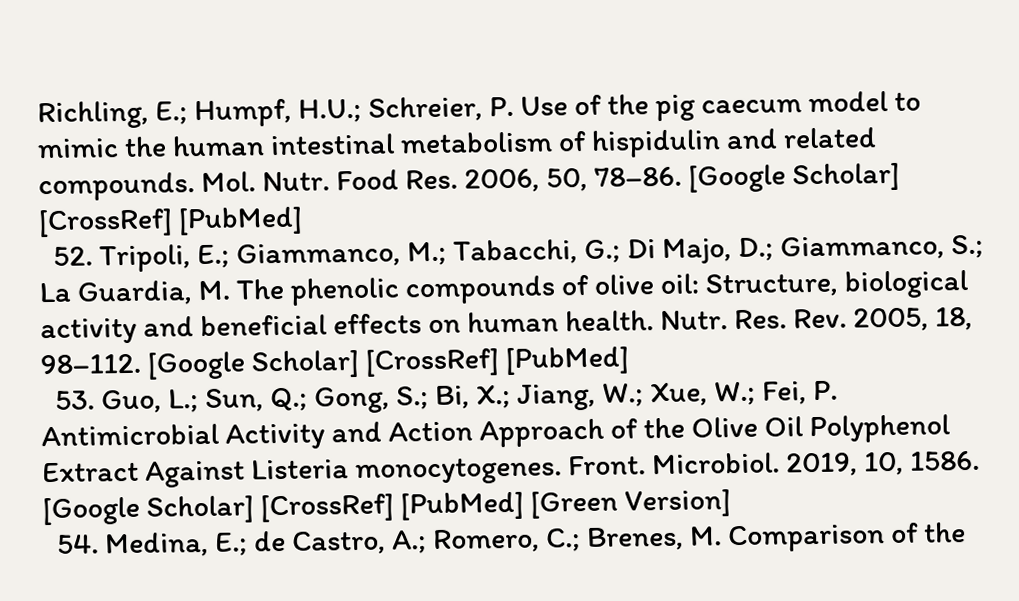Richling, E.; Humpf, H.U.; Schreier, P. Use of the pig caecum model to mimic the human intestinal metabolism of hispidulin and related compounds. Mol. Nutr. Food Res. 2006, 50, 78–86. [Google Scholar] [CrossRef] [PubMed]
  52. Tripoli, E.; Giammanco, M.; Tabacchi, G.; Di Majo, D.; Giammanco, S.; La Guardia, M. The phenolic compounds of olive oil: Structure, biological activity and beneficial effects on human health. Nutr. Res. Rev. 2005, 18, 98–112. [Google Scholar] [CrossRef] [PubMed]
  53. Guo, L.; Sun, Q.; Gong, S.; Bi, X.; Jiang, W.; Xue, W.; Fei, P. Antimicrobial Activity and Action Approach of the Olive Oil Polyphenol Extract Against Listeria monocytogenes. Front. Microbiol. 2019, 10, 1586. [Google Scholar] [CrossRef] [PubMed] [Green Version]
  54. Medina, E.; de Castro, A.; Romero, C.; Brenes, M. Comparison of the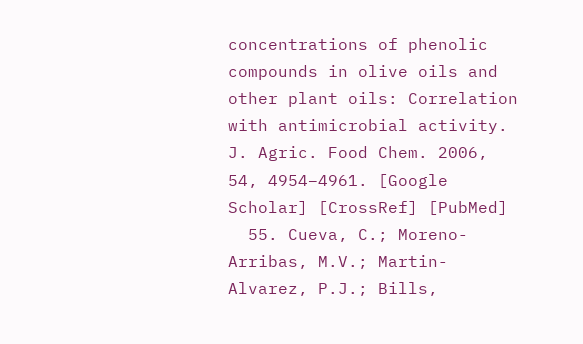concentrations of phenolic compounds in olive oils and other plant oils: Correlation with antimicrobial activity. J. Agric. Food Chem. 2006, 54, 4954–4961. [Google Scholar] [CrossRef] [PubMed]
  55. Cueva, C.; Moreno-Arribas, M.V.; Martin-Alvarez, P.J.; Bills,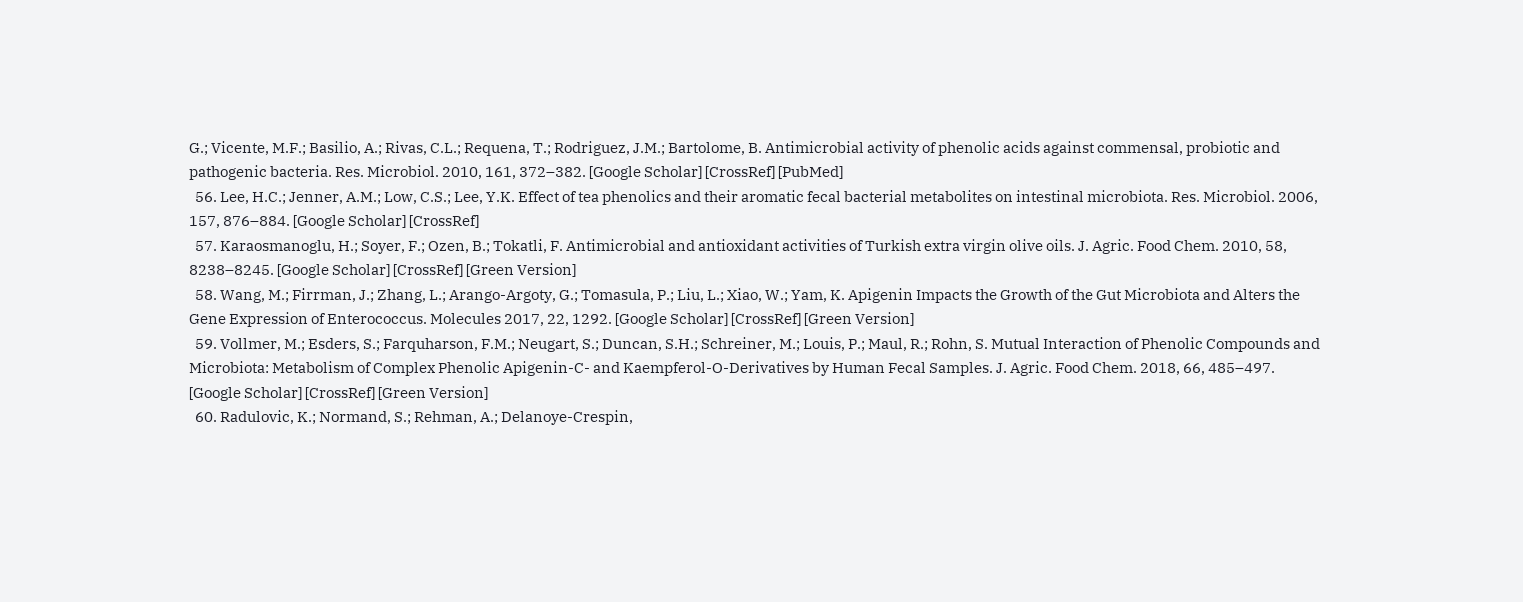G.; Vicente, M.F.; Basilio, A.; Rivas, C.L.; Requena, T.; Rodriguez, J.M.; Bartolome, B. Antimicrobial activity of phenolic acids against commensal, probiotic and pathogenic bacteria. Res. Microbiol. 2010, 161, 372–382. [Google Scholar] [CrossRef] [PubMed]
  56. Lee, H.C.; Jenner, A.M.; Low, C.S.; Lee, Y.K. Effect of tea phenolics and their aromatic fecal bacterial metabolites on intestinal microbiota. Res. Microbiol. 2006, 157, 876–884. [Google Scholar] [CrossRef]
  57. Karaosmanoglu, H.; Soyer, F.; Ozen, B.; Tokatli, F. Antimicrobial and antioxidant activities of Turkish extra virgin olive oils. J. Agric. Food Chem. 2010, 58, 8238–8245. [Google Scholar] [CrossRef] [Green Version]
  58. Wang, M.; Firrman, J.; Zhang, L.; Arango-Argoty, G.; Tomasula, P.; Liu, L.; Xiao, W.; Yam, K. Apigenin Impacts the Growth of the Gut Microbiota and Alters the Gene Expression of Enterococcus. Molecules 2017, 22, 1292. [Google Scholar] [CrossRef] [Green Version]
  59. Vollmer, M.; Esders, S.; Farquharson, F.M.; Neugart, S.; Duncan, S.H.; Schreiner, M.; Louis, P.; Maul, R.; Rohn, S. Mutual Interaction of Phenolic Compounds and Microbiota: Metabolism of Complex Phenolic Apigenin-C- and Kaempferol-O-Derivatives by Human Fecal Samples. J. Agric. Food Chem. 2018, 66, 485–497. [Google Scholar] [CrossRef] [Green Version]
  60. Radulovic, K.; Normand, S.; Rehman, A.; Delanoye-Crespin,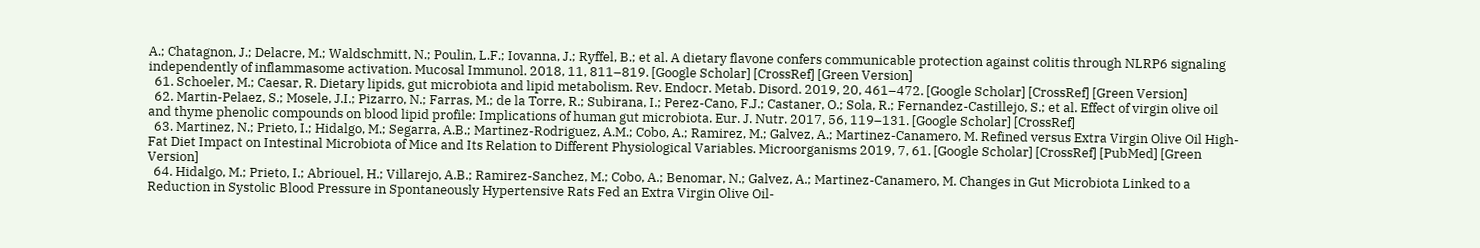A.; Chatagnon, J.; Delacre, M.; Waldschmitt, N.; Poulin, L.F.; Iovanna, J.; Ryffel, B.; et al. A dietary flavone confers communicable protection against colitis through NLRP6 signaling independently of inflammasome activation. Mucosal Immunol. 2018, 11, 811–819. [Google Scholar] [CrossRef] [Green Version]
  61. Schoeler, M.; Caesar, R. Dietary lipids, gut microbiota and lipid metabolism. Rev. Endocr. Metab. Disord. 2019, 20, 461–472. [Google Scholar] [CrossRef] [Green Version]
  62. Martin-Pelaez, S.; Mosele, J.I.; Pizarro, N.; Farras, M.; de la Torre, R.; Subirana, I.; Perez-Cano, F.J.; Castaner, O.; Sola, R.; Fernandez-Castillejo, S.; et al. Effect of virgin olive oil and thyme phenolic compounds on blood lipid profile: Implications of human gut microbiota. Eur. J. Nutr. 2017, 56, 119–131. [Google Scholar] [CrossRef]
  63. Martinez, N.; Prieto, I.; Hidalgo, M.; Segarra, A.B.; Martinez-Rodriguez, A.M.; Cobo, A.; Ramirez, M.; Galvez, A.; Martinez-Canamero, M. Refined versus Extra Virgin Olive Oil High-Fat Diet Impact on Intestinal Microbiota of Mice and Its Relation to Different Physiological Variables. Microorganisms 2019, 7, 61. [Google Scholar] [CrossRef] [PubMed] [Green Version]
  64. Hidalgo, M.; Prieto, I.; Abriouel, H.; Villarejo, A.B.; Ramirez-Sanchez, M.; Cobo, A.; Benomar, N.; Galvez, A.; Martinez-Canamero, M. Changes in Gut Microbiota Linked to a Reduction in Systolic Blood Pressure in Spontaneously Hypertensive Rats Fed an Extra Virgin Olive Oil-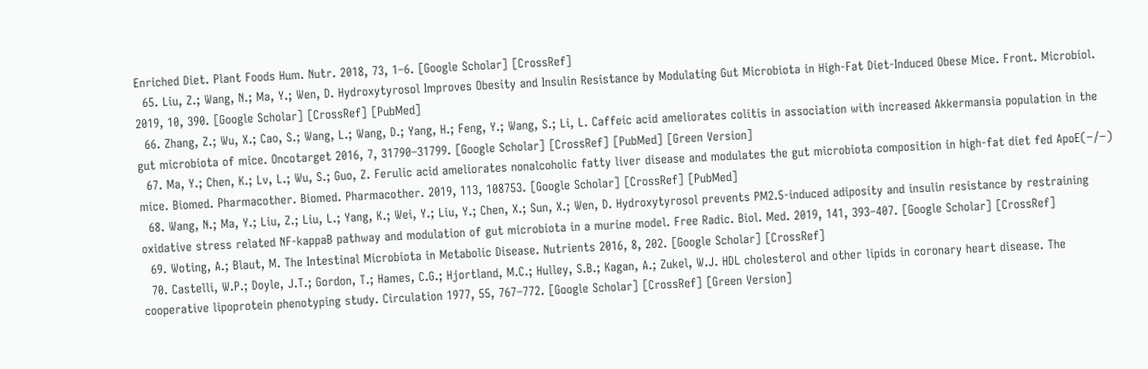Enriched Diet. Plant Foods Hum. Nutr. 2018, 73, 1–6. [Google Scholar] [CrossRef]
  65. Liu, Z.; Wang, N.; Ma, Y.; Wen, D. Hydroxytyrosol Improves Obesity and Insulin Resistance by Modulating Gut Microbiota in High-Fat Diet-Induced Obese Mice. Front. Microbiol. 2019, 10, 390. [Google Scholar] [CrossRef] [PubMed]
  66. Zhang, Z.; Wu, X.; Cao, S.; Wang, L.; Wang, D.; Yang, H.; Feng, Y.; Wang, S.; Li, L. Caffeic acid ameliorates colitis in association with increased Akkermansia population in the gut microbiota of mice. Oncotarget 2016, 7, 31790–31799. [Google Scholar] [CrossRef] [PubMed] [Green Version]
  67. Ma, Y.; Chen, K.; Lv, L.; Wu, S.; Guo, Z. Ferulic acid ameliorates nonalcoholic fatty liver disease and modulates the gut microbiota composition in high-fat diet fed ApoE(−/−) mice. Biomed. Pharmacother. Biomed. Pharmacother. 2019, 113, 108753. [Google Scholar] [CrossRef] [PubMed]
  68. Wang, N.; Ma, Y.; Liu, Z.; Liu, L.; Yang, K.; Wei, Y.; Liu, Y.; Chen, X.; Sun, X.; Wen, D. Hydroxytyrosol prevents PM2.5-induced adiposity and insulin resistance by restraining oxidative stress related NF-kappaB pathway and modulation of gut microbiota in a murine model. Free Radic. Biol. Med. 2019, 141, 393–407. [Google Scholar] [CrossRef]
  69. Woting, A.; Blaut, M. The Intestinal Microbiota in Metabolic Disease. Nutrients 2016, 8, 202. [Google Scholar] [CrossRef]
  70. Castelli, W.P.; Doyle, J.T.; Gordon, T.; Hames, C.G.; Hjortland, M.C.; Hulley, S.B.; Kagan, A.; Zukel, W.J. HDL cholesterol and other lipids in coronary heart disease. The cooperative lipoprotein phenotyping study. Circulation 1977, 55, 767–772. [Google Scholar] [CrossRef] [Green Version]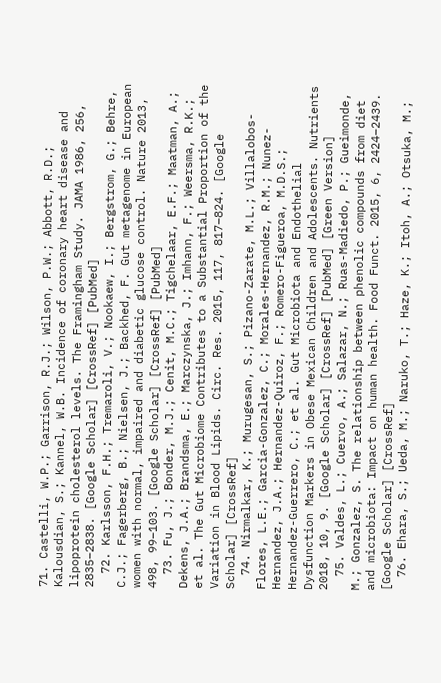71. Castelli, W.P.; Garrison, R.J.; Wilson, P.W.; Abbott, R.D.; Kalousdian, S.; Kannel, W.B. Incidence of coronary heart disease and lipoprotein cholesterol levels. The Framingham Study. JAMA 1986, 256, 2835–2838. [Google Scholar] [CrossRef] [PubMed]
  72. Karlsson, F.H.; Tremaroli, V.; Nookaew, I.; Bergstrom, G.; Behre, C.J.; Fagerberg, B.; Nielsen, J.; Backhed, F. Gut metagenome in European women with normal, impaired and diabetic glucose control. Nature 2013, 498, 99–103. [Google Scholar] [CrossRef] [PubMed]
  73. Fu, J.; Bonder, M.J.; Cenit, M.C.; Tigchelaar, E.F.; Maatman, A.; Dekens, J.A.; Brandsma, E.; Marczynska, J.; Imhann, F.; Weersma, R.K.; et al. The Gut Microbiome Contributes to a Substantial Proportion of the Variation in Blood Lipids. Circ. Res. 2015, 117, 817–824. [Google Scholar] [CrossRef]
  74. Nirmalkar, K.; Murugesan, S.; Pizano-Zarate, M.L.; Villalobos-Flores, L.E.; Garcia-Gonzalez, C.; Morales-Hernandez, R.M.; Nunez-Hernandez, J.A.; Hernandez-Quiroz, F.; Romero-Figueroa, M.D.S.; Hernandez-Guerrero, C.; et al. Gut Microbiota and Endothelial Dysfunction Markers in Obese Mexican Children and Adolescents. Nutrients 2018, 10, 9. [Google Scholar] [CrossRef] [PubMed] [Green Version]
  75. Valdes, L.; Cuervo, A.; Salazar, N.; Ruas-Madiedo, P.; Gueimonde, M.; Gonzalez, S. The relationship between phenolic compounds from diet and microbiota: Impact on human health. Food Funct. 2015, 6, 2424–2439. [Google Scholar] [CrossRef]
  76. Ehara, S.; Ueda, M.; Naruko, T.; Haze, K.; Itoh, A.; Otsuka, M.;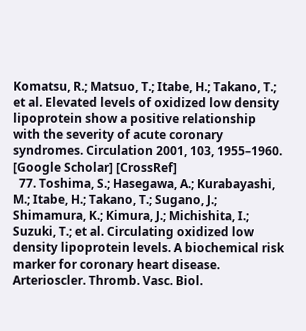Komatsu, R.; Matsuo, T.; Itabe, H.; Takano, T.; et al. Elevated levels of oxidized low density lipoprotein show a positive relationship with the severity of acute coronary syndromes. Circulation 2001, 103, 1955–1960. [Google Scholar] [CrossRef]
  77. Toshima, S.; Hasegawa, A.; Kurabayashi, M.; Itabe, H.; Takano, T.; Sugano, J.; Shimamura, K.; Kimura, J.; Michishita, I.; Suzuki, T.; et al. Circulating oxidized low density lipoprotein levels. A biochemical risk marker for coronary heart disease. Arterioscler. Thromb. Vasc. Biol.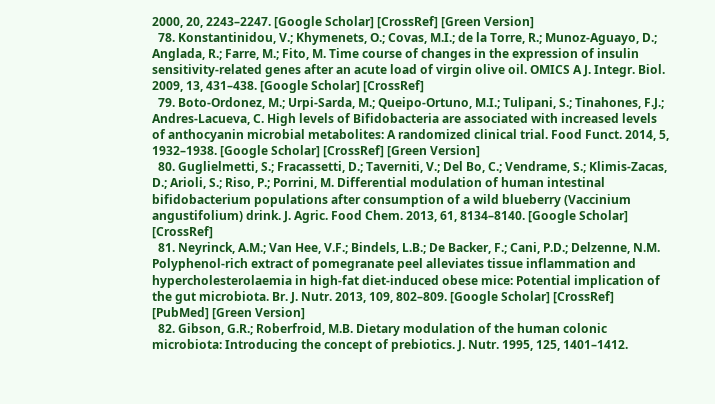2000, 20, 2243–2247. [Google Scholar] [CrossRef] [Green Version]
  78. Konstantinidou, V.; Khymenets, O.; Covas, M.I.; de la Torre, R.; Munoz-Aguayo, D.; Anglada, R.; Farre, M.; Fito, M. Time course of changes in the expression of insulin sensitivity-related genes after an acute load of virgin olive oil. OMICS A J. Integr. Biol. 2009, 13, 431–438. [Google Scholar] [CrossRef]
  79. Boto-Ordonez, M.; Urpi-Sarda, M.; Queipo-Ortuno, M.I.; Tulipani, S.; Tinahones, F.J.; Andres-Lacueva, C. High levels of Bifidobacteria are associated with increased levels of anthocyanin microbial metabolites: A randomized clinical trial. Food Funct. 2014, 5, 1932–1938. [Google Scholar] [CrossRef] [Green Version]
  80. Guglielmetti, S.; Fracassetti, D.; Taverniti, V.; Del Bo, C.; Vendrame, S.; Klimis-Zacas, D.; Arioli, S.; Riso, P.; Porrini, M. Differential modulation of human intestinal bifidobacterium populations after consumption of a wild blueberry (Vaccinium angustifolium) drink. J. Agric. Food Chem. 2013, 61, 8134–8140. [Google Scholar] [CrossRef]
  81. Neyrinck, A.M.; Van Hee, V.F.; Bindels, L.B.; De Backer, F.; Cani, P.D.; Delzenne, N.M. Polyphenol-rich extract of pomegranate peel alleviates tissue inflammation and hypercholesterolaemia in high-fat diet-induced obese mice: Potential implication of the gut microbiota. Br. J. Nutr. 2013, 109, 802–809. [Google Scholar] [CrossRef] [PubMed] [Green Version]
  82. Gibson, G.R.; Roberfroid, M.B. Dietary modulation of the human colonic microbiota: Introducing the concept of prebiotics. J. Nutr. 1995, 125, 1401–1412.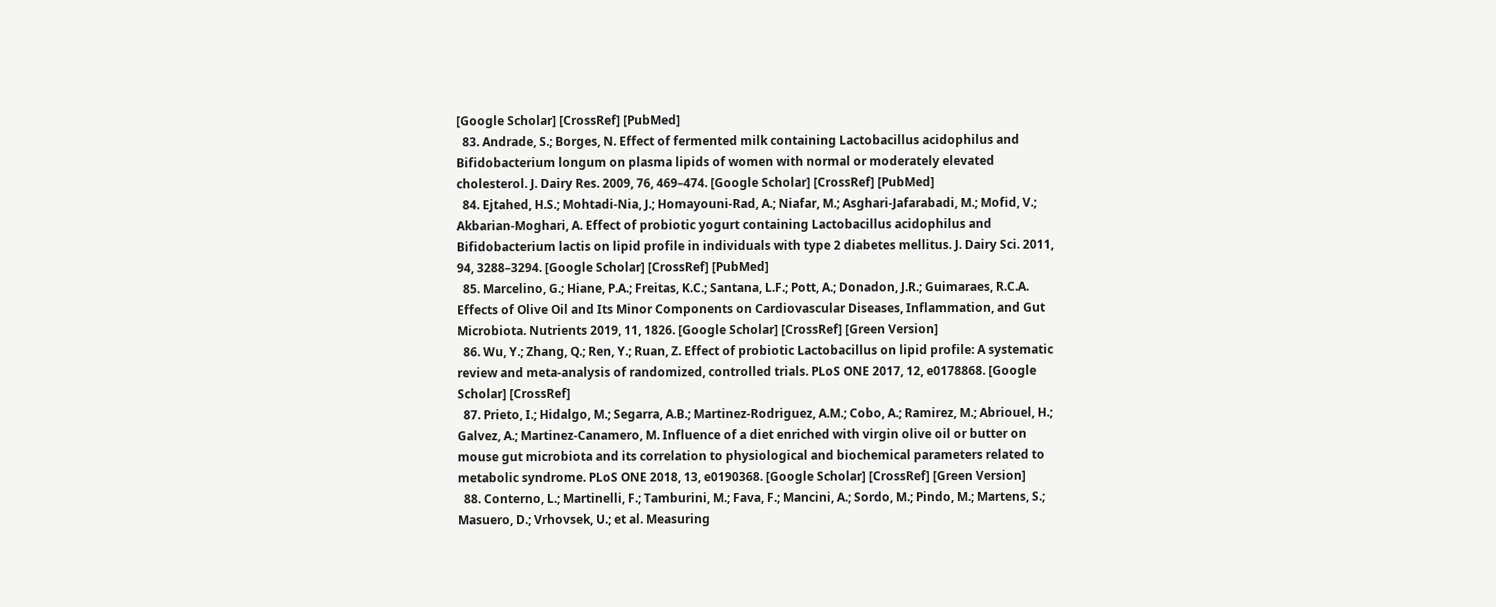[Google Scholar] [CrossRef] [PubMed]
  83. Andrade, S.; Borges, N. Effect of fermented milk containing Lactobacillus acidophilus and Bifidobacterium longum on plasma lipids of women with normal or moderately elevated cholesterol. J. Dairy Res. 2009, 76, 469–474. [Google Scholar] [CrossRef] [PubMed]
  84. Ejtahed, H.S.; Mohtadi-Nia, J.; Homayouni-Rad, A.; Niafar, M.; Asghari-Jafarabadi, M.; Mofid, V.; Akbarian-Moghari, A. Effect of probiotic yogurt containing Lactobacillus acidophilus and Bifidobacterium lactis on lipid profile in individuals with type 2 diabetes mellitus. J. Dairy Sci. 2011, 94, 3288–3294. [Google Scholar] [CrossRef] [PubMed]
  85. Marcelino, G.; Hiane, P.A.; Freitas, K.C.; Santana, L.F.; Pott, A.; Donadon, J.R.; Guimaraes, R.C.A. Effects of Olive Oil and Its Minor Components on Cardiovascular Diseases, Inflammation, and Gut Microbiota. Nutrients 2019, 11, 1826. [Google Scholar] [CrossRef] [Green Version]
  86. Wu, Y.; Zhang, Q.; Ren, Y.; Ruan, Z. Effect of probiotic Lactobacillus on lipid profile: A systematic review and meta-analysis of randomized, controlled trials. PLoS ONE 2017, 12, e0178868. [Google Scholar] [CrossRef]
  87. Prieto, I.; Hidalgo, M.; Segarra, A.B.; Martinez-Rodriguez, A.M.; Cobo, A.; Ramirez, M.; Abriouel, H.; Galvez, A.; Martinez-Canamero, M. Influence of a diet enriched with virgin olive oil or butter on mouse gut microbiota and its correlation to physiological and biochemical parameters related to metabolic syndrome. PLoS ONE 2018, 13, e0190368. [Google Scholar] [CrossRef] [Green Version]
  88. Conterno, L.; Martinelli, F.; Tamburini, M.; Fava, F.; Mancini, A.; Sordo, M.; Pindo, M.; Martens, S.; Masuero, D.; Vrhovsek, U.; et al. Measuring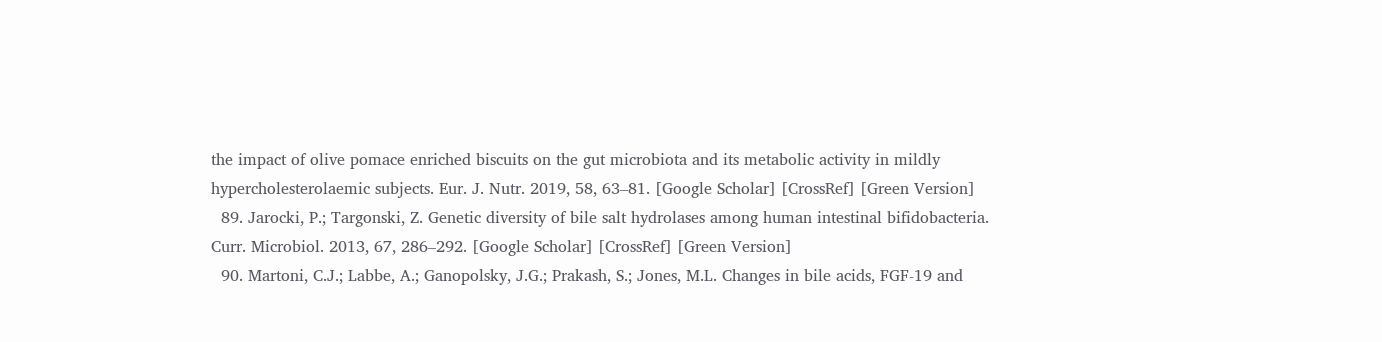the impact of olive pomace enriched biscuits on the gut microbiota and its metabolic activity in mildly hypercholesterolaemic subjects. Eur. J. Nutr. 2019, 58, 63–81. [Google Scholar] [CrossRef] [Green Version]
  89. Jarocki, P.; Targonski, Z. Genetic diversity of bile salt hydrolases among human intestinal bifidobacteria. Curr. Microbiol. 2013, 67, 286–292. [Google Scholar] [CrossRef] [Green Version]
  90. Martoni, C.J.; Labbe, A.; Ganopolsky, J.G.; Prakash, S.; Jones, M.L. Changes in bile acids, FGF-19 and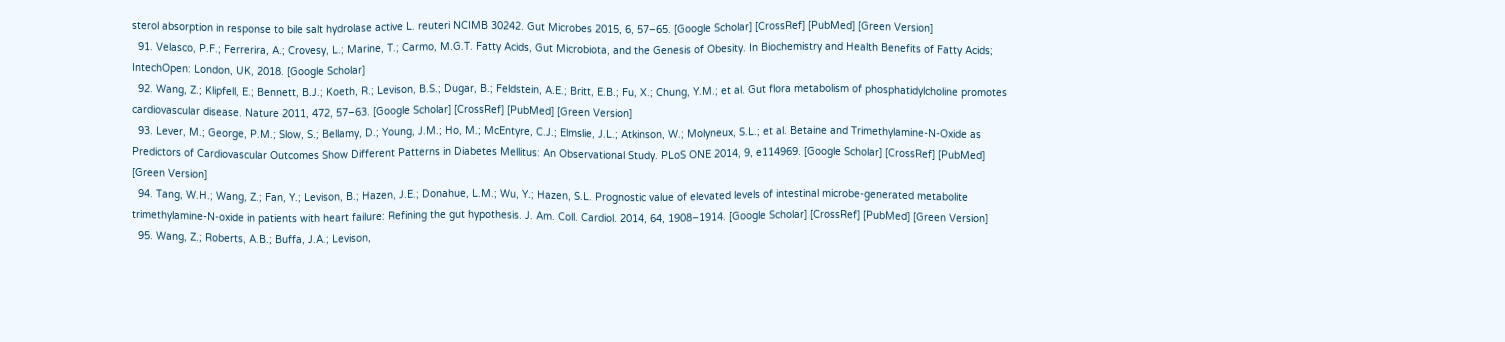sterol absorption in response to bile salt hydrolase active L. reuteri NCIMB 30242. Gut Microbes 2015, 6, 57–65. [Google Scholar] [CrossRef] [PubMed] [Green Version]
  91. Velasco, P.F.; Ferrerira, A.; Crovesy, L.; Marine, T.; Carmo, M.G.T. Fatty Acids, Gut Microbiota, and the Genesis of Obesity. In Biochemistry and Health Benefits of Fatty Acids; IntechOpen: London, UK, 2018. [Google Scholar]
  92. Wang, Z.; Klipfell, E.; Bennett, B.J.; Koeth, R.; Levison, B.S.; Dugar, B.; Feldstein, A.E.; Britt, E.B.; Fu, X.; Chung, Y.M.; et al. Gut flora metabolism of phosphatidylcholine promotes cardiovascular disease. Nature 2011, 472, 57–63. [Google Scholar] [CrossRef] [PubMed] [Green Version]
  93. Lever, M.; George, P.M.; Slow, S.; Bellamy, D.; Young, J.M.; Ho, M.; McEntyre, C.J.; Elmslie, J.L.; Atkinson, W.; Molyneux, S.L.; et al. Betaine and Trimethylamine-N-Oxide as Predictors of Cardiovascular Outcomes Show Different Patterns in Diabetes Mellitus: An Observational Study. PLoS ONE 2014, 9, e114969. [Google Scholar] [CrossRef] [PubMed] [Green Version]
  94. Tang, W.H.; Wang, Z.; Fan, Y.; Levison, B.; Hazen, J.E.; Donahue, L.M.; Wu, Y.; Hazen, S.L. Prognostic value of elevated levels of intestinal microbe-generated metabolite trimethylamine-N-oxide in patients with heart failure: Refining the gut hypothesis. J. Am. Coll. Cardiol. 2014, 64, 1908–1914. [Google Scholar] [CrossRef] [PubMed] [Green Version]
  95. Wang, Z.; Roberts, A.B.; Buffa, J.A.; Levison,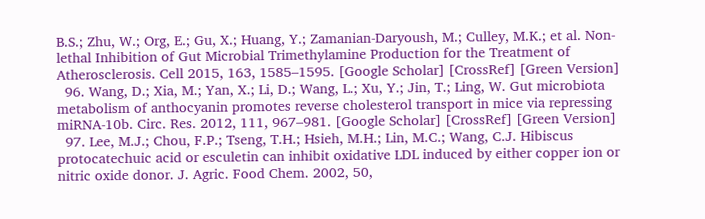B.S.; Zhu, W.; Org, E.; Gu, X.; Huang, Y.; Zamanian-Daryoush, M.; Culley, M.K.; et al. Non-lethal Inhibition of Gut Microbial Trimethylamine Production for the Treatment of Atherosclerosis. Cell 2015, 163, 1585–1595. [Google Scholar] [CrossRef] [Green Version]
  96. Wang, D.; Xia, M.; Yan, X.; Li, D.; Wang, L.; Xu, Y.; Jin, T.; Ling, W. Gut microbiota metabolism of anthocyanin promotes reverse cholesterol transport in mice via repressing miRNA-10b. Circ. Res. 2012, 111, 967–981. [Google Scholar] [CrossRef] [Green Version]
  97. Lee, M.J.; Chou, F.P.; Tseng, T.H.; Hsieh, M.H.; Lin, M.C.; Wang, C.J. Hibiscus protocatechuic acid or esculetin can inhibit oxidative LDL induced by either copper ion or nitric oxide donor. J. Agric. Food Chem. 2002, 50,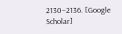2130–2136. [Google Scholar]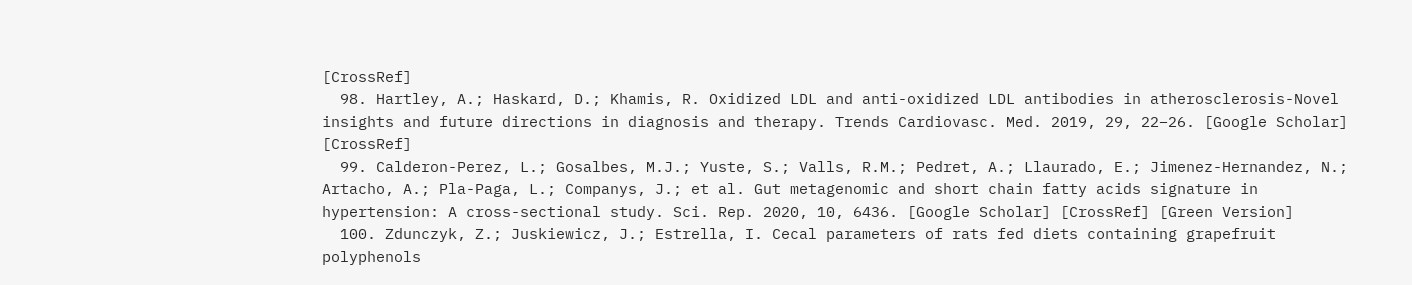[CrossRef]
  98. Hartley, A.; Haskard, D.; Khamis, R. Oxidized LDL and anti-oxidized LDL antibodies in atherosclerosis-Novel insights and future directions in diagnosis and therapy. Trends Cardiovasc. Med. 2019, 29, 22–26. [Google Scholar] [CrossRef]
  99. Calderon-Perez, L.; Gosalbes, M.J.; Yuste, S.; Valls, R.M.; Pedret, A.; Llaurado, E.; Jimenez-Hernandez, N.; Artacho, A.; Pla-Paga, L.; Companys, J.; et al. Gut metagenomic and short chain fatty acids signature in hypertension: A cross-sectional study. Sci. Rep. 2020, 10, 6436. [Google Scholar] [CrossRef] [Green Version]
  100. Zdunczyk, Z.; Juskiewicz, J.; Estrella, I. Cecal parameters of rats fed diets containing grapefruit polyphenols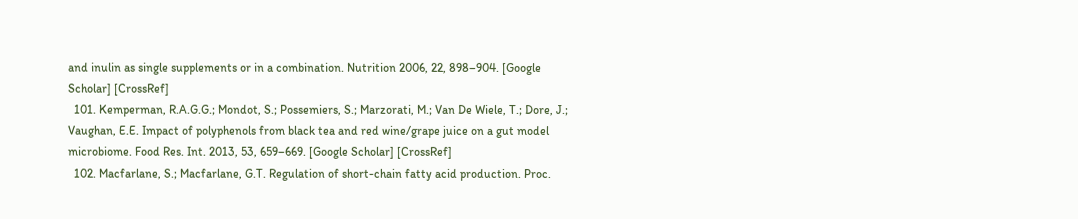and inulin as single supplements or in a combination. Nutrition 2006, 22, 898–904. [Google Scholar] [CrossRef]
  101. Kemperman, R.A.G.G.; Mondot, S.; Possemiers, S.; Marzorati, M.; Van De Wiele, T.; Dore, J.; Vaughan, E.E. Impact of polyphenols from black tea and red wine/grape juice on a gut model microbiome. Food Res. Int. 2013, 53, 659–669. [Google Scholar] [CrossRef]
  102. Macfarlane, S.; Macfarlane, G.T. Regulation of short-chain fatty acid production. Proc.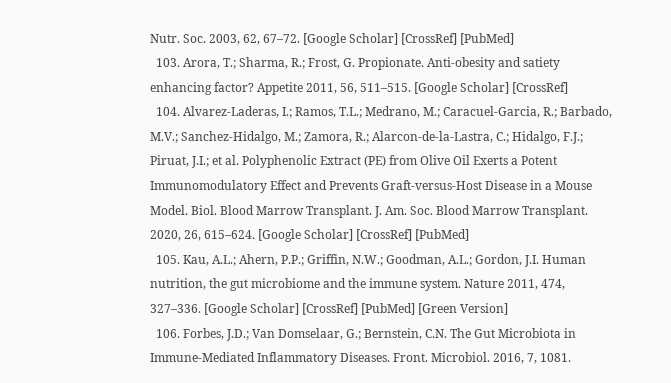Nutr. Soc. 2003, 62, 67–72. [Google Scholar] [CrossRef] [PubMed]
  103. Arora, T.; Sharma, R.; Frost, G. Propionate. Anti-obesity and satiety enhancing factor? Appetite 2011, 56, 511–515. [Google Scholar] [CrossRef]
  104. Alvarez-Laderas, I.; Ramos, T.L.; Medrano, M.; Caracuel-Garcia, R.; Barbado, M.V.; Sanchez-Hidalgo, M.; Zamora, R.; Alarcon-de-la-Lastra, C.; Hidalgo, F.J.; Piruat, J.I.; et al. Polyphenolic Extract (PE) from Olive Oil Exerts a Potent Immunomodulatory Effect and Prevents Graft-versus-Host Disease in a Mouse Model. Biol. Blood Marrow Transplant. J. Am. Soc. Blood Marrow Transplant. 2020, 26, 615–624. [Google Scholar] [CrossRef] [PubMed]
  105. Kau, A.L.; Ahern, P.P.; Griffin, N.W.; Goodman, A.L.; Gordon, J.I. Human nutrition, the gut microbiome and the immune system. Nature 2011, 474, 327–336. [Google Scholar] [CrossRef] [PubMed] [Green Version]
  106. Forbes, J.D.; Van Domselaar, G.; Bernstein, C.N. The Gut Microbiota in Immune-Mediated Inflammatory Diseases. Front. Microbiol. 2016, 7, 1081.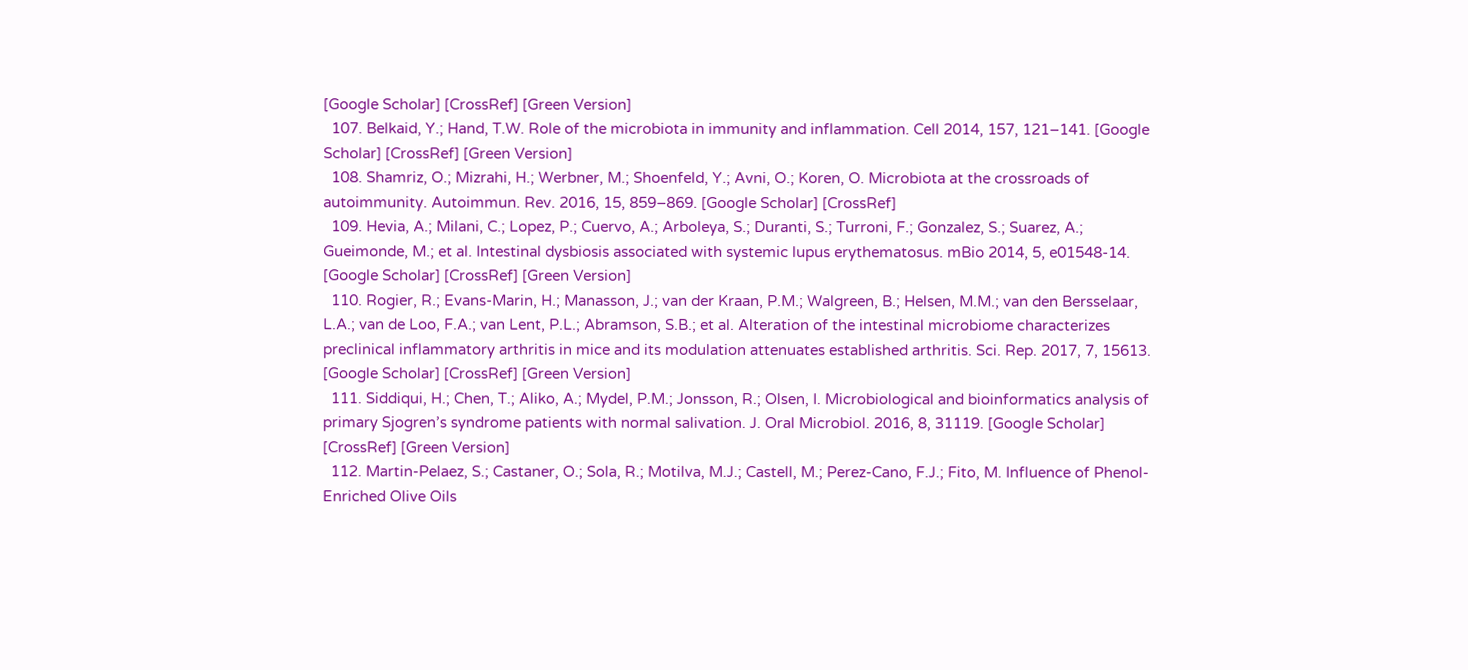[Google Scholar] [CrossRef] [Green Version]
  107. Belkaid, Y.; Hand, T.W. Role of the microbiota in immunity and inflammation. Cell 2014, 157, 121–141. [Google Scholar] [CrossRef] [Green Version]
  108. Shamriz, O.; Mizrahi, H.; Werbner, M.; Shoenfeld, Y.; Avni, O.; Koren, O. Microbiota at the crossroads of autoimmunity. Autoimmun. Rev. 2016, 15, 859–869. [Google Scholar] [CrossRef]
  109. Hevia, A.; Milani, C.; Lopez, P.; Cuervo, A.; Arboleya, S.; Duranti, S.; Turroni, F.; Gonzalez, S.; Suarez, A.; Gueimonde, M.; et al. Intestinal dysbiosis associated with systemic lupus erythematosus. mBio 2014, 5, e01548-14. [Google Scholar] [CrossRef] [Green Version]
  110. Rogier, R.; Evans-Marin, H.; Manasson, J.; van der Kraan, P.M.; Walgreen, B.; Helsen, M.M.; van den Bersselaar, L.A.; van de Loo, F.A.; van Lent, P.L.; Abramson, S.B.; et al. Alteration of the intestinal microbiome characterizes preclinical inflammatory arthritis in mice and its modulation attenuates established arthritis. Sci. Rep. 2017, 7, 15613. [Google Scholar] [CrossRef] [Green Version]
  111. Siddiqui, H.; Chen, T.; Aliko, A.; Mydel, P.M.; Jonsson, R.; Olsen, I. Microbiological and bioinformatics analysis of primary Sjogren’s syndrome patients with normal salivation. J. Oral Microbiol. 2016, 8, 31119. [Google Scholar] [CrossRef] [Green Version]
  112. Martin-Pelaez, S.; Castaner, O.; Sola, R.; Motilva, M.J.; Castell, M.; Perez-Cano, F.J.; Fito, M. Influence of Phenol-Enriched Olive Oils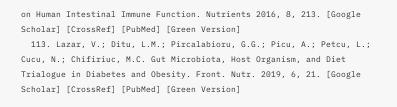on Human Intestinal Immune Function. Nutrients 2016, 8, 213. [Google Scholar] [CrossRef] [PubMed] [Green Version]
  113. Lazar, V.; Ditu, L.M.; Pircalabioru, G.G.; Picu, A.; Petcu, L.; Cucu, N.; Chifiriuc, M.C. Gut Microbiota, Host Organism, and Diet Trialogue in Diabetes and Obesity. Front. Nutr. 2019, 6, 21. [Google Scholar] [CrossRef] [PubMed] [Green Version]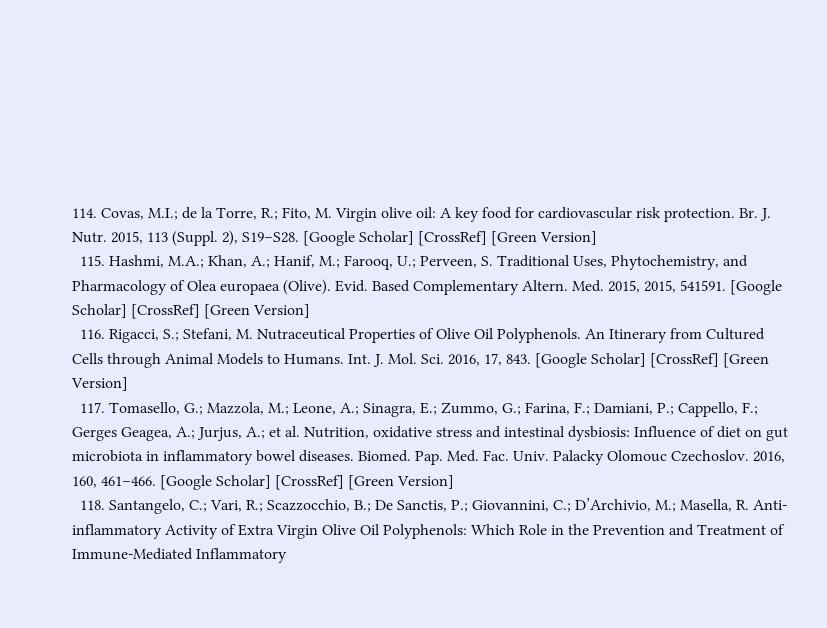114. Covas, M.I.; de la Torre, R.; Fito, M. Virgin olive oil: A key food for cardiovascular risk protection. Br. J. Nutr. 2015, 113 (Suppl. 2), S19–S28. [Google Scholar] [CrossRef] [Green Version]
  115. Hashmi, M.A.; Khan, A.; Hanif, M.; Farooq, U.; Perveen, S. Traditional Uses, Phytochemistry, and Pharmacology of Olea europaea (Olive). Evid. Based Complementary Altern. Med. 2015, 2015, 541591. [Google Scholar] [CrossRef] [Green Version]
  116. Rigacci, S.; Stefani, M. Nutraceutical Properties of Olive Oil Polyphenols. An Itinerary from Cultured Cells through Animal Models to Humans. Int. J. Mol. Sci. 2016, 17, 843. [Google Scholar] [CrossRef] [Green Version]
  117. Tomasello, G.; Mazzola, M.; Leone, A.; Sinagra, E.; Zummo, G.; Farina, F.; Damiani, P.; Cappello, F.; Gerges Geagea, A.; Jurjus, A.; et al. Nutrition, oxidative stress and intestinal dysbiosis: Influence of diet on gut microbiota in inflammatory bowel diseases. Biomed. Pap. Med. Fac. Univ. Palacky Olomouc Czechoslov. 2016, 160, 461–466. [Google Scholar] [CrossRef] [Green Version]
  118. Santangelo, C.; Vari, R.; Scazzocchio, B.; De Sanctis, P.; Giovannini, C.; D’Archivio, M.; Masella, R. Anti-inflammatory Activity of Extra Virgin Olive Oil Polyphenols: Which Role in the Prevention and Treatment of Immune-Mediated Inflammatory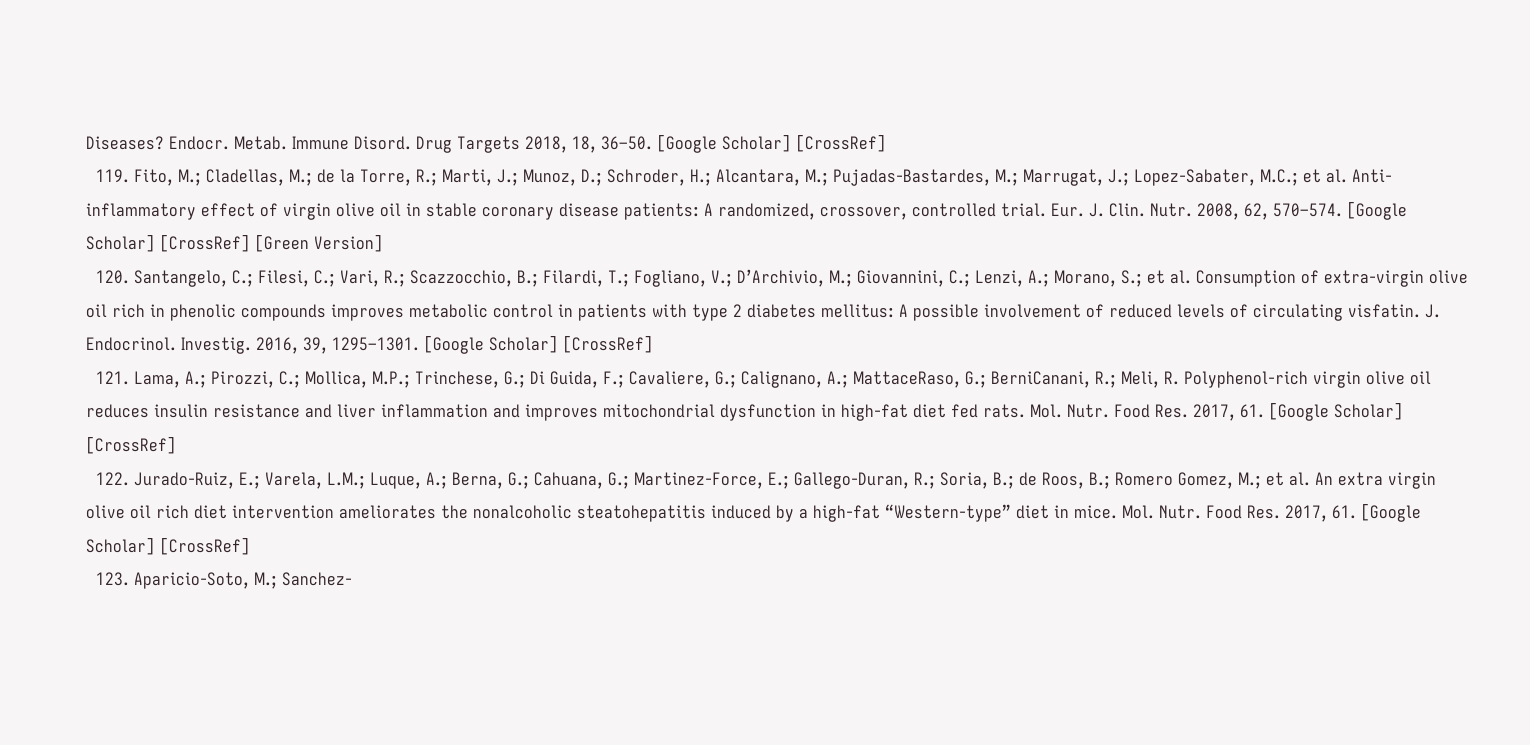Diseases? Endocr. Metab. Immune Disord. Drug Targets 2018, 18, 36–50. [Google Scholar] [CrossRef]
  119. Fito, M.; Cladellas, M.; de la Torre, R.; Marti, J.; Munoz, D.; Schroder, H.; Alcantara, M.; Pujadas-Bastardes, M.; Marrugat, J.; Lopez-Sabater, M.C.; et al. Anti-inflammatory effect of virgin olive oil in stable coronary disease patients: A randomized, crossover, controlled trial. Eur. J. Clin. Nutr. 2008, 62, 570–574. [Google Scholar] [CrossRef] [Green Version]
  120. Santangelo, C.; Filesi, C.; Vari, R.; Scazzocchio, B.; Filardi, T.; Fogliano, V.; D’Archivio, M.; Giovannini, C.; Lenzi, A.; Morano, S.; et al. Consumption of extra-virgin olive oil rich in phenolic compounds improves metabolic control in patients with type 2 diabetes mellitus: A possible involvement of reduced levels of circulating visfatin. J. Endocrinol. Investig. 2016, 39, 1295–1301. [Google Scholar] [CrossRef]
  121. Lama, A.; Pirozzi, C.; Mollica, M.P.; Trinchese, G.; Di Guida, F.; Cavaliere, G.; Calignano, A.; MattaceRaso, G.; BerniCanani, R.; Meli, R. Polyphenol-rich virgin olive oil reduces insulin resistance and liver inflammation and improves mitochondrial dysfunction in high-fat diet fed rats. Mol. Nutr. Food Res. 2017, 61. [Google Scholar] [CrossRef]
  122. Jurado-Ruiz, E.; Varela, L.M.; Luque, A.; Berna, G.; Cahuana, G.; Martinez-Force, E.; Gallego-Duran, R.; Soria, B.; de Roos, B.; Romero Gomez, M.; et al. An extra virgin olive oil rich diet intervention ameliorates the nonalcoholic steatohepatitis induced by a high-fat “Western-type” diet in mice. Mol. Nutr. Food Res. 2017, 61. [Google Scholar] [CrossRef]
  123. Aparicio-Soto, M.; Sanchez-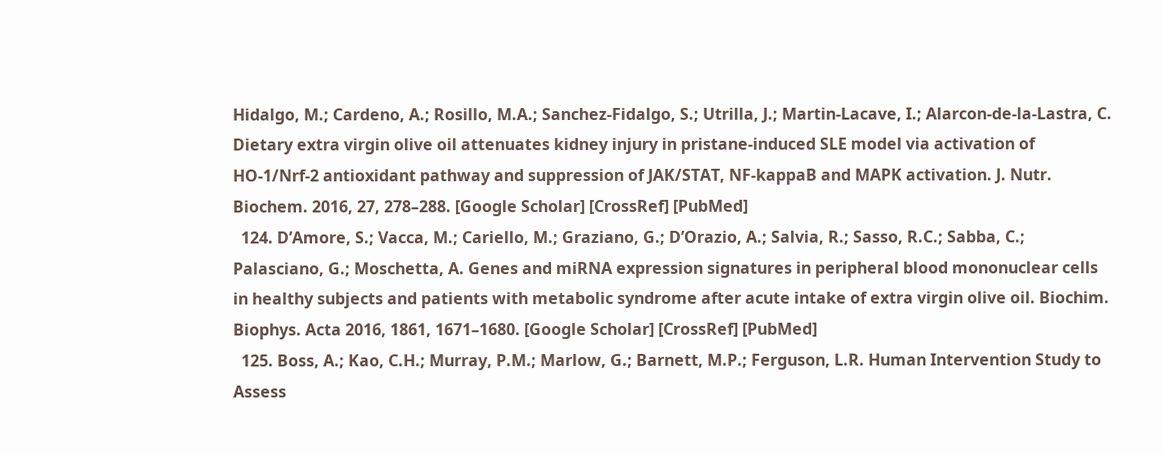Hidalgo, M.; Cardeno, A.; Rosillo, M.A.; Sanchez-Fidalgo, S.; Utrilla, J.; Martin-Lacave, I.; Alarcon-de-la-Lastra, C. Dietary extra virgin olive oil attenuates kidney injury in pristane-induced SLE model via activation of HO-1/Nrf-2 antioxidant pathway and suppression of JAK/STAT, NF-kappaB and MAPK activation. J. Nutr. Biochem. 2016, 27, 278–288. [Google Scholar] [CrossRef] [PubMed]
  124. D’Amore, S.; Vacca, M.; Cariello, M.; Graziano, G.; D’Orazio, A.; Salvia, R.; Sasso, R.C.; Sabba, C.; Palasciano, G.; Moschetta, A. Genes and miRNA expression signatures in peripheral blood mononuclear cells in healthy subjects and patients with metabolic syndrome after acute intake of extra virgin olive oil. Biochim. Biophys. Acta 2016, 1861, 1671–1680. [Google Scholar] [CrossRef] [PubMed]
  125. Boss, A.; Kao, C.H.; Murray, P.M.; Marlow, G.; Barnett, M.P.; Ferguson, L.R. Human Intervention Study to Assess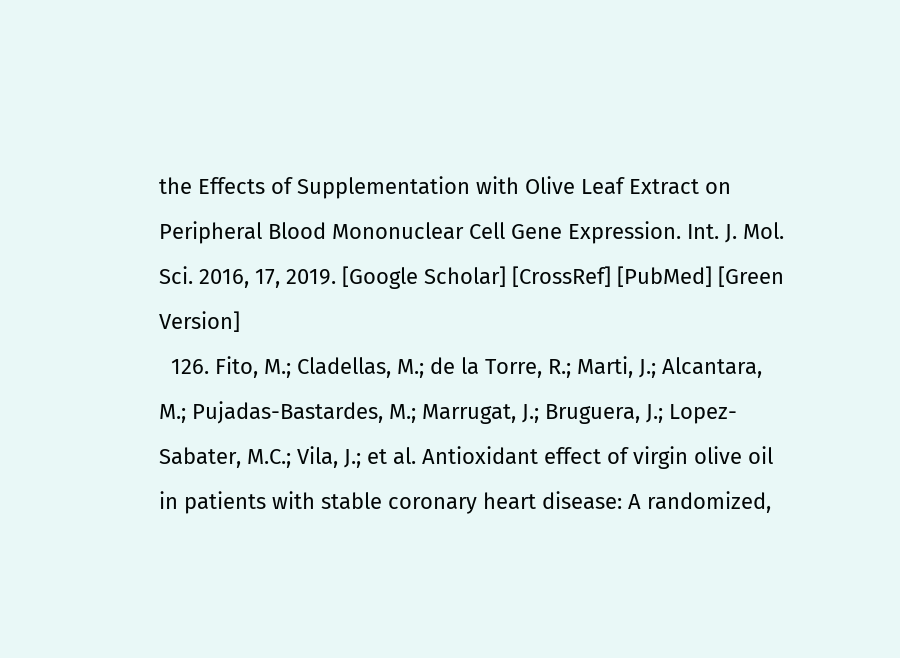the Effects of Supplementation with Olive Leaf Extract on Peripheral Blood Mononuclear Cell Gene Expression. Int. J. Mol. Sci. 2016, 17, 2019. [Google Scholar] [CrossRef] [PubMed] [Green Version]
  126. Fito, M.; Cladellas, M.; de la Torre, R.; Marti, J.; Alcantara, M.; Pujadas-Bastardes, M.; Marrugat, J.; Bruguera, J.; Lopez-Sabater, M.C.; Vila, J.; et al. Antioxidant effect of virgin olive oil in patients with stable coronary heart disease: A randomized,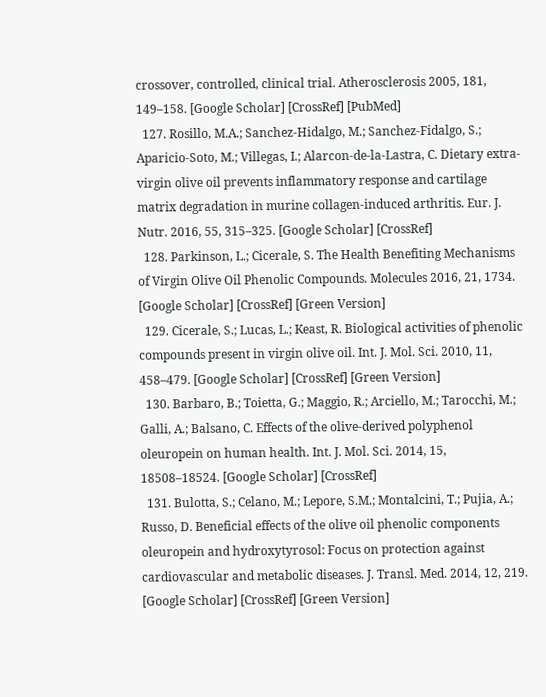crossover, controlled, clinical trial. Atherosclerosis 2005, 181, 149–158. [Google Scholar] [CrossRef] [PubMed]
  127. Rosillo, M.A.; Sanchez-Hidalgo, M.; Sanchez-Fidalgo, S.; Aparicio-Soto, M.; Villegas, I.; Alarcon-de-la-Lastra, C. Dietary extra-virgin olive oil prevents inflammatory response and cartilage matrix degradation in murine collagen-induced arthritis. Eur. J. Nutr. 2016, 55, 315–325. [Google Scholar] [CrossRef]
  128. Parkinson, L.; Cicerale, S. The Health Benefiting Mechanisms of Virgin Olive Oil Phenolic Compounds. Molecules 2016, 21, 1734. [Google Scholar] [CrossRef] [Green Version]
  129. Cicerale, S.; Lucas, L.; Keast, R. Biological activities of phenolic compounds present in virgin olive oil. Int. J. Mol. Sci. 2010, 11, 458–479. [Google Scholar] [CrossRef] [Green Version]
  130. Barbaro, B.; Toietta, G.; Maggio, R.; Arciello, M.; Tarocchi, M.; Galli, A.; Balsano, C. Effects of the olive-derived polyphenol oleuropein on human health. Int. J. Mol. Sci. 2014, 15, 18508–18524. [Google Scholar] [CrossRef]
  131. Bulotta, S.; Celano, M.; Lepore, S.M.; Montalcini, T.; Pujia, A.; Russo, D. Beneficial effects of the olive oil phenolic components oleuropein and hydroxytyrosol: Focus on protection against cardiovascular and metabolic diseases. J. Transl. Med. 2014, 12, 219. [Google Scholar] [CrossRef] [Green Version]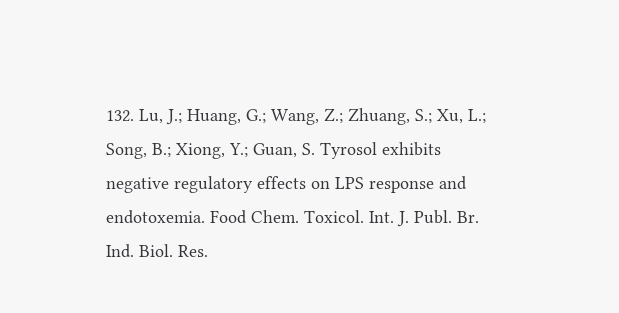132. Lu, J.; Huang, G.; Wang, Z.; Zhuang, S.; Xu, L.; Song, B.; Xiong, Y.; Guan, S. Tyrosol exhibits negative regulatory effects on LPS response and endotoxemia. Food Chem. Toxicol. Int. J. Publ. Br. Ind. Biol. Res.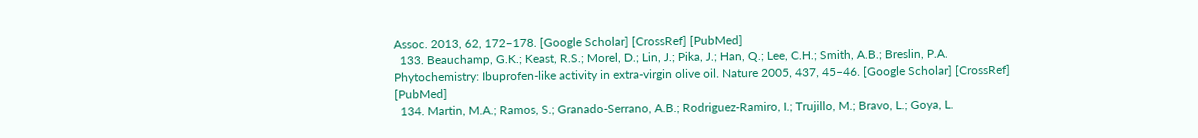Assoc. 2013, 62, 172–178. [Google Scholar] [CrossRef] [PubMed]
  133. Beauchamp, G.K.; Keast, R.S.; Morel, D.; Lin, J.; Pika, J.; Han, Q.; Lee, C.H.; Smith, A.B.; Breslin, P.A. Phytochemistry: Ibuprofen-like activity in extra-virgin olive oil. Nature 2005, 437, 45–46. [Google Scholar] [CrossRef] [PubMed]
  134. Martin, M.A.; Ramos, S.; Granado-Serrano, A.B.; Rodriguez-Ramiro, I.; Trujillo, M.; Bravo, L.; Goya, L.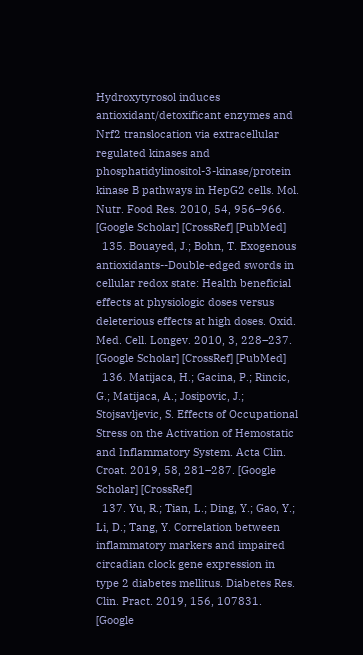Hydroxytyrosol induces antioxidant/detoxificant enzymes and Nrf2 translocation via extracellular regulated kinases and phosphatidylinositol-3-kinase/protein kinase B pathways in HepG2 cells. Mol. Nutr. Food Res. 2010, 54, 956–966. [Google Scholar] [CrossRef] [PubMed]
  135. Bouayed, J.; Bohn, T. Exogenous antioxidants--Double-edged swords in cellular redox state: Health beneficial effects at physiologic doses versus deleterious effects at high doses. Oxid. Med. Cell. Longev. 2010, 3, 228–237. [Google Scholar] [CrossRef] [PubMed]
  136. Matijaca, H.; Gacina, P.; Rincic, G.; Matijaca, A.; Josipovic, J.; Stojsavljevic, S. Effects of Occupational Stress on the Activation of Hemostatic and Inflammatory System. Acta Clin. Croat. 2019, 58, 281–287. [Google Scholar] [CrossRef]
  137. Yu, R.; Tian, L.; Ding, Y.; Gao, Y.; Li, D.; Tang, Y. Correlation between inflammatory markers and impaired circadian clock gene expression in type 2 diabetes mellitus. Diabetes Res. Clin. Pract. 2019, 156, 107831. [Google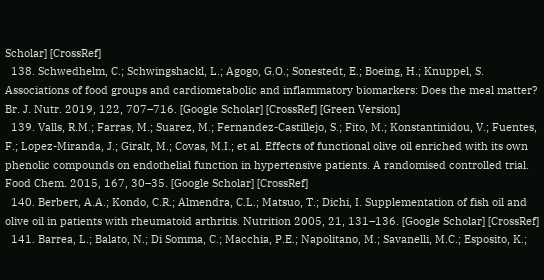Scholar] [CrossRef]
  138. Schwedhelm, C.; Schwingshackl, L.; Agogo, G.O.; Sonestedt, E.; Boeing, H.; Knuppel, S. Associations of food groups and cardiometabolic and inflammatory biomarkers: Does the meal matter? Br. J. Nutr. 2019, 122, 707–716. [Google Scholar] [CrossRef] [Green Version]
  139. Valls, R.M.; Farras, M.; Suarez, M.; Fernandez-Castillejo, S.; Fito, M.; Konstantinidou, V.; Fuentes, F.; Lopez-Miranda, J.; Giralt, M.; Covas, M.I.; et al. Effects of functional olive oil enriched with its own phenolic compounds on endothelial function in hypertensive patients. A randomised controlled trial. Food Chem. 2015, 167, 30–35. [Google Scholar] [CrossRef]
  140. Berbert, A.A.; Kondo, C.R.; Almendra, C.L.; Matsuo, T.; Dichi, I. Supplementation of fish oil and olive oil in patients with rheumatoid arthritis. Nutrition 2005, 21, 131–136. [Google Scholar] [CrossRef]
  141. Barrea, L.; Balato, N.; Di Somma, C.; Macchia, P.E.; Napolitano, M.; Savanelli, M.C.; Esposito, K.;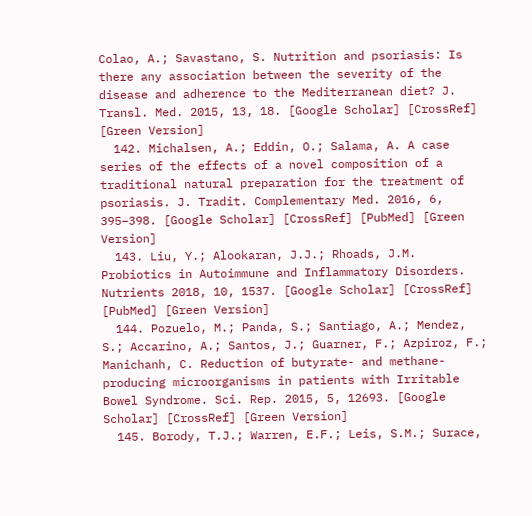Colao, A.; Savastano, S. Nutrition and psoriasis: Is there any association between the severity of the disease and adherence to the Mediterranean diet? J. Transl. Med. 2015, 13, 18. [Google Scholar] [CrossRef] [Green Version]
  142. Michalsen, A.; Eddin, O.; Salama, A. A case series of the effects of a novel composition of a traditional natural preparation for the treatment of psoriasis. J. Tradit. Complementary Med. 2016, 6, 395–398. [Google Scholar] [CrossRef] [PubMed] [Green Version]
  143. Liu, Y.; Alookaran, J.J.; Rhoads, J.M. Probiotics in Autoimmune and Inflammatory Disorders. Nutrients 2018, 10, 1537. [Google Scholar] [CrossRef] [PubMed] [Green Version]
  144. Pozuelo, M.; Panda, S.; Santiago, A.; Mendez, S.; Accarino, A.; Santos, J.; Guarner, F.; Azpiroz, F.; Manichanh, C. Reduction of butyrate- and methane-producing microorganisms in patients with Irritable Bowel Syndrome. Sci. Rep. 2015, 5, 12693. [Google Scholar] [CrossRef] [Green Version]
  145. Borody, T.J.; Warren, E.F.; Leis, S.M.; Surace,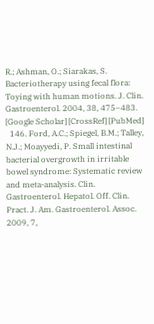R.; Ashman, O.; Siarakas, S. Bacteriotherapy using fecal flora: Toying with human motions. J. Clin. Gastroenterol. 2004, 38, 475–483. [Google Scholar] [CrossRef] [PubMed]
  146. Ford, A.C.; Spiegel, B.M.; Talley, N.J.; Moayyedi, P. Small intestinal bacterial overgrowth in irritable bowel syndrome: Systematic review and meta-analysis. Clin. Gastroenterol. Hepatol. Off. Clin. Pract. J. Am. Gastroenterol. Assoc. 2009, 7,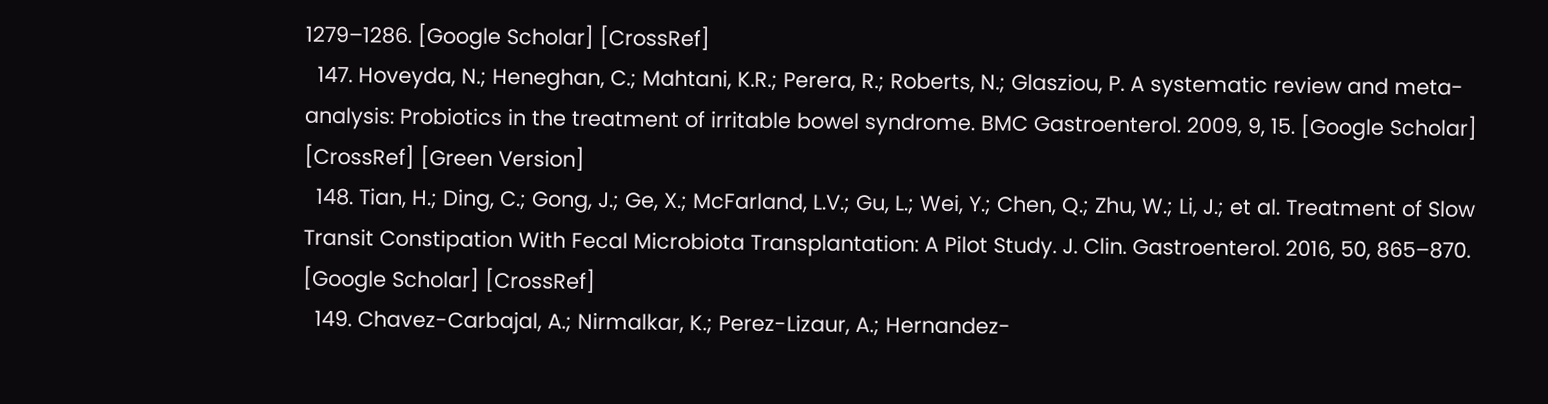1279–1286. [Google Scholar] [CrossRef]
  147. Hoveyda, N.; Heneghan, C.; Mahtani, K.R.; Perera, R.; Roberts, N.; Glasziou, P. A systematic review and meta-analysis: Probiotics in the treatment of irritable bowel syndrome. BMC Gastroenterol. 2009, 9, 15. [Google Scholar] [CrossRef] [Green Version]
  148. Tian, H.; Ding, C.; Gong, J.; Ge, X.; McFarland, L.V.; Gu, L.; Wei, Y.; Chen, Q.; Zhu, W.; Li, J.; et al. Treatment of Slow Transit Constipation With Fecal Microbiota Transplantation: A Pilot Study. J. Clin. Gastroenterol. 2016, 50, 865–870. [Google Scholar] [CrossRef]
  149. Chavez-Carbajal, A.; Nirmalkar, K.; Perez-Lizaur, A.; Hernandez-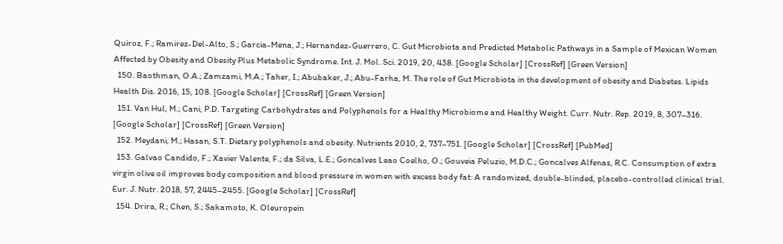Quiroz, F.; Ramirez-Del-Alto, S.; Garcia-Mena, J.; Hernandez-Guerrero, C. Gut Microbiota and Predicted Metabolic Pathways in a Sample of Mexican Women Affected by Obesity and Obesity Plus Metabolic Syndrome. Int. J. Mol. Sci. 2019, 20, 438. [Google Scholar] [CrossRef] [Green Version]
  150. Baothman, O.A.; Zamzami, M.A.; Taher, I.; Abubaker, J.; Abu-Farha, M. The role of Gut Microbiota in the development of obesity and Diabetes. Lipids Health Dis. 2016, 15, 108. [Google Scholar] [CrossRef] [Green Version]
  151. Van Hul, M.; Cani, P.D. Targeting Carbohydrates and Polyphenols for a Healthy Microbiome and Healthy Weight. Curr. Nutr. Rep. 2019, 8, 307–316. [Google Scholar] [CrossRef] [Green Version]
  152. Meydani, M.; Hasan, S.T. Dietary polyphenols and obesity. Nutrients 2010, 2, 737–751. [Google Scholar] [CrossRef] [PubMed]
  153. Galvao Candido, F.; Xavier Valente, F.; da Silva, L.E.; Goncalves Leao Coelho, O.; Gouveia Peluzio, M.D.C.; Goncalves Alfenas, R.C. Consumption of extra virgin olive oil improves body composition and blood pressure in women with excess body fat: A randomized, double-blinded, placebo-controlled clinical trial. Eur. J. Nutr. 2018, 57, 2445–2455. [Google Scholar] [CrossRef]
  154. Drira, R.; Chen, S.; Sakamoto, K. Oleuropein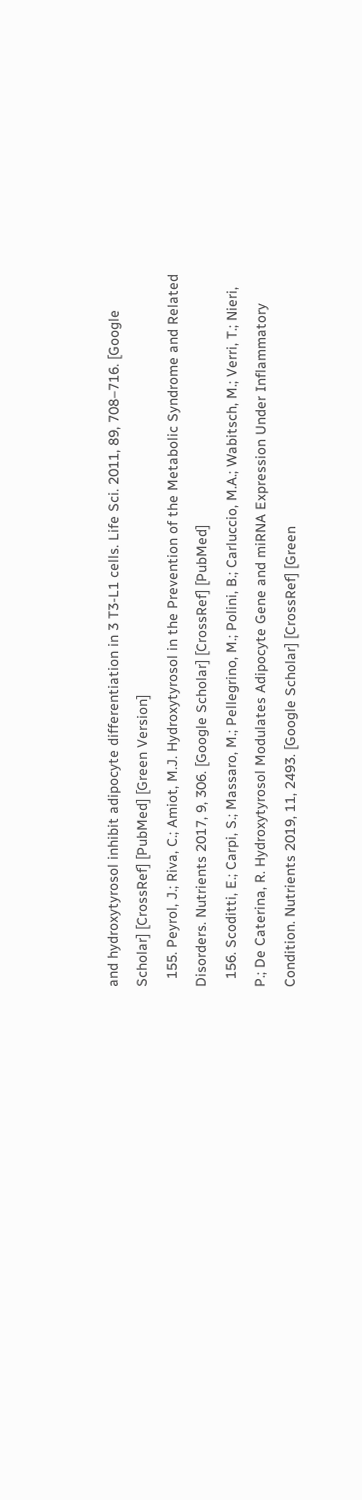and hydroxytyrosol inhibit adipocyte differentiation in 3 T3-L1 cells. Life Sci. 2011, 89, 708–716. [Google Scholar] [CrossRef] [PubMed] [Green Version]
  155. Peyrol, J.; Riva, C.; Amiot, M.J. Hydroxytyrosol in the Prevention of the Metabolic Syndrome and Related Disorders. Nutrients 2017, 9, 306. [Google Scholar] [CrossRef] [PubMed]
  156. Scoditti, E.; Carpi, S.; Massaro, M.; Pellegrino, M.; Polini, B.; Carluccio, M.A.; Wabitsch, M.; Verri, T.; Nieri, P.; De Caterina, R. Hydroxytyrosol Modulates Adipocyte Gene and miRNA Expression Under Inflammatory Condition. Nutrients 2019, 11, 2493. [Google Scholar] [CrossRef] [Green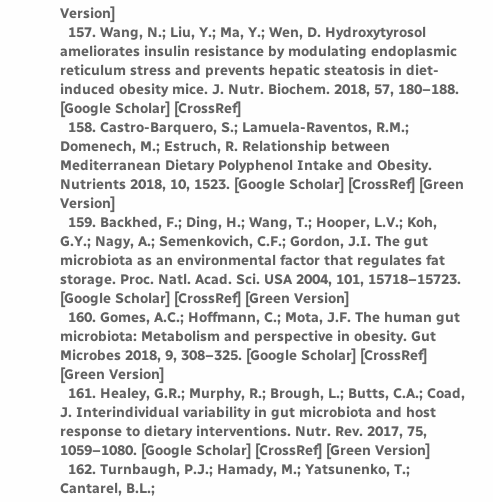Version]
  157. Wang, N.; Liu, Y.; Ma, Y.; Wen, D. Hydroxytyrosol ameliorates insulin resistance by modulating endoplasmic reticulum stress and prevents hepatic steatosis in diet-induced obesity mice. J. Nutr. Biochem. 2018, 57, 180–188. [Google Scholar] [CrossRef]
  158. Castro-Barquero, S.; Lamuela-Raventos, R.M.; Domenech, M.; Estruch, R. Relationship between Mediterranean Dietary Polyphenol Intake and Obesity. Nutrients 2018, 10, 1523. [Google Scholar] [CrossRef] [Green Version]
  159. Backhed, F.; Ding, H.; Wang, T.; Hooper, L.V.; Koh, G.Y.; Nagy, A.; Semenkovich, C.F.; Gordon, J.I. The gut microbiota as an environmental factor that regulates fat storage. Proc. Natl. Acad. Sci. USA 2004, 101, 15718–15723. [Google Scholar] [CrossRef] [Green Version]
  160. Gomes, A.C.; Hoffmann, C.; Mota, J.F. The human gut microbiota: Metabolism and perspective in obesity. Gut Microbes 2018, 9, 308–325. [Google Scholar] [CrossRef] [Green Version]
  161. Healey, G.R.; Murphy, R.; Brough, L.; Butts, C.A.; Coad, J. Interindividual variability in gut microbiota and host response to dietary interventions. Nutr. Rev. 2017, 75, 1059–1080. [Google Scholar] [CrossRef] [Green Version]
  162. Turnbaugh, P.J.; Hamady, M.; Yatsunenko, T.; Cantarel, B.L.;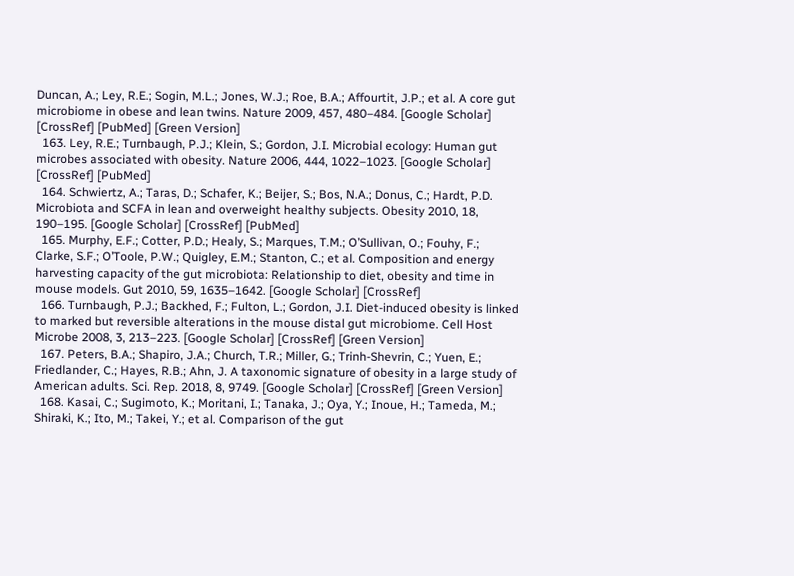Duncan, A.; Ley, R.E.; Sogin, M.L.; Jones, W.J.; Roe, B.A.; Affourtit, J.P.; et al. A core gut microbiome in obese and lean twins. Nature 2009, 457, 480–484. [Google Scholar] [CrossRef] [PubMed] [Green Version]
  163. Ley, R.E.; Turnbaugh, P.J.; Klein, S.; Gordon, J.I. Microbial ecology: Human gut microbes associated with obesity. Nature 2006, 444, 1022–1023. [Google Scholar] [CrossRef] [PubMed]
  164. Schwiertz, A.; Taras, D.; Schafer, K.; Beijer, S.; Bos, N.A.; Donus, C.; Hardt, P.D. Microbiota and SCFA in lean and overweight healthy subjects. Obesity 2010, 18, 190–195. [Google Scholar] [CrossRef] [PubMed]
  165. Murphy, E.F.; Cotter, P.D.; Healy, S.; Marques, T.M.; O’Sullivan, O.; Fouhy, F.; Clarke, S.F.; O’Toole, P.W.; Quigley, E.M.; Stanton, C.; et al. Composition and energy harvesting capacity of the gut microbiota: Relationship to diet, obesity and time in mouse models. Gut 2010, 59, 1635–1642. [Google Scholar] [CrossRef]
  166. Turnbaugh, P.J.; Backhed, F.; Fulton, L.; Gordon, J.I. Diet-induced obesity is linked to marked but reversible alterations in the mouse distal gut microbiome. Cell Host Microbe 2008, 3, 213–223. [Google Scholar] [CrossRef] [Green Version]
  167. Peters, B.A.; Shapiro, J.A.; Church, T.R.; Miller, G.; Trinh-Shevrin, C.; Yuen, E.; Friedlander, C.; Hayes, R.B.; Ahn, J. A taxonomic signature of obesity in a large study of American adults. Sci. Rep. 2018, 8, 9749. [Google Scholar] [CrossRef] [Green Version]
  168. Kasai, C.; Sugimoto, K.; Moritani, I.; Tanaka, J.; Oya, Y.; Inoue, H.; Tameda, M.; Shiraki, K.; Ito, M.; Takei, Y.; et al. Comparison of the gut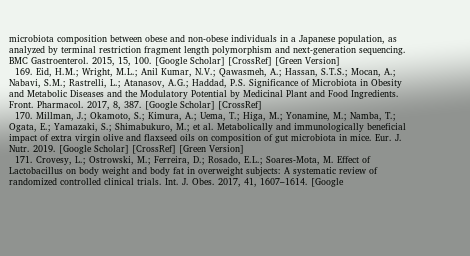microbiota composition between obese and non-obese individuals in a Japanese population, as analyzed by terminal restriction fragment length polymorphism and next-generation sequencing. BMC Gastroenterol. 2015, 15, 100. [Google Scholar] [CrossRef] [Green Version]
  169. Eid, H.M.; Wright, M.L.; Anil Kumar, N.V.; Qawasmeh, A.; Hassan, S.T.S.; Mocan, A.; Nabavi, S.M.; Rastrelli, L.; Atanasov, A.G.; Haddad, P.S. Significance of Microbiota in Obesity and Metabolic Diseases and the Modulatory Potential by Medicinal Plant and Food Ingredients. Front. Pharmacol. 2017, 8, 387. [Google Scholar] [CrossRef]
  170. Millman, J.; Okamoto, S.; Kimura, A.; Uema, T.; Higa, M.; Yonamine, M.; Namba, T.; Ogata, E.; Yamazaki, S.; Shimabukuro, M.; et al. Metabolically and immunologically beneficial impact of extra virgin olive and flaxseed oils on composition of gut microbiota in mice. Eur. J. Nutr. 2019. [Google Scholar] [CrossRef] [Green Version]
  171. Crovesy, L.; Ostrowski, M.; Ferreira, D.; Rosado, E.L.; Soares-Mota, M. Effect of Lactobacillus on body weight and body fat in overweight subjects: A systematic review of randomized controlled clinical trials. Int. J. Obes. 2017, 41, 1607–1614. [Google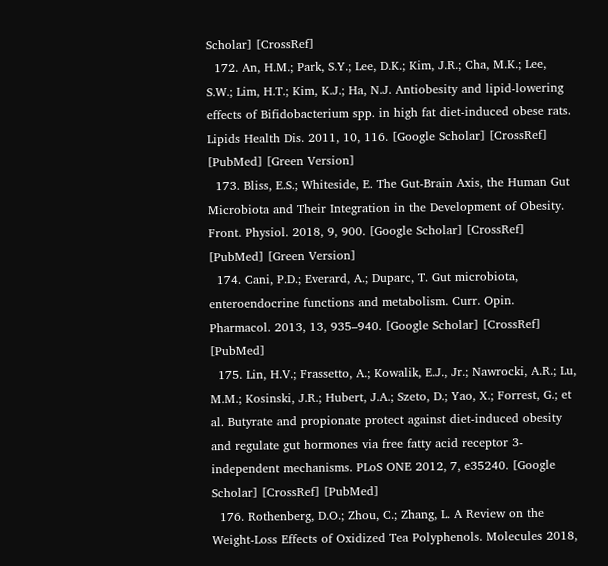Scholar] [CrossRef]
  172. An, H.M.; Park, S.Y.; Lee, D.K.; Kim, J.R.; Cha, M.K.; Lee, S.W.; Lim, H.T.; Kim, K.J.; Ha, N.J. Antiobesity and lipid-lowering effects of Bifidobacterium spp. in high fat diet-induced obese rats. Lipids Health Dis. 2011, 10, 116. [Google Scholar] [CrossRef] [PubMed] [Green Version]
  173. Bliss, E.S.; Whiteside, E. The Gut-Brain Axis, the Human Gut Microbiota and Their Integration in the Development of Obesity. Front. Physiol. 2018, 9, 900. [Google Scholar] [CrossRef] [PubMed] [Green Version]
  174. Cani, P.D.; Everard, A.; Duparc, T. Gut microbiota, enteroendocrine functions and metabolism. Curr. Opin. Pharmacol. 2013, 13, 935–940. [Google Scholar] [CrossRef] [PubMed]
  175. Lin, H.V.; Frassetto, A.; Kowalik, E.J., Jr.; Nawrocki, A.R.; Lu, M.M.; Kosinski, J.R.; Hubert, J.A.; Szeto, D.; Yao, X.; Forrest, G.; et al. Butyrate and propionate protect against diet-induced obesity and regulate gut hormones via free fatty acid receptor 3-independent mechanisms. PLoS ONE 2012, 7, e35240. [Google Scholar] [CrossRef] [PubMed]
  176. Rothenberg, D.O.; Zhou, C.; Zhang, L. A Review on the Weight-Loss Effects of Oxidized Tea Polyphenols. Molecules 2018,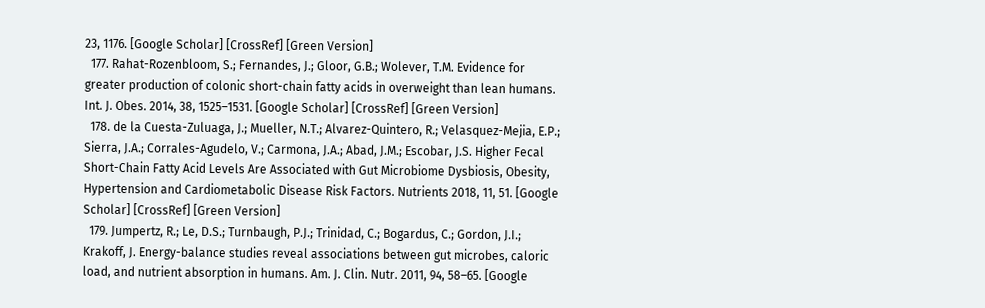23, 1176. [Google Scholar] [CrossRef] [Green Version]
  177. Rahat-Rozenbloom, S.; Fernandes, J.; Gloor, G.B.; Wolever, T.M. Evidence for greater production of colonic short-chain fatty acids in overweight than lean humans. Int. J. Obes. 2014, 38, 1525–1531. [Google Scholar] [CrossRef] [Green Version]
  178. de la Cuesta-Zuluaga, J.; Mueller, N.T.; Alvarez-Quintero, R.; Velasquez-Mejia, E.P.; Sierra, J.A.; Corrales-Agudelo, V.; Carmona, J.A.; Abad, J.M.; Escobar, J.S. Higher Fecal Short-Chain Fatty Acid Levels Are Associated with Gut Microbiome Dysbiosis, Obesity, Hypertension and Cardiometabolic Disease Risk Factors. Nutrients 2018, 11, 51. [Google Scholar] [CrossRef] [Green Version]
  179. Jumpertz, R.; Le, D.S.; Turnbaugh, P.J.; Trinidad, C.; Bogardus, C.; Gordon, J.I.; Krakoff, J. Energy-balance studies reveal associations between gut microbes, caloric load, and nutrient absorption in humans. Am. J. Clin. Nutr. 2011, 94, 58–65. [Google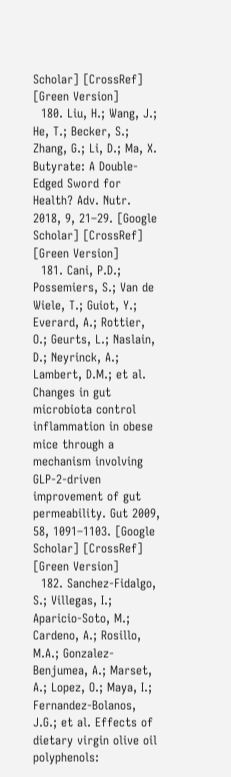Scholar] [CrossRef] [Green Version]
  180. Liu, H.; Wang, J.; He, T.; Becker, S.; Zhang, G.; Li, D.; Ma, X. Butyrate: A Double-Edged Sword for Health? Adv. Nutr. 2018, 9, 21–29. [Google Scholar] [CrossRef] [Green Version]
  181. Cani, P.D.; Possemiers, S.; Van de Wiele, T.; Guiot, Y.; Everard, A.; Rottier, O.; Geurts, L.; Naslain, D.; Neyrinck, A.; Lambert, D.M.; et al. Changes in gut microbiota control inflammation in obese mice through a mechanism involving GLP-2-driven improvement of gut permeability. Gut 2009, 58, 1091–1103. [Google Scholar] [CrossRef] [Green Version]
  182. Sanchez-Fidalgo, S.; Villegas, I.; Aparicio-Soto, M.; Cardeno, A.; Rosillo, M.A.; Gonzalez-Benjumea, A.; Marset, A.; Lopez, O.; Maya, I.; Fernandez-Bolanos, J.G.; et al. Effects of dietary virgin olive oil polyphenols: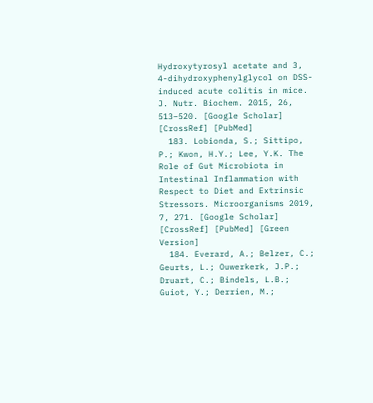Hydroxytyrosyl acetate and 3, 4-dihydroxyphenylglycol on DSS-induced acute colitis in mice. J. Nutr. Biochem. 2015, 26, 513–520. [Google Scholar] [CrossRef] [PubMed]
  183. Lobionda, S.; Sittipo, P.; Kwon, H.Y.; Lee, Y.K. The Role of Gut Microbiota in Intestinal Inflammation with Respect to Diet and Extrinsic Stressors. Microorganisms 2019, 7, 271. [Google Scholar] [CrossRef] [PubMed] [Green Version]
  184. Everard, A.; Belzer, C.; Geurts, L.; Ouwerkerk, J.P.; Druart, C.; Bindels, L.B.; Guiot, Y.; Derrien, M.;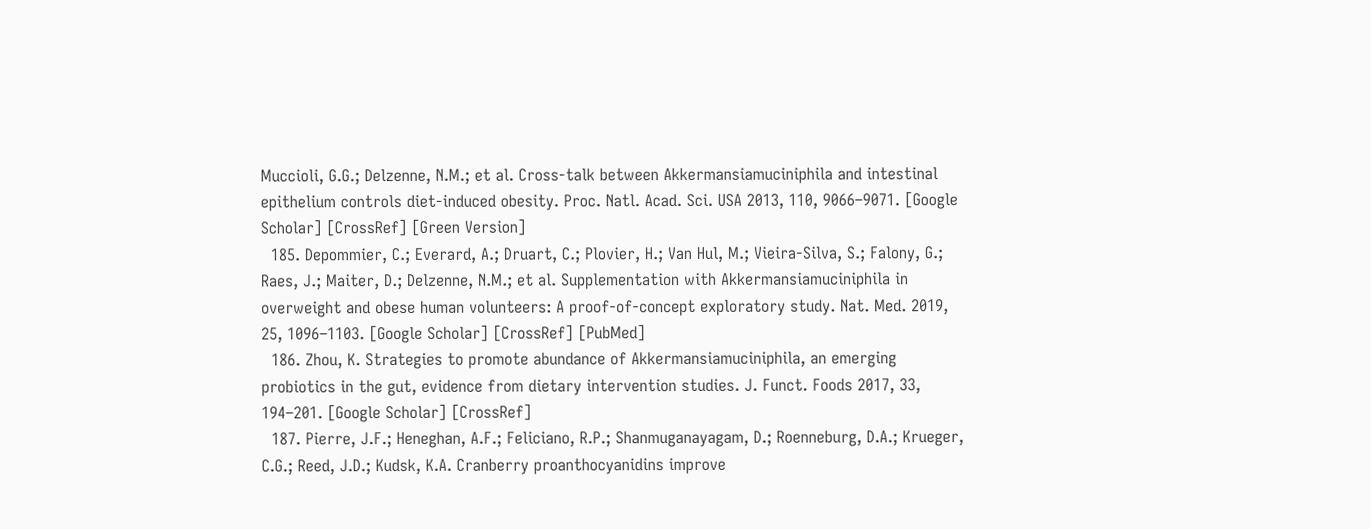Muccioli, G.G.; Delzenne, N.M.; et al. Cross-talk between Akkermansiamuciniphila and intestinal epithelium controls diet-induced obesity. Proc. Natl. Acad. Sci. USA 2013, 110, 9066–9071. [Google Scholar] [CrossRef] [Green Version]
  185. Depommier, C.; Everard, A.; Druart, C.; Plovier, H.; Van Hul, M.; Vieira-Silva, S.; Falony, G.; Raes, J.; Maiter, D.; Delzenne, N.M.; et al. Supplementation with Akkermansiamuciniphila in overweight and obese human volunteers: A proof-of-concept exploratory study. Nat. Med. 2019, 25, 1096–1103. [Google Scholar] [CrossRef] [PubMed]
  186. Zhou, K. Strategies to promote abundance of Akkermansiamuciniphila, an emerging probiotics in the gut, evidence from dietary intervention studies. J. Funct. Foods 2017, 33, 194–201. [Google Scholar] [CrossRef]
  187. Pierre, J.F.; Heneghan, A.F.; Feliciano, R.P.; Shanmuganayagam, D.; Roenneburg, D.A.; Krueger, C.G.; Reed, J.D.; Kudsk, K.A. Cranberry proanthocyanidins improve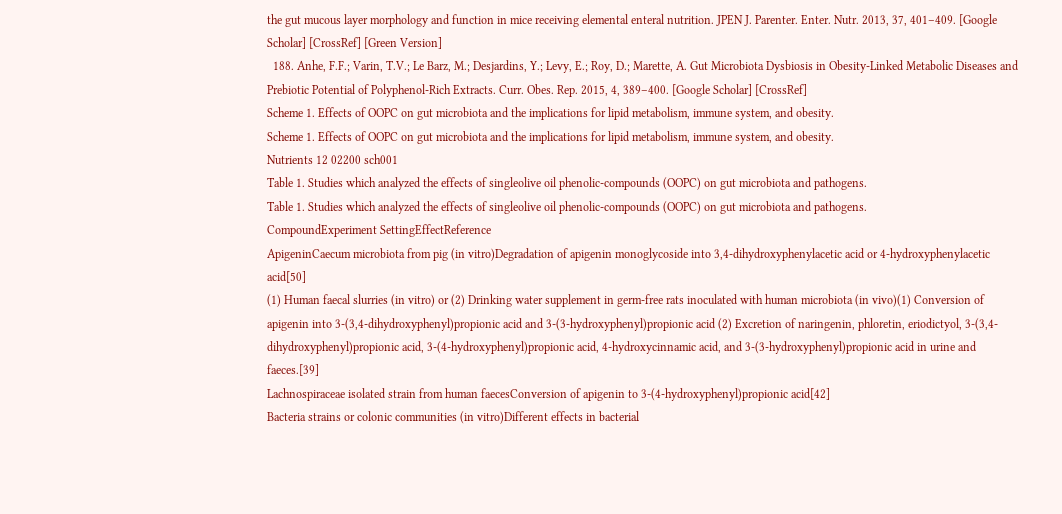the gut mucous layer morphology and function in mice receiving elemental enteral nutrition. JPEN J. Parenter. Enter. Nutr. 2013, 37, 401–409. [Google Scholar] [CrossRef] [Green Version]
  188. Anhe, F.F.; Varin, T.V.; Le Barz, M.; Desjardins, Y.; Levy, E.; Roy, D.; Marette, A. Gut Microbiota Dysbiosis in Obesity-Linked Metabolic Diseases and Prebiotic Potential of Polyphenol-Rich Extracts. Curr. Obes. Rep. 2015, 4, 389–400. [Google Scholar] [CrossRef]
Scheme 1. Effects of OOPC on gut microbiota and the implications for lipid metabolism, immune system, and obesity.
Scheme 1. Effects of OOPC on gut microbiota and the implications for lipid metabolism, immune system, and obesity.
Nutrients 12 02200 sch001
Table 1. Studies which analyzed the effects of singleolive oil phenolic-compounds (OOPC) on gut microbiota and pathogens.
Table 1. Studies which analyzed the effects of singleolive oil phenolic-compounds (OOPC) on gut microbiota and pathogens.
CompoundExperiment SettingEffectReference
ApigeninCaecum microbiota from pig (in vitro)Degradation of apigenin monoglycoside into 3,4-dihydroxyphenylacetic acid or 4-hydroxyphenylacetic acid[50]
(1) Human faecal slurries (in vitro) or (2) Drinking water supplement in germ-free rats inoculated with human microbiota (in vivo)(1) Conversion of apigenin into 3-(3,4-dihydroxyphenyl)propionic acid and 3-(3-hydroxyphenyl)propionic acid (2) Excretion of naringenin, phloretin, eriodictyol, 3-(3,4-dihydroxyphenyl)propionic acid, 3-(4-hydroxyphenyl)propionic acid, 4-hydroxycinnamic acid, and 3-(3-hydroxyphenyl)propionic acid in urine and faeces.[39]
Lachnospiraceae isolated strain from human faecesConversion of apigenin to 3-(4-hydroxyphenyl)propionic acid[42]
Bacteria strains or colonic communities (in vitro)Different effects in bacterial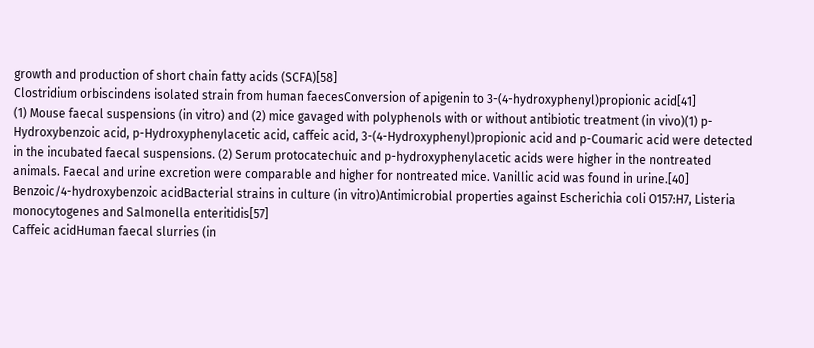growth and production of short chain fatty acids (SCFA)[58]
Clostridium orbiscindens isolated strain from human faecesConversion of apigenin to 3-(4-hydroxyphenyl)propionic acid[41]
(1) Mouse faecal suspensions (in vitro) and (2) mice gavaged with polyphenols with or without antibiotic treatment (in vivo)(1) p-Hydroxybenzoic acid, p-Hydroxyphenylacetic acid, caffeic acid, 3-(4-Hydroxyphenyl)propionic acid and p-Coumaric acid were detected in the incubated faecal suspensions. (2) Serum protocatechuic and p-hydroxyphenylacetic acids were higher in the nontreated animals. Faecal and urine excretion were comparable and higher for nontreated mice. Vanillic acid was found in urine.[40]
Benzoic/4-hydroxybenzoic acidBacterial strains in culture (in vitro)Antimicrobial properties against Escherichia coli O157:H7, Listeria monocytogenes and Salmonella enteritidis[57]
Caffeic acidHuman faecal slurries (in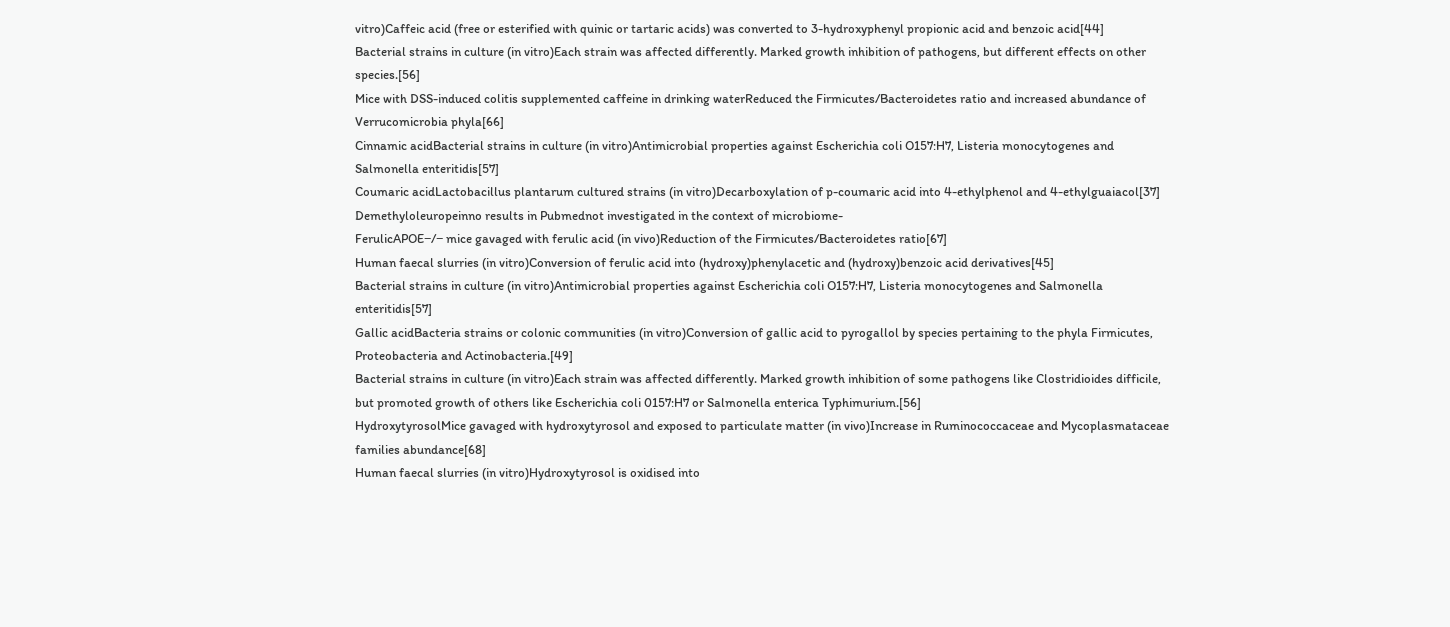vitro)Caffeic acid (free or esterified with quinic or tartaric acids) was converted to 3-hydroxyphenyl propionic acid and benzoic acid[44]
Bacterial strains in culture (in vitro)Each strain was affected differently. Marked growth inhibition of pathogens, but different effects on other species.[56]
Mice with DSS-induced colitis supplemented caffeine in drinking waterReduced the Firmicutes/Bacteroidetes ratio and increased abundance of Verrucomicrobia phyla[66]
Cinnamic acidBacterial strains in culture (in vitro)Antimicrobial properties against Escherichia coli O157:H7, Listeria monocytogenes and Salmonella enteritidis[57]
Coumaric acidLactobacillus plantarum cultured strains (in vitro)Decarboxylation of p-coumaric acid into 4-ethylphenol and 4-ethylguaiacol[37]
Demethyloleuropeinno results in Pubmednot investigated in the context of microbiome-
FerulicAPOE−/− mice gavaged with ferulic acid (in vivo)Reduction of the Firmicutes/Bacteroidetes ratio[67]
Human faecal slurries (in vitro)Conversion of ferulic acid into (hydroxy)phenylacetic and (hydroxy)benzoic acid derivatives[45]
Bacterial strains in culture (in vitro)Antimicrobial properties against Escherichia coli O157:H7, Listeria monocytogenes and Salmonella enteritidis[57]
Gallic acidBacteria strains or colonic communities (in vitro)Conversion of gallic acid to pyrogallol by species pertaining to the phyla Firmicutes, Proteobacteria and Actinobacteria.[49]
Bacterial strains in culture (in vitro)Each strain was affected differently. Marked growth inhibition of some pathogens like Clostridioides difficile, but promoted growth of others like Escherichia coli 0157:H7 or Salmonella enterica Typhimurium.[56]
HydroxytyrosolMice gavaged with hydroxytyrosol and exposed to particulate matter (in vivo)Increase in Ruminococcaceae and Mycoplasmataceae families abundance[68]
Human faecal slurries (in vitro)Hydroxytyrosol is oxidised into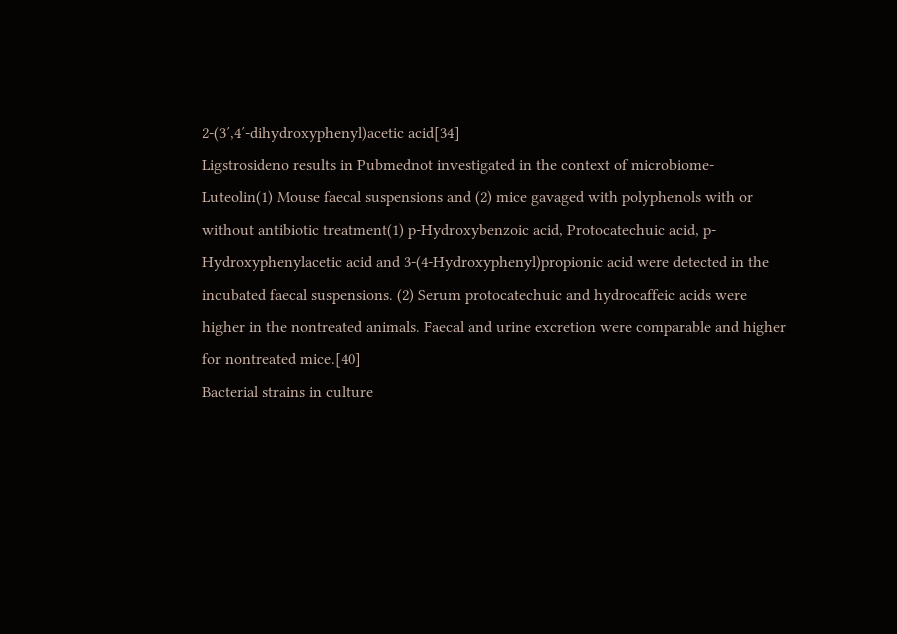2-(3′,4′-dihydroxyphenyl)acetic acid[34]
Ligstrosideno results in Pubmednot investigated in the context of microbiome-
Luteolin(1) Mouse faecal suspensions and (2) mice gavaged with polyphenols with or without antibiotic treatment(1) p-Hydroxybenzoic acid, Protocatechuic acid, p-Hydroxyphenylacetic acid and 3-(4-Hydroxyphenyl)propionic acid were detected in the incubated faecal suspensions. (2) Serum protocatechuic and hydrocaffeic acids were higher in the nontreated animals. Faecal and urine excretion were comparable and higher for nontreated mice.[40]
Bacterial strains in culture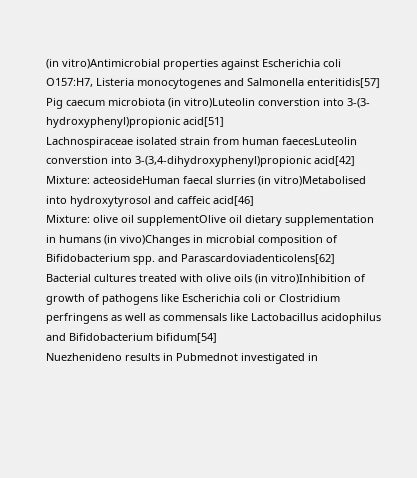(in vitro)Antimicrobial properties against Escherichia coli O157:H7, Listeria monocytogenes and Salmonella enteritidis[57]
Pig caecum microbiota (in vitro)Luteolin converstion into 3-(3-hydroxyphenyl)propionic acid[51]
Lachnospiraceae isolated strain from human faecesLuteolin converstion into 3-(3,4-dihydroxyphenyl)propionic acid[42]
Mixture: acteosideHuman faecal slurries (in vitro)Metabolised into hydroxytyrosol and caffeic acid[46]
Mixture: olive oil supplementOlive oil dietary supplementation in humans (in vivo)Changes in microbial composition of Bifidobacterium spp. and Parascardoviadenticolens[62]
Bacterial cultures treated with olive oils (in vitro)Inhibition of growth of pathogens like Escherichia coli or Clostridium perfringens as well as commensals like Lactobacillus acidophilus and Bifidobacterium bifidum[54]
Nuezhenideno results in Pubmednot investigated in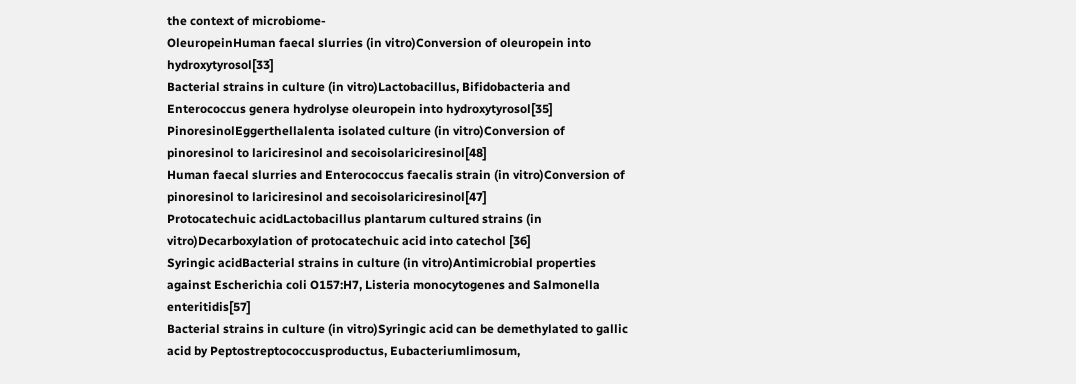the context of microbiome-
OleuropeinHuman faecal slurries (in vitro)Conversion of oleuropein into hydroxytyrosol[33]
Bacterial strains in culture (in vitro)Lactobacillus, Bifidobacteria and Enterococcus genera hydrolyse oleuropein into hydroxytyrosol[35]
PinoresinolEggerthellalenta isolated culture (in vitro)Conversion of pinoresinol to lariciresinol and secoisolariciresinol[48]
Human faecal slurries and Enterococcus faecalis strain (in vitro)Conversion of pinoresinol to lariciresinol and secoisolariciresinol[47]
Protocatechuic acidLactobacillus plantarum cultured strains (in vitro)Decarboxylation of protocatechuic acid into catechol [36]
Syringic acidBacterial strains in culture (in vitro)Antimicrobial properties against Escherichia coli O157:H7, Listeria monocytogenes and Salmonella enteritidis[57]
Bacterial strains in culture (in vitro)Syringic acid can be demethylated to gallic acid by Peptostreptococcusproductus, Eubacteriumlimosum,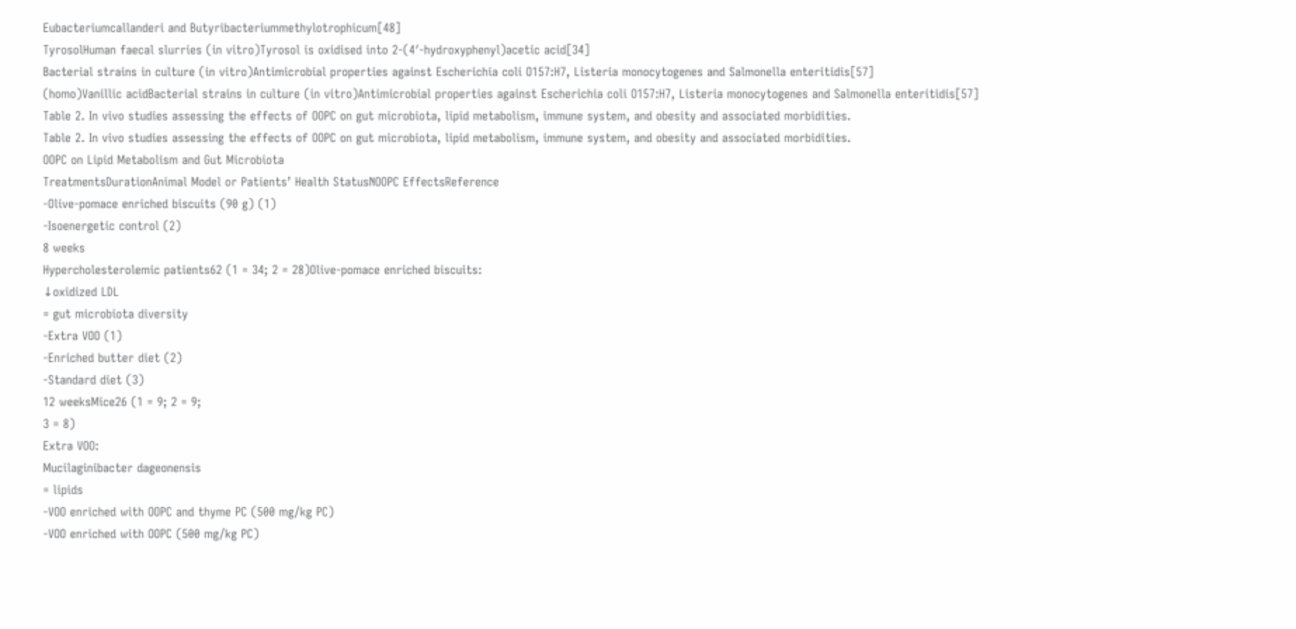Eubacteriumcallanderi and Butyribacteriummethylotrophicum[48]
TyrosolHuman faecal slurries (in vitro)Tyrosol is oxidised into 2-(4′-hydroxyphenyl)acetic acid[34]
Bacterial strains in culture (in vitro)Antimicrobial properties against Escherichia coli O157:H7, Listeria monocytogenes and Salmonella enteritidis[57]
(homo)Vanillic acidBacterial strains in culture (in vitro)Antimicrobial properties against Escherichia coli O157:H7, Listeria monocytogenes and Salmonella enteritidis[57]
Table 2. In vivo studies assessing the effects of OOPC on gut microbiota, lipid metabolism, immune system, and obesity and associated morbidities.
Table 2. In vivo studies assessing the effects of OOPC on gut microbiota, lipid metabolism, immune system, and obesity and associated morbidities.
OOPC on Lipid Metabolism and Gut Microbiota
TreatmentsDurationAnimal Model or Patients’ Health StatusNOOPC EffectsReference
-Olive-pomace enriched biscuits (90 g) (1)
-Isoenergetic control (2)
8 weeks
Hypercholesterolemic patients62 (1 = 34; 2 = 28)Olive-pomace enriched biscuits:
↓oxidized LDL
= gut microbiota diversity
-Extra VOO (1)
-Enriched butter diet (2)
-Standard diet (3)
12 weeksMice26 (1 = 9; 2 = 9;
3 = 8)
Extra VOO:
Mucilaginibacter dageonensis
= lipids
-VOO enriched with OOPC and thyme PC (500 mg/kg PC)
-VOO enriched with OOPC (500 mg/kg PC)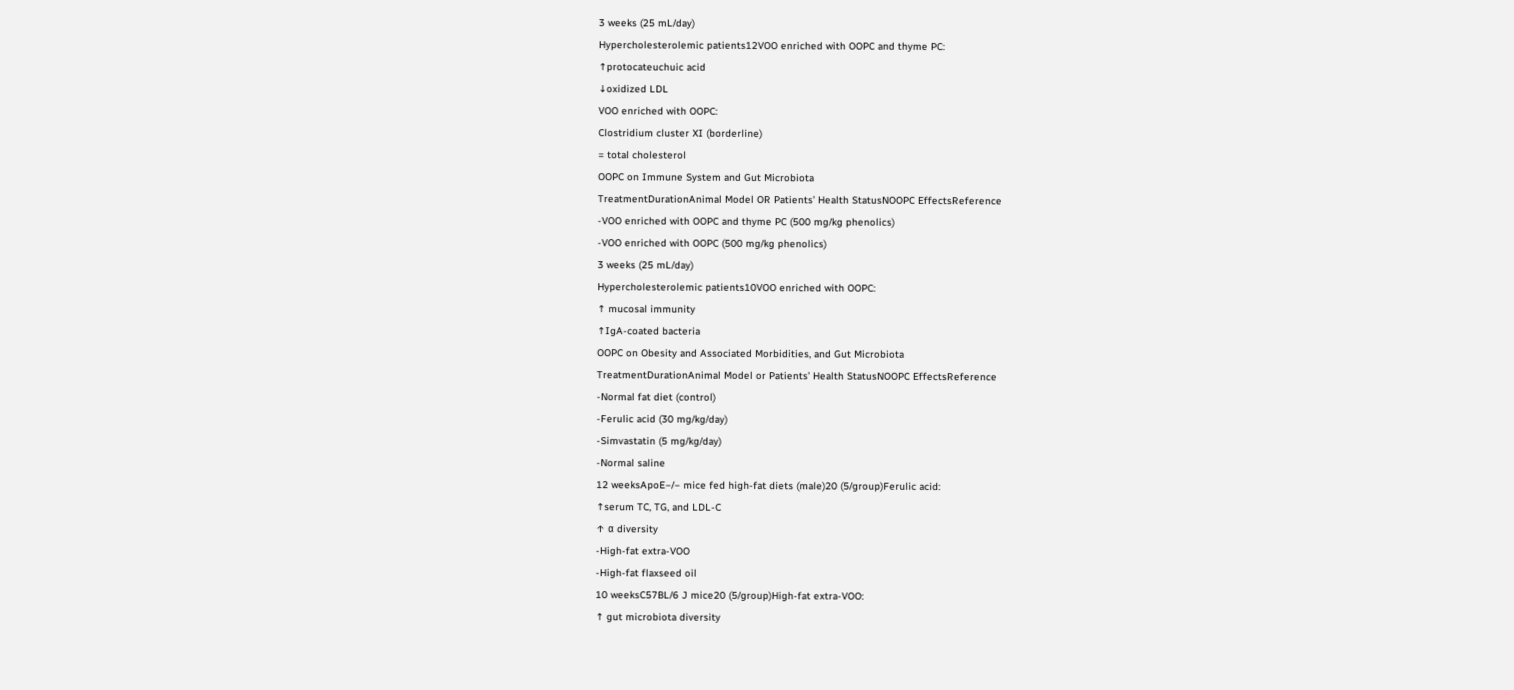3 weeks (25 mL/day)
Hypercholesterolemic patients12VOO enriched with OOPC and thyme PC:
↑protocateuchuic acid
↓oxidized LDL
VOO enriched with OOPC:
Clostridium cluster XI (borderline)
= total cholesterol
OOPC on Immune System and Gut Microbiota
TreatmentDurationAnimal Model OR Patients’ Health StatusNOOPC EffectsReference
-VOO enriched with OOPC and thyme PC (500 mg/kg phenolics)
-VOO enriched with OOPC (500 mg/kg phenolics)
3 weeks (25 mL/day)
Hypercholesterolemic patients10VOO enriched with OOPC:
↑ mucosal immunity
↑IgA-coated bacteria
OOPC on Obesity and Associated Morbidities, and Gut Microbiota
TreatmentDurationAnimal Model or Patients’ Health StatusNOOPC EffectsReference
-Normal fat diet (control)
-Ferulic acid (30 mg/kg/day)
-Simvastatin (5 mg/kg/day)
-Normal saline
12 weeksApoE−/− mice fed high-fat diets (male)20 (5/group)Ferulic acid:
↑serum TC, TG, and LDL-C
↑ α diversity
-High-fat extra-VOO
-High-fat flaxseed oil
10 weeksC57BL/6 J mice20 (5/group)High-fat extra-VOO:
↑ gut microbiota diversity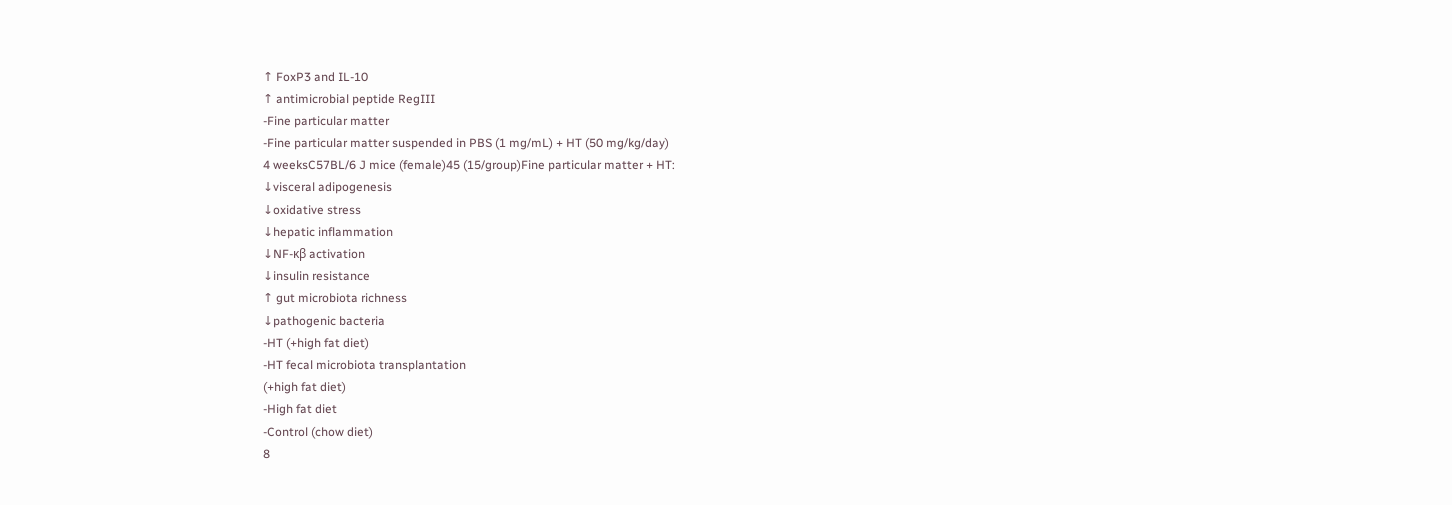↑ FoxP3 and IL-10
↑ antimicrobial peptide RegIII
-Fine particular matter
-Fine particular matter suspended in PBS (1 mg/mL) + HT (50 mg/kg/day)
4 weeksC57BL/6 J mice (female)45 (15/group)Fine particular matter + HT:
↓visceral adipogenesis
↓oxidative stress
↓hepatic inflammation
↓NF-κβ activation
↓insulin resistance
↑ gut microbiota richness
↓pathogenic bacteria
-HT (+high fat diet)
-HT fecal microbiota transplantation
(+high fat diet)
-High fat diet
-Control (chow diet)
8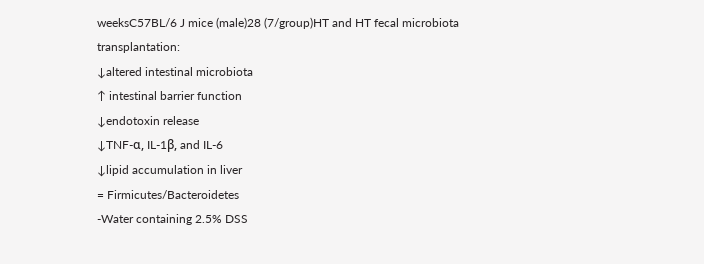weeksC57BL/6 J mice (male)28 (7/group)HT and HT fecal microbiota transplantation:
↓altered intestinal microbiota
↑ intestinal barrier function
↓endotoxin release
↓TNF-α, IL-1β, and IL-6
↓lipid accumulation in liver
= Firmicutes/Bacteroidetes
-Water containing 2.5% DSS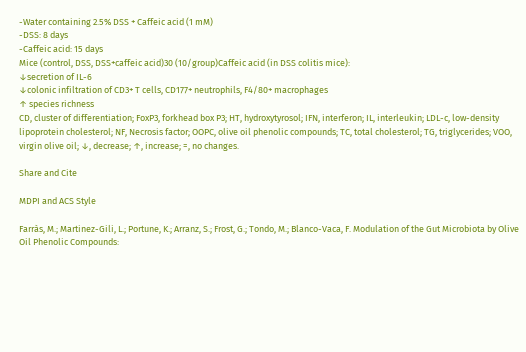-Water containing 2.5% DSS + Caffeic acid (1 mM)
-DSS: 8 days
-Caffeic acid: 15 days
Mice (control, DSS, DSS+caffeic acid)30 (10/group)Caffeic acid (in DSS colitis mice):
↓secretion of IL-6
↓colonic infiltration of CD3+ T cells, CD177+ neutrophils, F4/80+ macrophages
↑ species richness
CD, cluster of differentiation; FoxP3, forkhead box P3; HT, hydroxytyrosol; IFN, interferon; IL, interleukin; LDL-c, low-density lipoprotein cholesterol; NF, Necrosis factor; OOPC, olive oil phenolic compounds; TC, total cholesterol; TG, triglycerides; VOO, virgin olive oil; ↓, decrease; ↑, increase; =, no changes.

Share and Cite

MDPI and ACS Style

Farràs, M.; Martinez-Gili, L.; Portune, K.; Arranz, S.; Frost, G.; Tondo, M.; Blanco-Vaca, F. Modulation of the Gut Microbiota by Olive Oil Phenolic Compounds: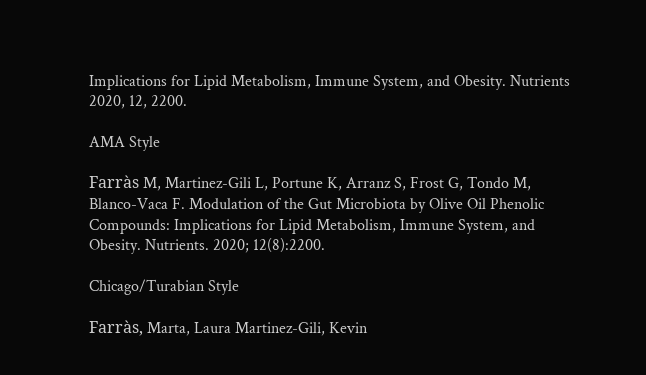Implications for Lipid Metabolism, Immune System, and Obesity. Nutrients 2020, 12, 2200.

AMA Style

Farràs M, Martinez-Gili L, Portune K, Arranz S, Frost G, Tondo M, Blanco-Vaca F. Modulation of the Gut Microbiota by Olive Oil Phenolic Compounds: Implications for Lipid Metabolism, Immune System, and Obesity. Nutrients. 2020; 12(8):2200.

Chicago/Turabian Style

Farràs, Marta, Laura Martinez-Gili, Kevin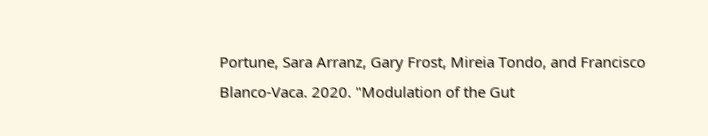Portune, Sara Arranz, Gary Frost, Mireia Tondo, and Francisco Blanco-Vaca. 2020. "Modulation of the Gut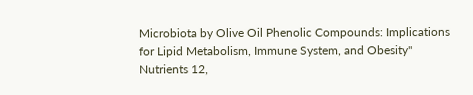Microbiota by Olive Oil Phenolic Compounds: Implications for Lipid Metabolism, Immune System, and Obesity" Nutrients 12,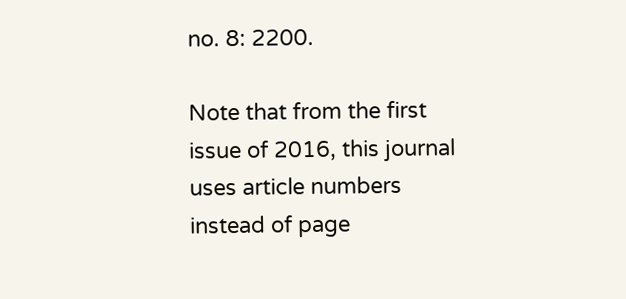no. 8: 2200.

Note that from the first issue of 2016, this journal uses article numbers instead of page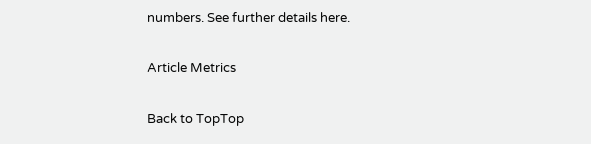numbers. See further details here.

Article Metrics

Back to TopTop